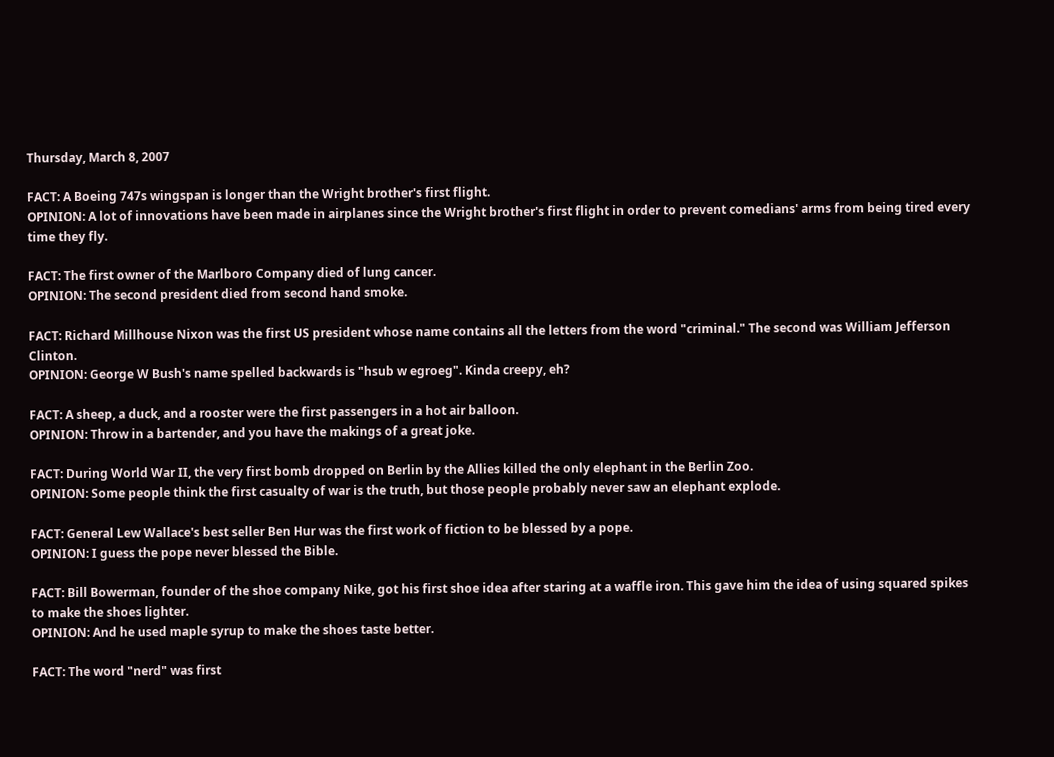Thursday, March 8, 2007

FACT: A Boeing 747s wingspan is longer than the Wright brother's first flight.
OPINION: A lot of innovations have been made in airplanes since the Wright brother's first flight in order to prevent comedians' arms from being tired every time they fly.

FACT: The first owner of the Marlboro Company died of lung cancer.
OPINION: The second president died from second hand smoke.

FACT: Richard Millhouse Nixon was the first US president whose name contains all the letters from the word "criminal." The second was William Jefferson Clinton.
OPINION: George W Bush's name spelled backwards is "hsub w egroeg". Kinda creepy, eh?

FACT: A sheep, a duck, and a rooster were the first passengers in a hot air balloon.
OPINION: Throw in a bartender, and you have the makings of a great joke.

FACT: During World War II, the very first bomb dropped on Berlin by the Allies killed the only elephant in the Berlin Zoo.
OPINION: Some people think the first casualty of war is the truth, but those people probably never saw an elephant explode.

FACT: General Lew Wallace's best seller Ben Hur was the first work of fiction to be blessed by a pope.
OPINION: I guess the pope never blessed the Bible.

FACT: Bill Bowerman, founder of the shoe company Nike, got his first shoe idea after staring at a waffle iron. This gave him the idea of using squared spikes to make the shoes lighter.
OPINION: And he used maple syrup to make the shoes taste better.

FACT: The word "nerd" was first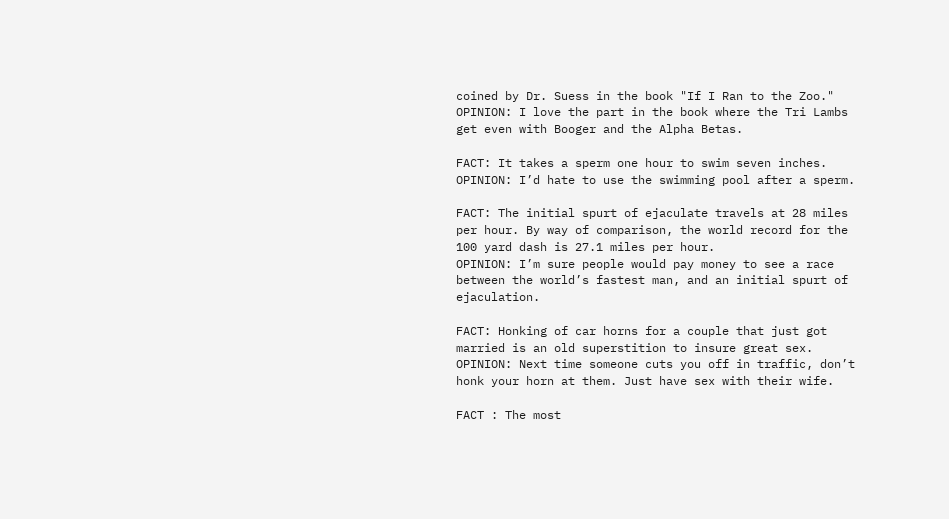coined by Dr. Suess in the book "If I Ran to the Zoo."
OPINION: I love the part in the book where the Tri Lambs get even with Booger and the Alpha Betas.

FACT: It takes a sperm one hour to swim seven inches.
OPINION: I’d hate to use the swimming pool after a sperm.

FACT: The initial spurt of ejaculate travels at 28 miles per hour. By way of comparison, the world record for the 100 yard dash is 27.1 miles per hour.
OPINION: I’m sure people would pay money to see a race between the world’s fastest man, and an initial spurt of ejaculation.

FACT: Honking of car horns for a couple that just got married is an old superstition to insure great sex.
OPINION: Next time someone cuts you off in traffic, don’t honk your horn at them. Just have sex with their wife.

FACT : The most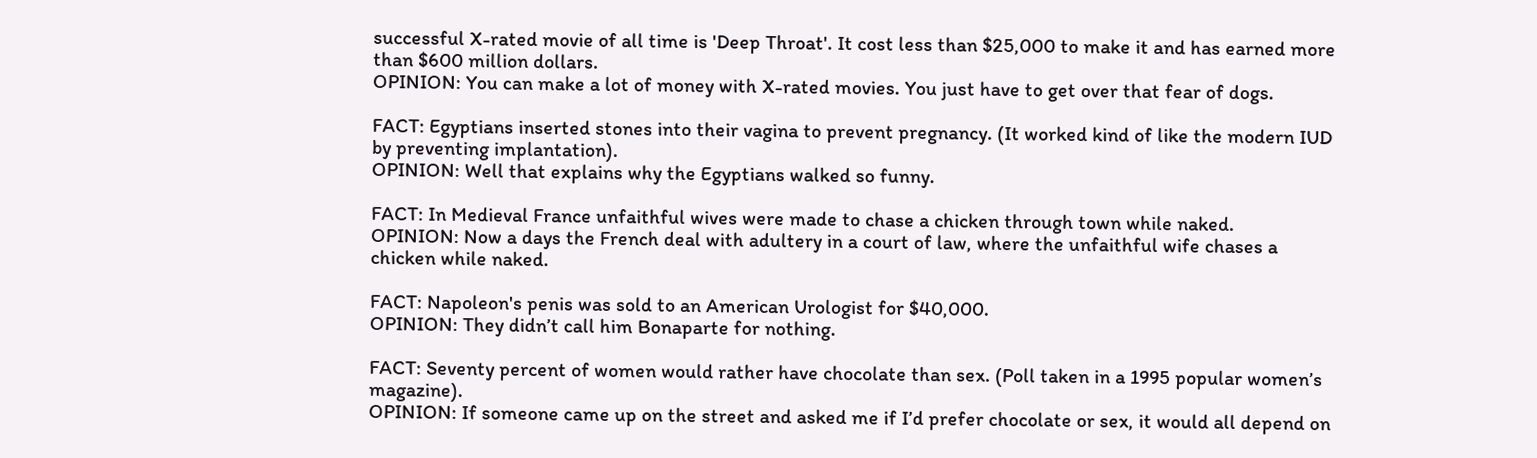successful X-rated movie of all time is 'Deep Throat'. It cost less than $25,000 to make it and has earned more than $600 million dollars.
OPINION: You can make a lot of money with X-rated movies. You just have to get over that fear of dogs.

FACT: Egyptians inserted stones into their vagina to prevent pregnancy. (It worked kind of like the modern IUD by preventing implantation).
OPINION: Well that explains why the Egyptians walked so funny.

FACT: In Medieval France unfaithful wives were made to chase a chicken through town while naked.
OPINION: Now a days the French deal with adultery in a court of law, where the unfaithful wife chases a chicken while naked.

FACT: Napoleon's penis was sold to an American Urologist for $40,000.
OPINION: They didn’t call him Bonaparte for nothing.

FACT: Seventy percent of women would rather have chocolate than sex. (Poll taken in a 1995 popular women’s magazine).
OPINION: If someone came up on the street and asked me if I’d prefer chocolate or sex, it would all depend on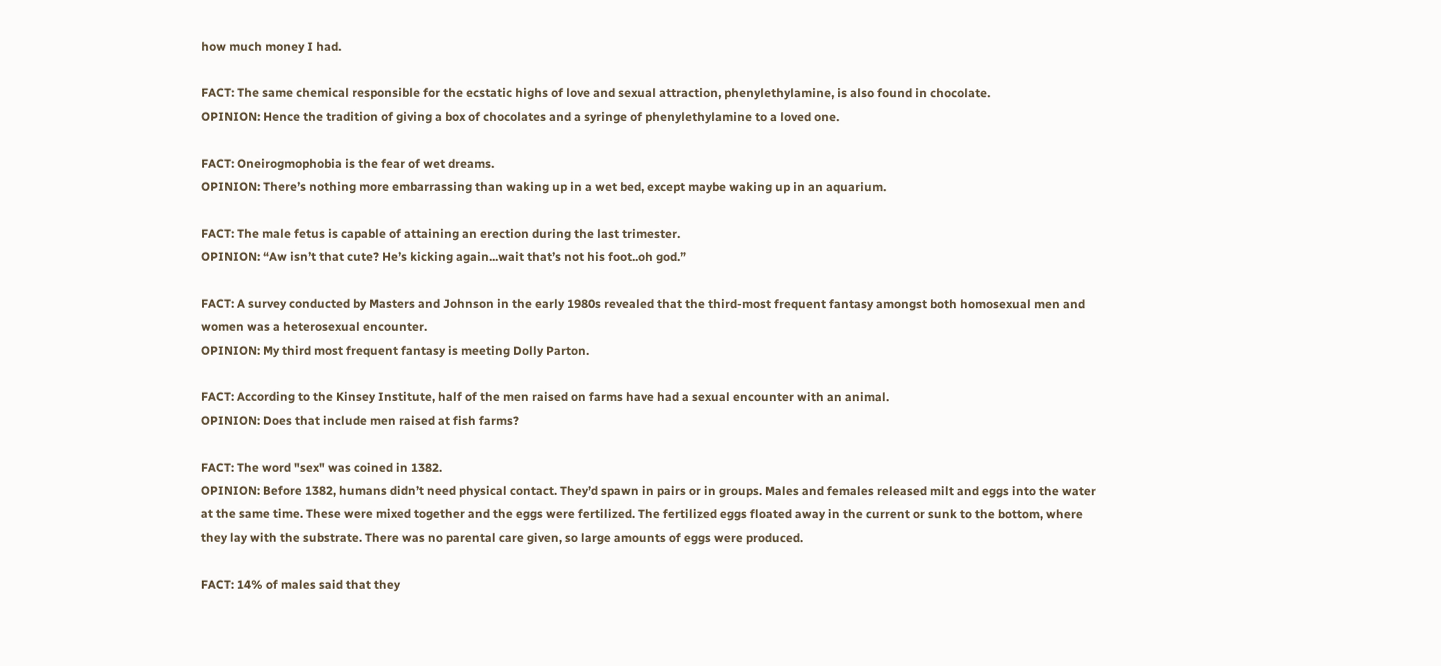how much money I had.

FACT: The same chemical responsible for the ecstatic highs of love and sexual attraction, phenylethylamine, is also found in chocolate.
OPINION: Hence the tradition of giving a box of chocolates and a syringe of phenylethylamine to a loved one.

FACT: Oneirogmophobia is the fear of wet dreams.
OPINION: There’s nothing more embarrassing than waking up in a wet bed, except maybe waking up in an aquarium.

FACT: The male fetus is capable of attaining an erection during the last trimester.
OPINION: “Aw isn’t that cute? He’s kicking again...wait that’s not his foot..oh god.”

FACT: A survey conducted by Masters and Johnson in the early 1980s revealed that the third-most frequent fantasy amongst both homosexual men and women was a heterosexual encounter.
OPINION: My third most frequent fantasy is meeting Dolly Parton.

FACT: According to the Kinsey Institute, half of the men raised on farms have had a sexual encounter with an animal.
OPINION: Does that include men raised at fish farms?

FACT: The word "sex" was coined in 1382.
OPINION: Before 1382, humans didn’t need physical contact. They’d spawn in pairs or in groups. Males and females released milt and eggs into the water at the same time. These were mixed together and the eggs were fertilized. The fertilized eggs floated away in the current or sunk to the bottom, where they lay with the substrate. There was no parental care given, so large amounts of eggs were produced.

FACT: 14% of males said that they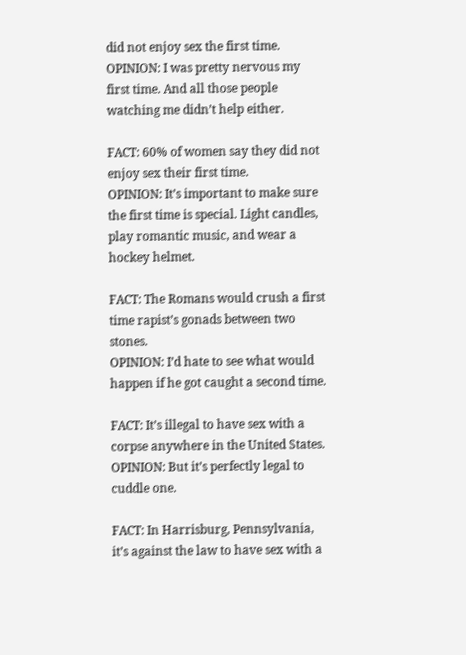did not enjoy sex the first time.
OPINION: I was pretty nervous my first time. And all those people watching me didn’t help either.

FACT: 60% of women say they did not enjoy sex their first time.
OPINION: It’s important to make sure the first time is special. Light candles, play romantic music, and wear a hockey helmet.

FACT: The Romans would crush a first time rapist’s gonads between two stones.
OPINION: I’d hate to see what would happen if he got caught a second time.

FACT: It’s illegal to have sex with a corpse anywhere in the United States.
OPINION: But it’s perfectly legal to cuddle one.

FACT: In Harrisburg, Pennsylvania, it’s against the law to have sex with a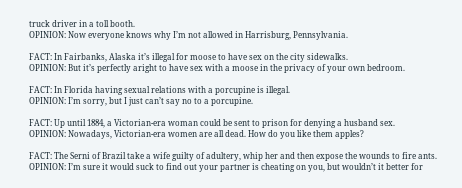truck driver in a toll booth.
OPINION: Now everyone knows why I’m not allowed in Harrisburg, Pennsylvania.

FACT: In Fairbanks, Alaska it’s illegal for moose to have sex on the city sidewalks.
OPINION: But it’s perfectly aright to have sex with a moose in the privacy of your own bedroom.

FACT: In Florida having sexual relations with a porcupine is illegal.
OPINION: I’m sorry, but I just can’t say no to a porcupine.

FACT: Up until 1884, a Victorian-era woman could be sent to prison for denying a husband sex.
OPINION: Nowadays, Victorian-era women are all dead. How do you like them apples?

FACT: The Serni of Brazil take a wife guilty of adultery, whip her and then expose the wounds to fire ants.
OPINION: I’m sure it would suck to find out your partner is cheating on you, but wouldn’t it better for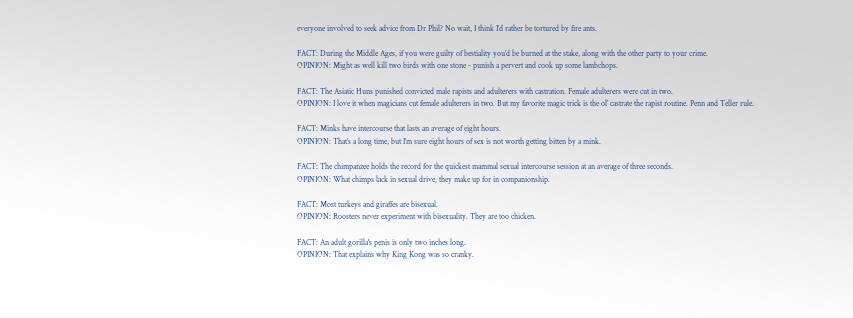everyone involved to seek advice from Dr Phil? No wait, I think I’d rather be tortured by fire ants.

FACT: During the Middle Ages, if you were guilty of bestiality you’d be burned at the stake, along with the other party to your crime.
OPINION: Might as well kill two birds with one stone - punish a pervert and cook up some lambchops.

FACT: The Asiatic Huns punished convicted male rapists and adulterers with castration. Female adulterers were cut in two.
OPINION: I love it when magicians cut female adulterers in two. But my favorite magic trick is the ol’ castrate the rapist routine. Penn and Teller rule.

FACT: Minks have intercourse that lasts an average of eight hours.
OPINION: That’s a long time, but I’m sure eight hours of sex is not worth getting bitten by a mink.

FACT: The chimpanzee holds the record for the quickest mammal sexual intercourse session at an average of three seconds.
OPINION: What chimps lack in sexual drive, they make up for in companionship.

FACT: Most turkeys and giraffes are bisexual.
OPINION: Roosters never experiment with bisexuality. They are too chicken.

FACT: An adult gorilla's penis is only two inches long.
OPINION: That explains why King Kong was so cranky.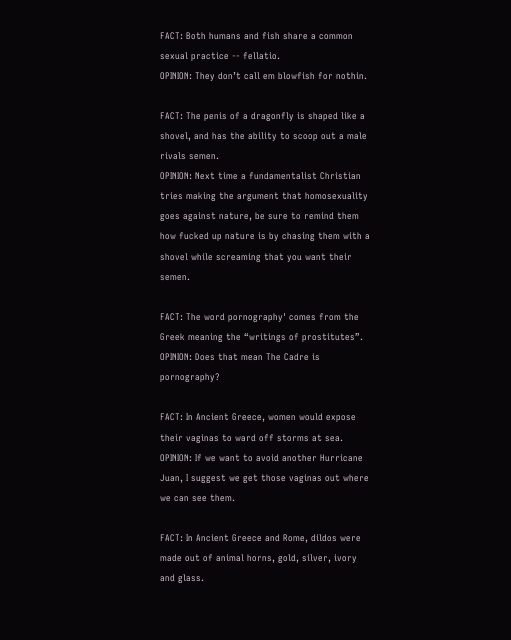FACT: Both humans and fish share a common sexual practice -- fellatio.
OPINION: They don’t call em blowfish for nothin.

FACT: The penis of a dragonfly is shaped like a shovel, and has the ability to scoop out a male rivals semen.
OPINION: Next time a fundamentalist Christian tries making the argument that homosexuality goes against nature, be sure to remind them how fucked up nature is by chasing them with a shovel while screaming that you want their semen.

FACT: The word pornography' comes from the Greek meaning the “writings of prostitutes”.
OPINION: Does that mean The Cadre is pornography?

FACT: In Ancient Greece, women would expose their vaginas to ward off storms at sea.
OPINION: If we want to avoid another Hurricane Juan, I suggest we get those vaginas out where we can see them.

FACT: In Ancient Greece and Rome, dildos were made out of animal horns, gold, silver, ivory and glass.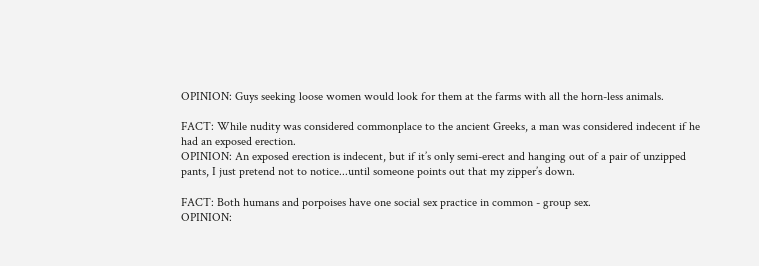OPINION: Guys seeking loose women would look for them at the farms with all the horn-less animals.

FACT: While nudity was considered commonplace to the ancient Greeks, a man was considered indecent if he had an exposed erection.
OPINION: An exposed erection is indecent, but if it’s only semi-erect and hanging out of a pair of unzipped pants, I just pretend not to notice...until someone points out that my zipper’s down.

FACT: Both humans and porpoises have one social sex practice in common - group sex.
OPINION: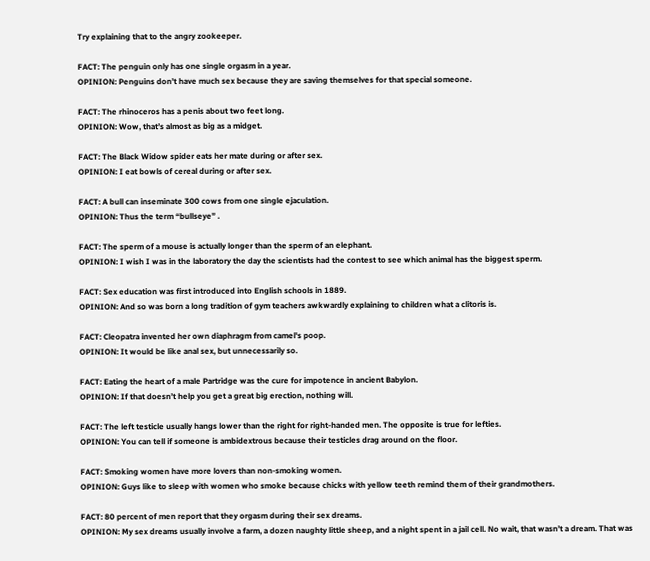Try explaining that to the angry zookeeper.

FACT: The penguin only has one single orgasm in a year.
OPINION: Penguins don’t have much sex because they are saving themselves for that special someone.

FACT: The rhinoceros has a penis about two feet long.
OPINION: Wow, that’s almost as big as a midget.

FACT: The Black Widow spider eats her mate during or after sex.
OPINION: I eat bowls of cereal during or after sex.

FACT: A bull can inseminate 300 cows from one single ejaculation.
OPINION: Thus the term “bullseye” .

FACT: The sperm of a mouse is actually longer than the sperm of an elephant.
OPINION: I wish I was in the laboratory the day the scientists had the contest to see which animal has the biggest sperm.

FACT: Sex education was first introduced into English schools in 1889.
OPINION: And so was born a long tradition of gym teachers awkwardly explaining to children what a clitoris is.

FACT: Cleopatra invented her own diaphragm from camel's poop.
OPINION: It would be like anal sex, but unnecessarily so.

FACT: Eating the heart of a male Partridge was the cure for impotence in ancient Babylon.
OPINION: If that doesn’t help you get a great big erection, nothing will.

FACT: The left testicle usually hangs lower than the right for right-handed men. The opposite is true for lefties.
OPINION: You can tell if someone is ambidextrous because their testicles drag around on the floor.

FACT: Smoking women have more lovers than non-smoking women.
OPINION: Guys like to sleep with women who smoke because chicks with yellow teeth remind them of their grandmothers.

FACT: 80 percent of men report that they orgasm during their sex dreams.
OPINION: My sex dreams usually involve a farm, a dozen naughty little sheep, and a night spent in a jail cell. No wait, that wasn’t a dream. That was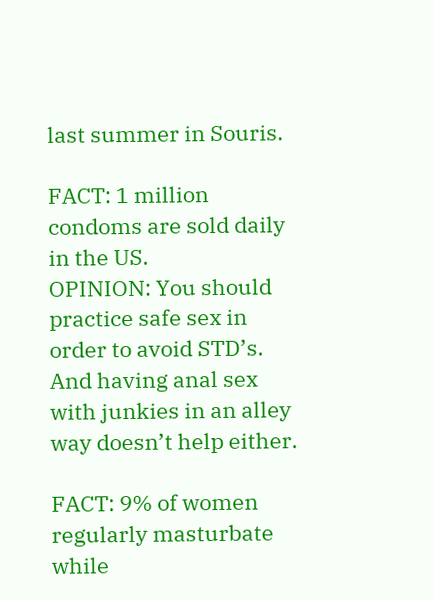last summer in Souris.

FACT: 1 million condoms are sold daily in the US.
OPINION: You should practice safe sex in order to avoid STD’s. And having anal sex with junkies in an alley way doesn’t help either.

FACT: 9% of women regularly masturbate while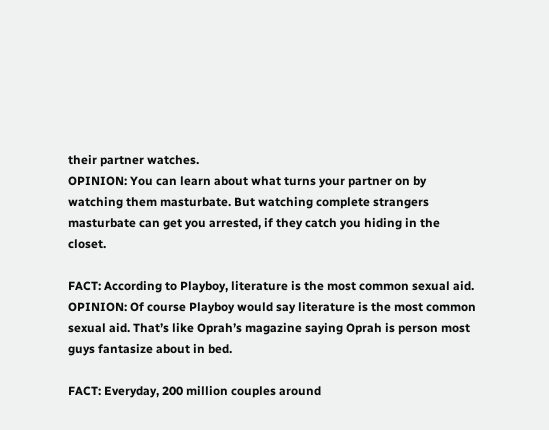their partner watches.
OPINION: You can learn about what turns your partner on by watching them masturbate. But watching complete strangers masturbate can get you arrested, if they catch you hiding in the closet.

FACT: According to Playboy, literature is the most common sexual aid.
OPINION: Of course Playboy would say literature is the most common sexual aid. That’s like Oprah’s magazine saying Oprah is person most guys fantasize about in bed.

FACT: Everyday, 200 million couples around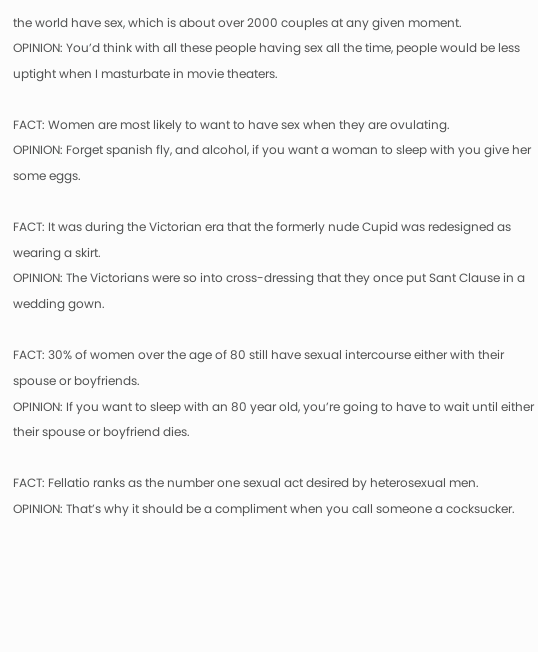the world have sex, which is about over 2000 couples at any given moment.
OPINION: You’d think with all these people having sex all the time, people would be less uptight when I masturbate in movie theaters.

FACT: Women are most likely to want to have sex when they are ovulating.
OPINION: Forget spanish fly, and alcohol, if you want a woman to sleep with you give her some eggs.

FACT: It was during the Victorian era that the formerly nude Cupid was redesigned as wearing a skirt.
OPINION: The Victorians were so into cross-dressing that they once put Sant Clause in a wedding gown.

FACT: 30% of women over the age of 80 still have sexual intercourse either with their spouse or boyfriends.
OPINION: If you want to sleep with an 80 year old, you’re going to have to wait until either their spouse or boyfriend dies.

FACT: Fellatio ranks as the number one sexual act desired by heterosexual men.
OPINION: That’s why it should be a compliment when you call someone a cocksucker.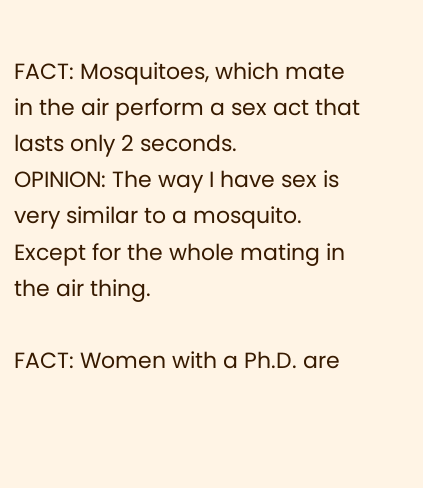FACT: Mosquitoes, which mate in the air perform a sex act that lasts only 2 seconds.
OPINION: The way I have sex is very similar to a mosquito. Except for the whole mating in the air thing.

FACT: Women with a Ph.D. are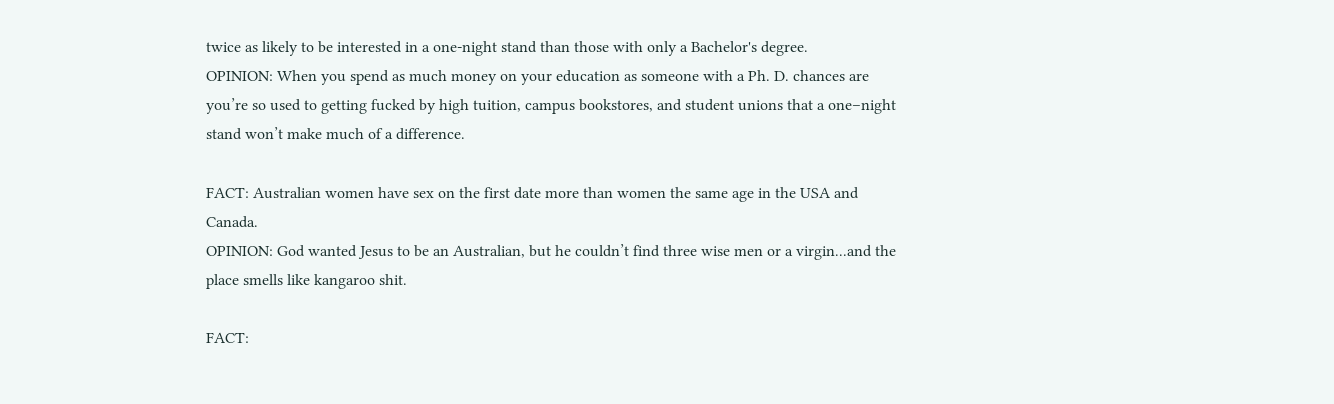twice as likely to be interested in a one-night stand than those with only a Bachelor's degree.
OPINION: When you spend as much money on your education as someone with a Ph. D. chances are you’re so used to getting fucked by high tuition, campus bookstores, and student unions that a one–night stand won’t make much of a difference.

FACT: Australian women have sex on the first date more than women the same age in the USA and Canada.
OPINION: God wanted Jesus to be an Australian, but he couldn’t find three wise men or a virgin...and the place smells like kangaroo shit.

FACT: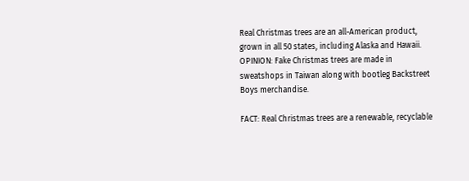Real Christmas trees are an all-American product, grown in all 50 states, including Alaska and Hawaii.
OPINION: Fake Christmas trees are made in sweatshops in Taiwan along with bootleg Backstreet Boys merchandise.

FACT: Real Christmas trees are a renewable, recyclable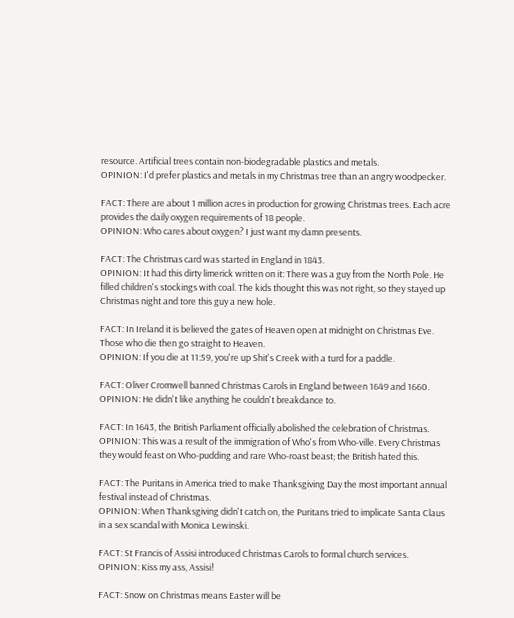resource. Artificial trees contain non-biodegradable plastics and metals.
OPINION: I'd prefer plastics and metals in my Christmas tree than an angry woodpecker.

FACT: There are about 1 million acres in production for growing Christmas trees. Each acre provides the daily oxygen requirements of 18 people.
OPINION: Who cares about oxygen? I just want my damn presents.

FACT: The Christmas card was started in England in 1843.
OPINION: It had this dirty limerick written on it: There was a guy from the North Pole. He filled children's stockings with coal. The kids thought this was not right, so they stayed up Christmas night and tore this guy a new hole.

FACT: In Ireland it is believed the gates of Heaven open at midnight on Christmas Eve. Those who die then go straight to Heaven.
OPINION: If you die at 11:59, you're up Shit's Creek with a turd for a paddle.

FACT: Oliver Cromwell banned Christmas Carols in England between 1649 and 1660.
OPINION: He didn't like anything he couldn't breakdance to.

FACT: In 1643, the British Parliament officially abolished the celebration of Christmas.
OPINION: This was a result of the immigration of Who's from Who-ville. Every Christmas they would feast on Who-pudding and rare Who-roast beast; the British hated this.

FACT: The Puritans in America tried to make Thanksgiving Day the most important annual festival instead of Christmas.
OPINION: When Thanksgiving didn't catch on, the Puritans tried to implicate Santa Claus in a sex scandal with Monica Lewinski.

FACT: St Francis of Assisi introduced Christmas Carols to formal church services.
OPINION: Kiss my ass, Assisi!

FACT: Snow on Christmas means Easter will be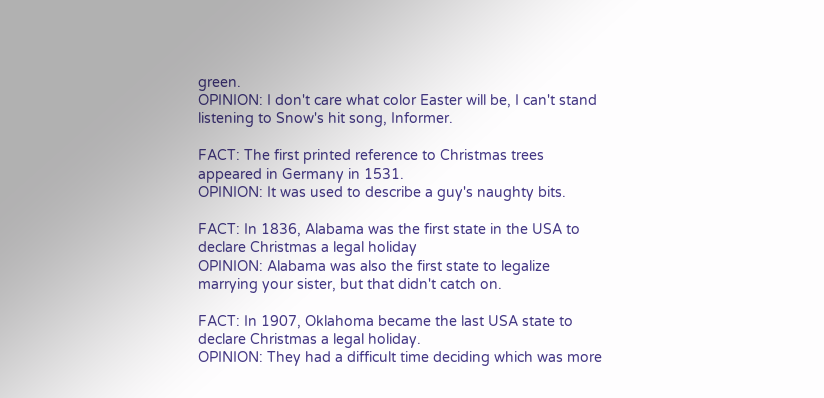green.
OPINION: I don't care what color Easter will be, I can't stand listening to Snow's hit song, Informer.

FACT: The first printed reference to Christmas trees appeared in Germany in 1531.
OPINION: It was used to describe a guy's naughty bits.

FACT: In 1836, Alabama was the first state in the USA to declare Christmas a legal holiday
OPINION: Alabama was also the first state to legalize marrying your sister, but that didn't catch on.

FACT: In 1907, Oklahoma became the last USA state to declare Christmas a legal holiday.
OPINION: They had a difficult time deciding which was more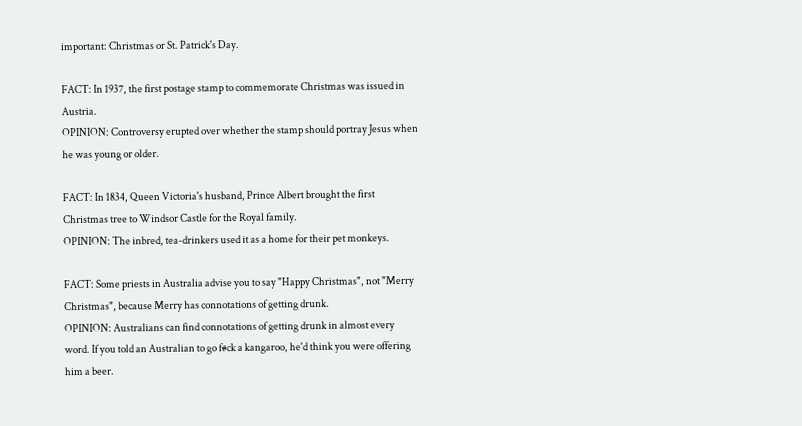important: Christmas or St. Patrick's Day.

FACT: In 1937, the first postage stamp to commemorate Christmas was issued in Austria.
OPINION: Controversy erupted over whether the stamp should portray Jesus when he was young or older.

FACT: In 1834, Queen Victoria's husband, Prince Albert brought the first Christmas tree to Windsor Castle for the Royal family.
OPINION: The inbred, tea-drinkers used it as a home for their pet monkeys.

FACT: Some priests in Australia advise you to say "Happy Christmas", not "Merry Christmas", because Merry has connotations of getting drunk.
OPINION: Australians can find connotations of getting drunk in almost every word. If you told an Australian to go f#ck a kangaroo, he'd think you were offering him a beer.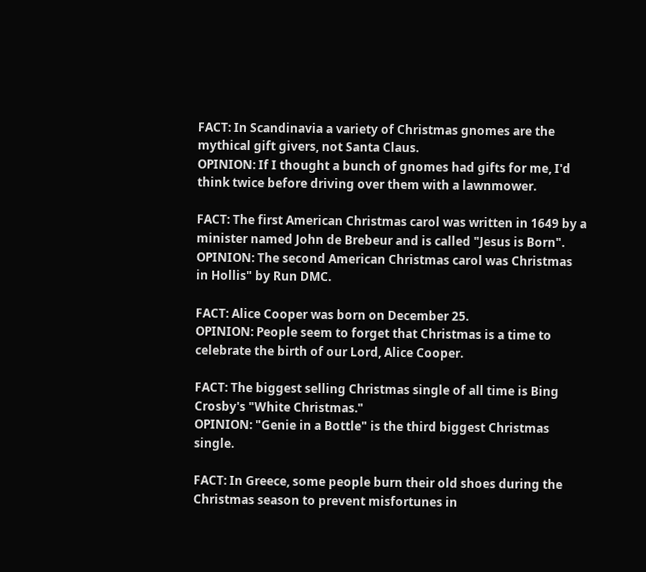FACT: In Scandinavia a variety of Christmas gnomes are the mythical gift givers, not Santa Claus.
OPINION: If I thought a bunch of gnomes had gifts for me, I'd think twice before driving over them with a lawnmower.

FACT: The first American Christmas carol was written in 1649 by a minister named John de Brebeur and is called "Jesus is Born".
OPINION: The second American Christmas carol was Christmas in Hollis" by Run DMC.

FACT: Alice Cooper was born on December 25.
OPINION: People seem to forget that Christmas is a time to celebrate the birth of our Lord, Alice Cooper.

FACT: The biggest selling Christmas single of all time is Bing Crosby's "White Christmas."
OPINION: "Genie in a Bottle" is the third biggest Christmas single.

FACT: In Greece, some people burn their old shoes during the Christmas season to prevent misfortunes in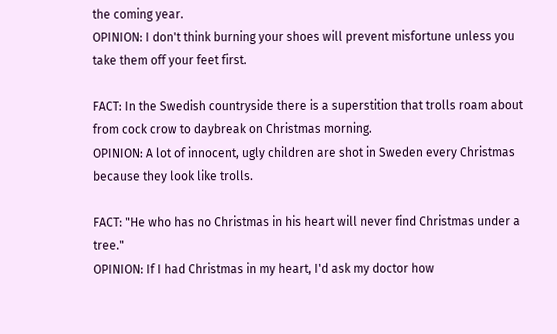the coming year.
OPINION: I don't think burning your shoes will prevent misfortune unless you take them off your feet first.

FACT: In the Swedish countryside there is a superstition that trolls roam about from cock crow to daybreak on Christmas morning.
OPINION: A lot of innocent, ugly children are shot in Sweden every Christmas because they look like trolls.

FACT: "He who has no Christmas in his heart will never find Christmas under a tree."
OPINION: If I had Christmas in my heart, I'd ask my doctor how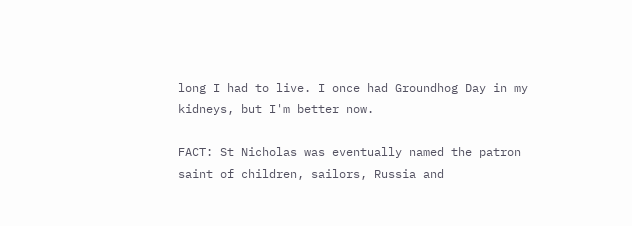long I had to live. I once had Groundhog Day in my kidneys, but I'm better now.

FACT: St Nicholas was eventually named the patron saint of children, sailors, Russia and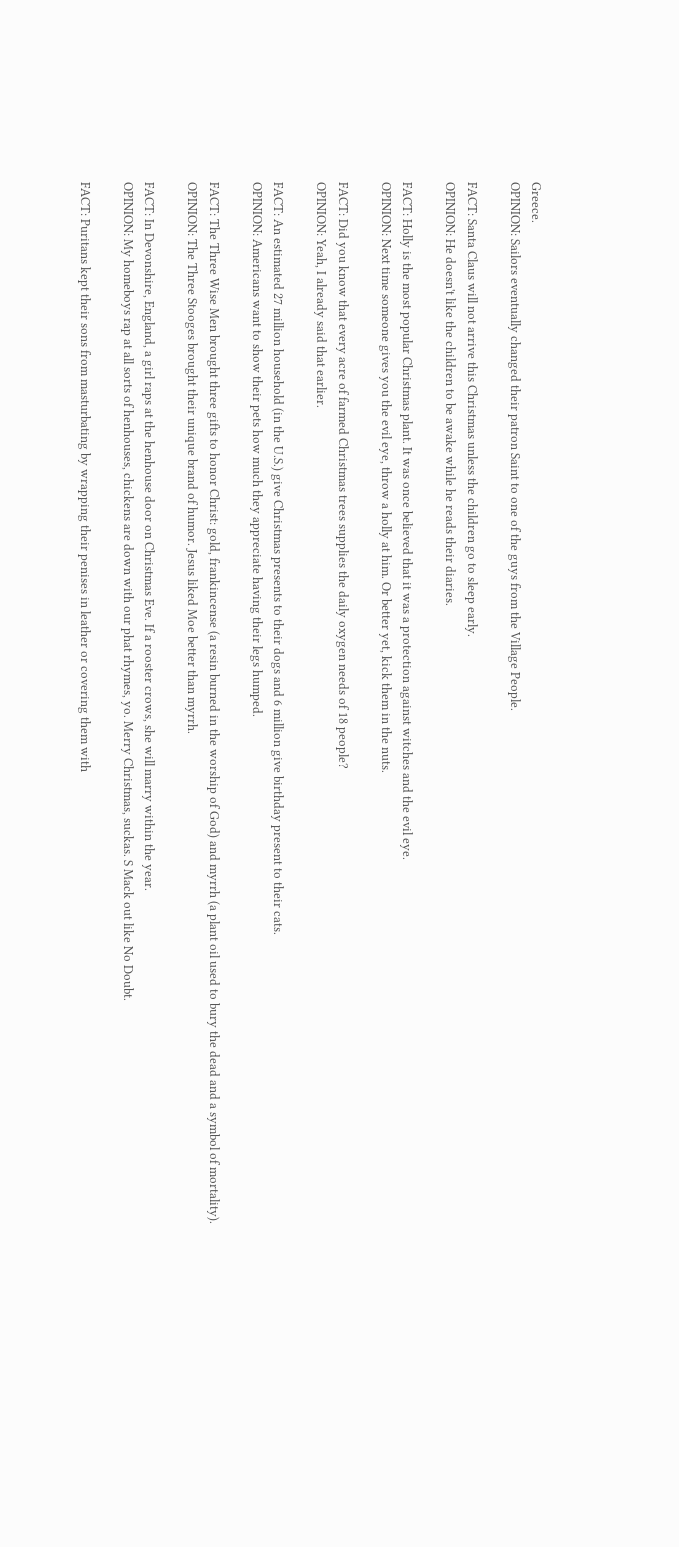Greece.
OPINION: Sailors eventually changed their patron Saint to one of the guys from the Village People.

FACT: Santa Claus will not arrive this Christmas unless the children go to sleep early.
OPINION: He doesn't like the children to be awake while he reads their diaries.

FACT: Holly is the most popular Christmas plant. It was once believed that it was a protection against witches and the evil eye.
OPINION: Next time someone gives you the evil eye, throw a holly at him. Or better yet, kick them in the nuts.

FACT: Did you know that every acre of farmed Christmas trees supplies the daily oxygen needs of 18 people?
OPINION: Yeah, I already said that earlier.

FACT: An estimated 27 million household (in the U.S.) give Christmas presents to their dogs and 6 million give birthday present to their cats.
OPINION: Americans want to show their pets how much they appreciate having their legs humped.

FACT: The Three Wise Men brought three gifts to honor Christ: gold, frankincense (a resin burned in the worship of God) and myrrh (a plant oil used to bury the dead and a symbol of mortality).
OPINION: The Three Stooges brought their unique brand of humor. Jesus liked Moe better than myrrh.

FACT: In Devonshire, England, a girl raps at the henhouse door on Christmas Eve. If a rooster crows, she will marry within the year.
OPINION: My homeboys rap at all sorts of henhouses, chickens are down with our phat rhymes, yo. Merry Christmas, suckas. S Mack out like No Doubt.

FACT: Puritans kept their sons from masturbating by wrapping their penises in leather or covering them with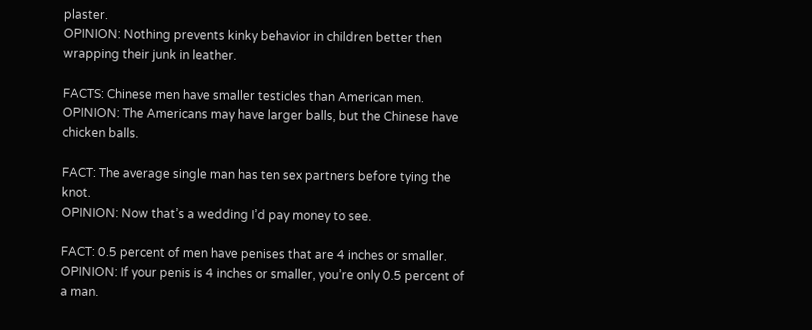plaster.
OPINION: Nothing prevents kinky behavior in children better then wrapping their junk in leather.

FACTS: Chinese men have smaller testicles than American men.
OPINION: The Americans may have larger balls, but the Chinese have chicken balls.

FACT: The average single man has ten sex partners before tying the knot.
OPINION: Now that’s a wedding I’d pay money to see.

FACT: 0.5 percent of men have penises that are 4 inches or smaller.
OPINION: If your penis is 4 inches or smaller, you’re only 0.5 percent of a man.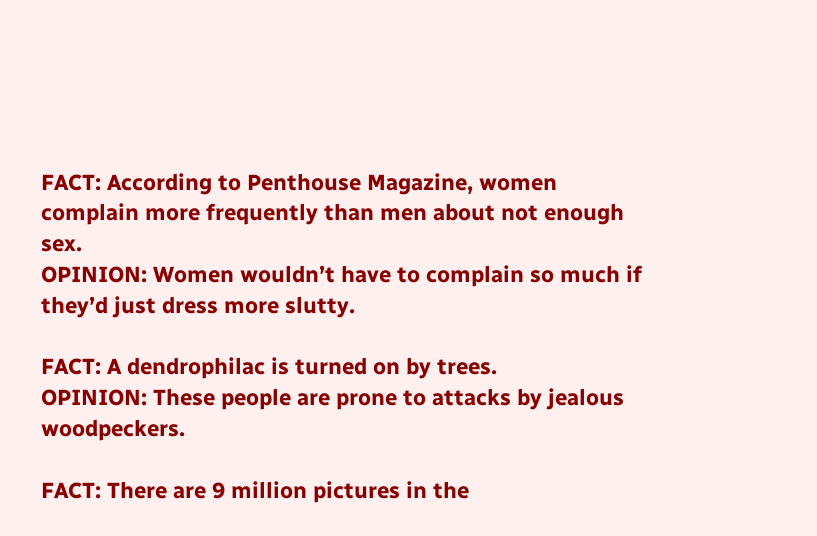FACT: According to Penthouse Magazine, women complain more frequently than men about not enough sex.
OPINION: Women wouldn’t have to complain so much if they’d just dress more slutty.

FACT: A dendrophilac is turned on by trees.
OPINION: These people are prone to attacks by jealous woodpeckers.

FACT: There are 9 million pictures in the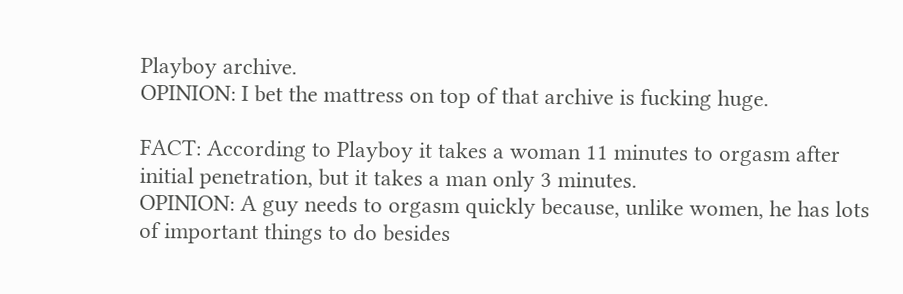Playboy archive.
OPINION: I bet the mattress on top of that archive is fucking huge.

FACT: According to Playboy it takes a woman 11 minutes to orgasm after initial penetration, but it takes a man only 3 minutes.
OPINION: A guy needs to orgasm quickly because, unlike women, he has lots of important things to do besides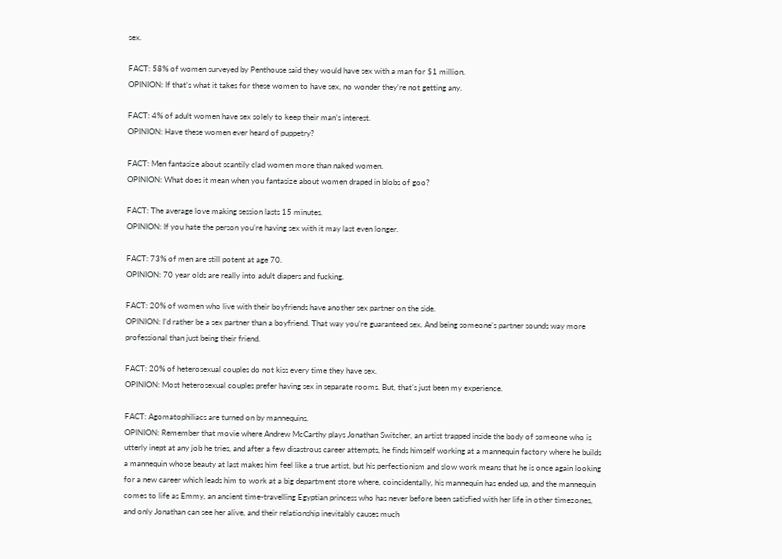sex.

FACT: 58% of women surveyed by Penthouse said they would have sex with a man for $1 million.
OPINION: If that’s what it takes for these women to have sex, no wonder they’re not getting any.

FACT: 4% of adult women have sex solely to keep their man’s interest.
OPINION: Have these women ever heard of puppetry?

FACT: Men fantasize about scantily clad women more than naked women.
OPINION: What does it mean when you fantasize about women draped in blobs of goo?

FACT: The average love making session lasts 15 minutes.
OPINION: If you hate the person you’re having sex with it may last even longer.

FACT: 73% of men are still potent at age 70.
OPINION: 70 year olds are really into adult diapers and fucking.

FACT: 20% of women who live with their boyfriends have another sex partner on the side.
OPINION: I’d rather be a sex partner than a boyfriend. That way you’re guaranteed sex. And being someone’s partner sounds way more professional than just being their friend.

FACT: 20% of heterosexual couples do not kiss every time they have sex.
OPINION: Most heterosexual couples prefer having sex in separate rooms. But, that’s just been my experience.

FACT: Agomatophiliacs are turned on by mannequins.
OPINION: Remember that movie where Andrew McCarthy plays Jonathan Switcher, an artist trapped inside the body of someone who is utterly inept at any job he tries, and after a few disastrous career attempts, he finds himself working at a mannequin factory where he builds a mannequin whose beauty at last makes him feel like a true artist, but his perfectionism and slow work means that he is once again looking for a new career which leads him to work at a big department store where, coincidentally, his mannequin has ended up, and the mannequin comes to life as Emmy, an ancient time-travelling Egyptian princess who has never before been satisfied with her life in other timezones, and only Jonathan can see her alive, and their relationship inevitably causes much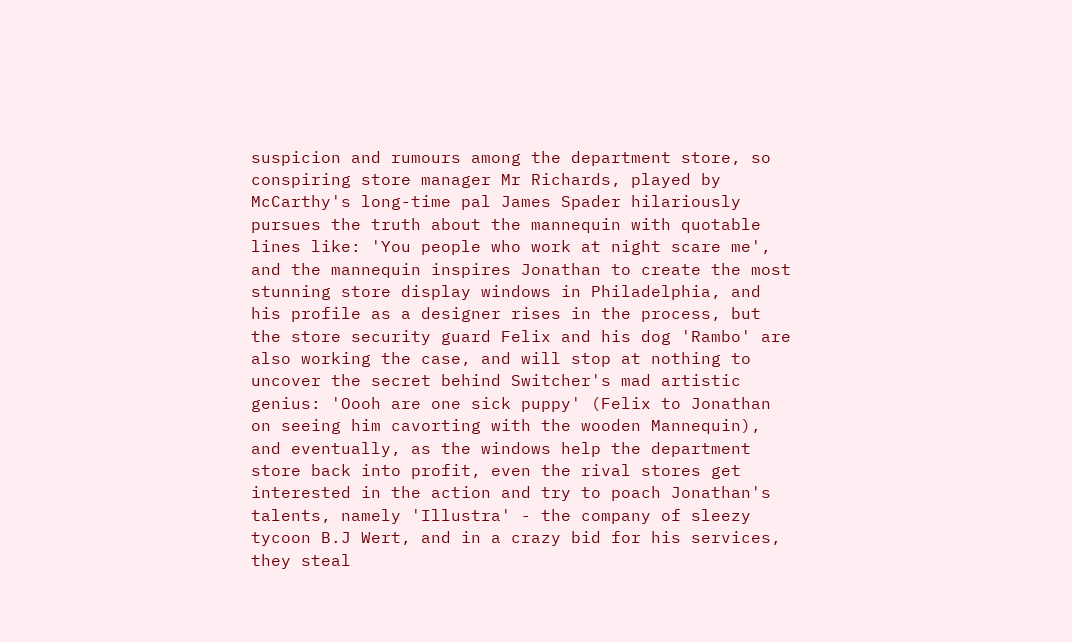suspicion and rumours among the department store, so conspiring store manager Mr Richards, played by McCarthy's long-time pal James Spader hilariously pursues the truth about the mannequin with quotable lines like: 'You people who work at night scare me', and the mannequin inspires Jonathan to create the most stunning store display windows in Philadelphia, and his profile as a designer rises in the process, but the store security guard Felix and his dog 'Rambo' are also working the case, and will stop at nothing to uncover the secret behind Switcher's mad artistic genius: 'Oooh are one sick puppy' (Felix to Jonathan on seeing him cavorting with the wooden Mannequin), and eventually, as the windows help the department store back into profit, even the rival stores get interested in the action and try to poach Jonathan's talents, namely 'Illustra' - the company of sleezy tycoon B.J Wert, and in a crazy bid for his services, they steal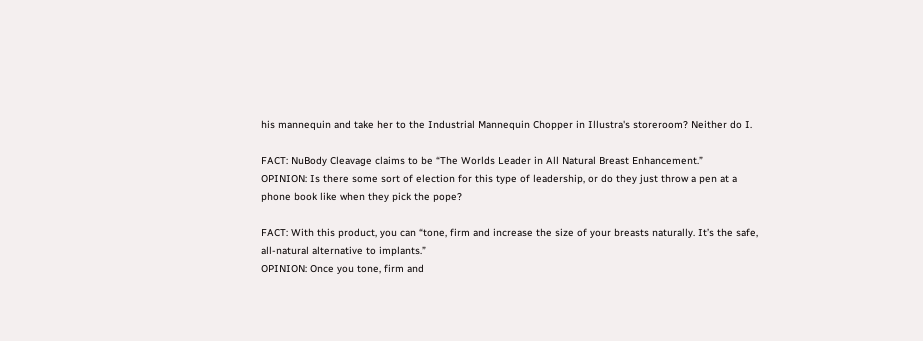his mannequin and take her to the Industrial Mannequin Chopper in Illustra's storeroom? Neither do I.

FACT: NuBody Cleavage claims to be “The Worlds Leader in All Natural Breast Enhancement.”
OPINION: Is there some sort of election for this type of leadership, or do they just throw a pen at a phone book like when they pick the pope?

FACT: With this product, you can “tone, firm and increase the size of your breasts naturally. It’s the safe, all-natural alternative to implants.”
OPINION: Once you tone, firm and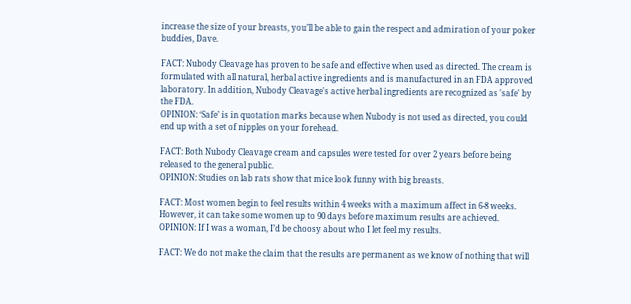increase the size of your breasts, you’ll be able to gain the respect and admiration of your poker buddies, Dave.

FACT: Nubody Cleavage has proven to be safe and effective when used as directed. The cream is formulated with all natural, herbal active ingredients and is manufactured in an FDA approved laboratory. In addition, Nubody Cleavage's active herbal ingredients are recognized as 'safe' by the FDA.
OPINION: ‘Safe’ is in quotation marks because when Nubody is not used as directed, you could end up with a set of nipples on your forehead.

FACT: Both Nubody Cleavage cream and capsules were tested for over 2 years before being released to the general public.
OPINION: Studies on lab rats show that mice look funny with big breasts.

FACT: Most women begin to feel results within 4 weeks with a maximum affect in 6-8 weeks. However, it can take some women up to 90 days before maximum results are achieved.
OPINION: If I was a woman, I’d be choosy about who I let feel my results.

FACT: We do not make the claim that the results are permanent as we know of nothing that will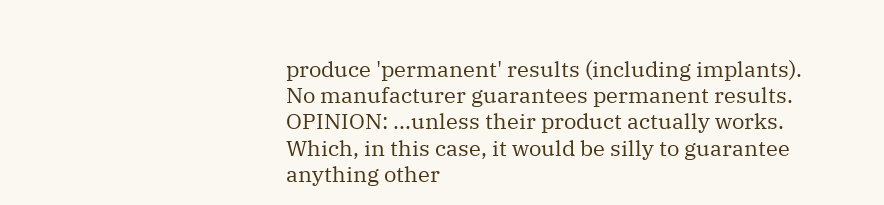produce 'permanent' results (including implants). No manufacturer guarantees permanent results.
OPINION: ...unless their product actually works. Which, in this case, it would be silly to guarantee anything other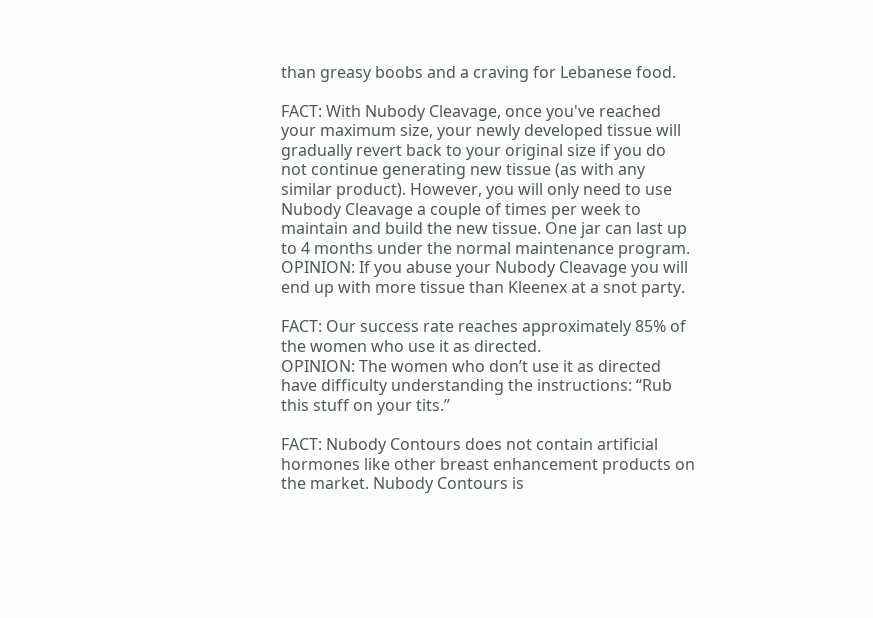than greasy boobs and a craving for Lebanese food.

FACT: With Nubody Cleavage, once you've reached your maximum size, your newly developed tissue will gradually revert back to your original size if you do not continue generating new tissue (as with any similar product). However, you will only need to use Nubody Cleavage a couple of times per week to maintain and build the new tissue. One jar can last up to 4 months under the normal maintenance program.
OPINION: If you abuse your Nubody Cleavage you will end up with more tissue than Kleenex at a snot party.

FACT: Our success rate reaches approximately 85% of the women who use it as directed.
OPINION: The women who don’t use it as directed have difficulty understanding the instructions: “Rub this stuff on your tits.”

FACT: Nubody Contours does not contain artificial hormones like other breast enhancement products on the market. Nubody Contours is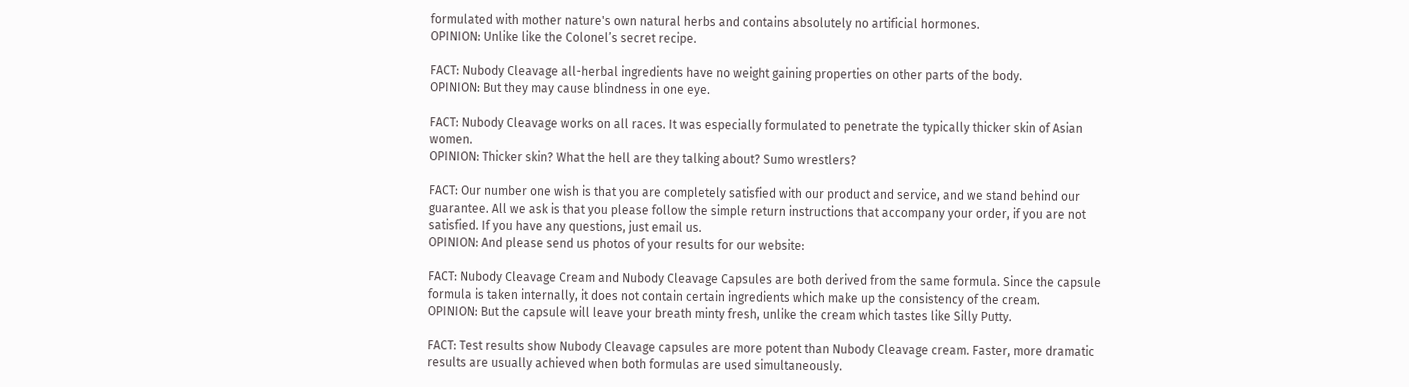formulated with mother nature's own natural herbs and contains absolutely no artificial hormones.
OPINION: Unlike like the Colonel’s secret recipe.

FACT: Nubody Cleavage all-herbal ingredients have no weight gaining properties on other parts of the body.
OPINION: But they may cause blindness in one eye.

FACT: Nubody Cleavage works on all races. It was especially formulated to penetrate the typically thicker skin of Asian women.
OPINION: Thicker skin? What the hell are they talking about? Sumo wrestlers?

FACT: Our number one wish is that you are completely satisfied with our product and service, and we stand behind our guarantee. All we ask is that you please follow the simple return instructions that accompany your order, if you are not satisfied. If you have any questions, just email us.
OPINION: And please send us photos of your results for our website:

FACT: Nubody Cleavage Cream and Nubody Cleavage Capsules are both derived from the same formula. Since the capsule formula is taken internally, it does not contain certain ingredients which make up the consistency of the cream.
OPINION: But the capsule will leave your breath minty fresh, unlike the cream which tastes like Silly Putty.

FACT: Test results show Nubody Cleavage capsules are more potent than Nubody Cleavage cream. Faster, more dramatic results are usually achieved when both formulas are used simultaneously.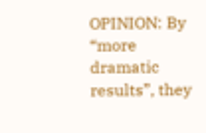OPINION: By “more dramatic results”, they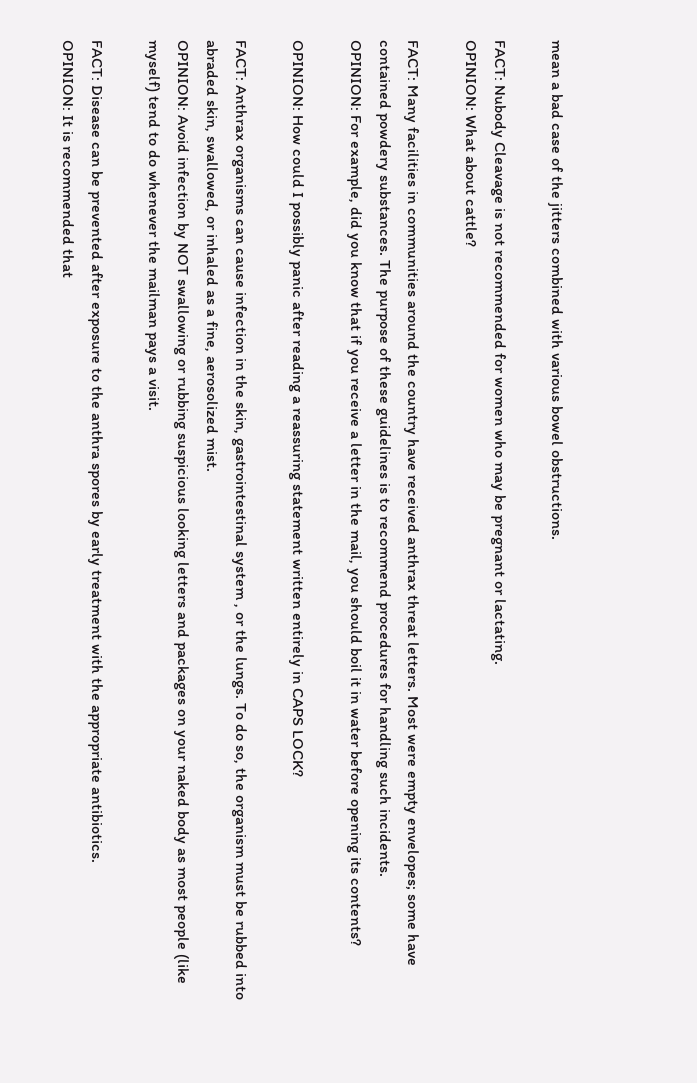mean a bad case of the jitters combined with various bowel obstructions.

FACT: Nubody Cleavage is not recommended for women who may be pregnant or lactating.
OPINION: What about cattle?

FACT: Many facilities in communities around the country have received anthrax threat letters. Most were empty envelopes; some have contained powdery substances. The purpose of these guidelines is to recommend procedures for handling such incidents.
OPINION: For example, did you know that if you receive a letter in the mail, you should boil it in water before opening its contents?

OPINION: How could I possibly panic after reading a reassuring statement written entirely in CAPS LOCK?

FACT: Anthrax organisms can cause infection in the skin, gastrointestinal system , or the lungs. To do so, the organism must be rubbed into abraded skin, swallowed, or inhaled as a fine, aerosolized mist.
OPINION: Avoid infection by NOT swallowing or rubbing suspicious looking letters and packages on your naked body as most people (like myself) tend to do whenever the mailman pays a visit.

FACT: Disease can be prevented after exposure to the anthra spores by early treatment with the appropriate antibiotics.
OPINION: It is recommended that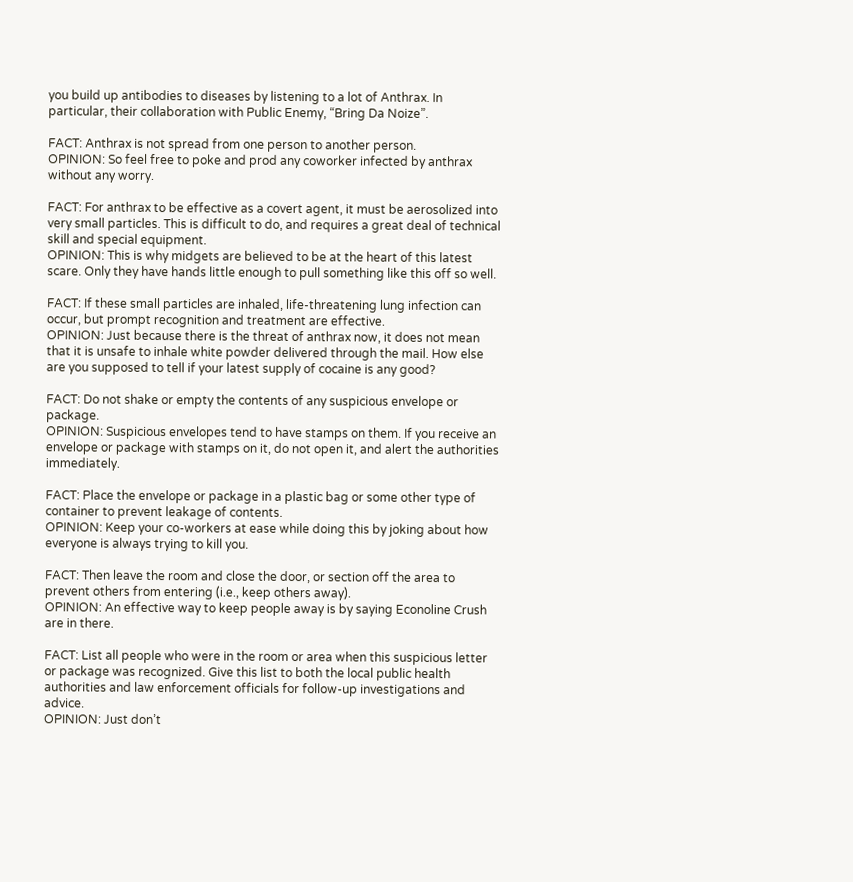you build up antibodies to diseases by listening to a lot of Anthrax. In particular, their collaboration with Public Enemy, “Bring Da Noize”.

FACT: Anthrax is not spread from one person to another person.
OPINION: So feel free to poke and prod any coworker infected by anthrax without any worry.

FACT: For anthrax to be effective as a covert agent, it must be aerosolized into very small particles. This is difficult to do, and requires a great deal of technical skill and special equipment.
OPINION: This is why midgets are believed to be at the heart of this latest scare. Only they have hands little enough to pull something like this off so well.

FACT: If these small particles are inhaled, life-threatening lung infection can occur, but prompt recognition and treatment are effective.
OPINION: Just because there is the threat of anthrax now, it does not mean that it is unsafe to inhale white powder delivered through the mail. How else are you supposed to tell if your latest supply of cocaine is any good?

FACT: Do not shake or empty the contents of any suspicious envelope or package.
OPINION: Suspicious envelopes tend to have stamps on them. If you receive an envelope or package with stamps on it, do not open it, and alert the authorities immediately.

FACT: Place the envelope or package in a plastic bag or some other type of container to prevent leakage of contents.
OPINION: Keep your co-workers at ease while doing this by joking about how everyone is always trying to kill you.

FACT: Then leave the room and close the door, or section off the area to prevent others from entering (i.e., keep others away).
OPINION: An effective way to keep people away is by saying Econoline Crush are in there.

FACT: List all people who were in the room or area when this suspicious letter or package was recognized. Give this list to both the local public health authorities and law enforcement officials for follow-up investigations and advice.
OPINION: Just don’t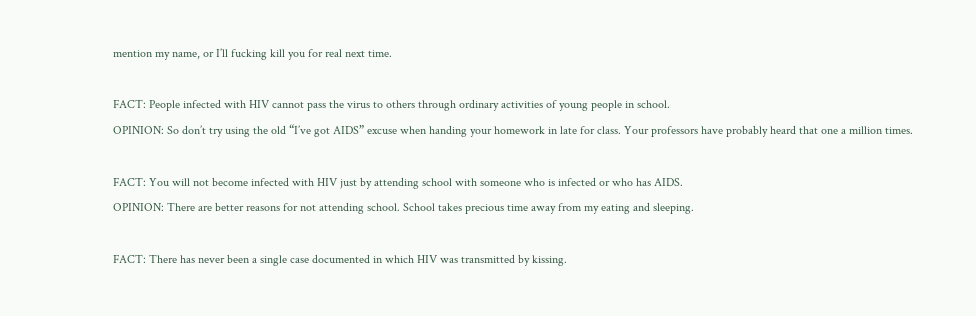mention my name, or I’ll fucking kill you for real next time.

FACT: People infected with HIV cannot pass the virus to others through ordinary activities of young people in school.
OPINION: So don’t try using the old “I’ve got AIDS” excuse when handing your homework in late for class. Your professors have probably heard that one a million times.

FACT: You will not become infected with HIV just by attending school with someone who is infected or who has AIDS.
OPINION: There are better reasons for not attending school. School takes precious time away from my eating and sleeping.

FACT: There has never been a single case documented in which HIV was transmitted by kissing.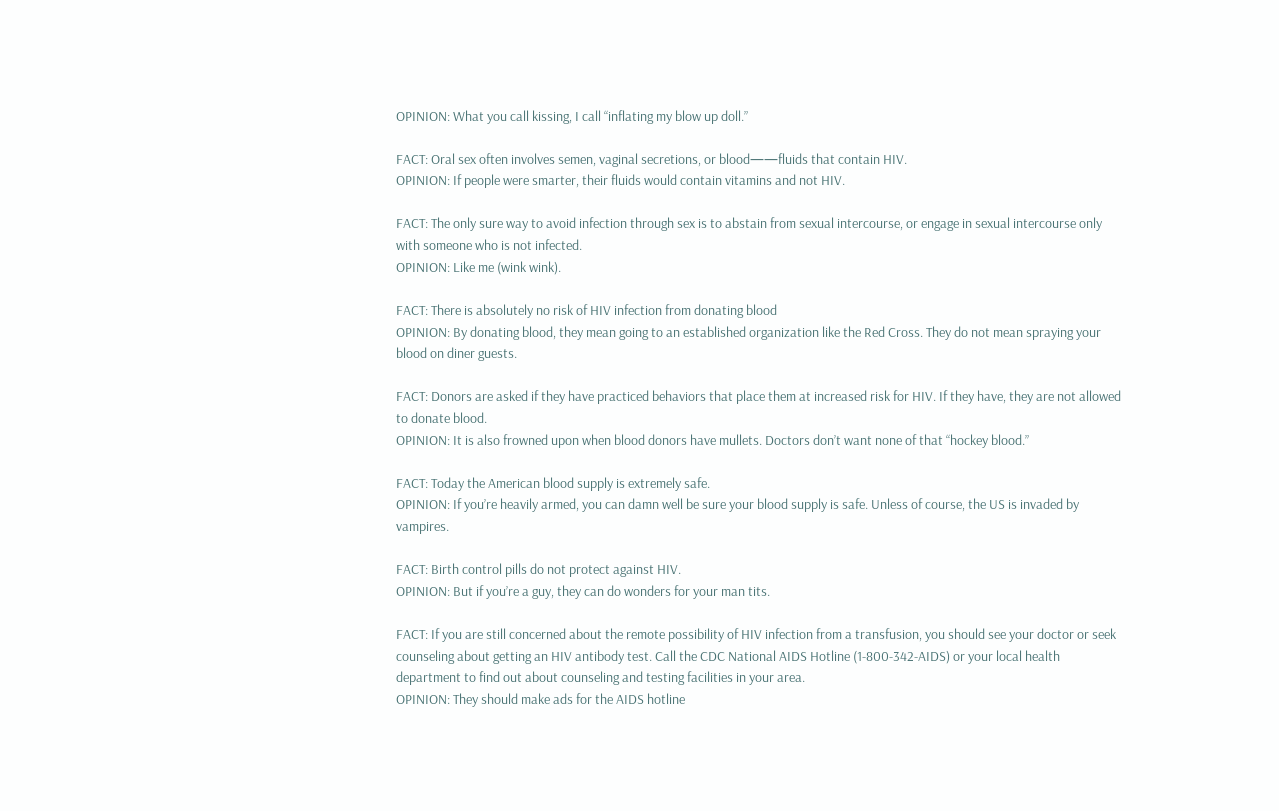OPINION: What you call kissing, I call “inflating my blow up doll.”

FACT: Oral sex often involves semen, vaginal secretions, or blood——fluids that contain HIV.
OPINION: If people were smarter, their fluids would contain vitamins and not HIV.

FACT: The only sure way to avoid infection through sex is to abstain from sexual intercourse, or engage in sexual intercourse only with someone who is not infected.
OPINION: Like me (wink wink).

FACT: There is absolutely no risk of HIV infection from donating blood
OPINION: By donating blood, they mean going to an established organization like the Red Cross. They do not mean spraying your blood on diner guests.

FACT: Donors are asked if they have practiced behaviors that place them at increased risk for HIV. If they have, they are not allowed to donate blood.
OPINION: It is also frowned upon when blood donors have mullets. Doctors don’t want none of that “hockey blood.”

FACT: Today the American blood supply is extremely safe.
OPINION: If you’re heavily armed, you can damn well be sure your blood supply is safe. Unless of course, the US is invaded by vampires.

FACT: Birth control pills do not protect against HIV.
OPINION: But if you’re a guy, they can do wonders for your man tits.

FACT: If you are still concerned about the remote possibility of HIV infection from a transfusion, you should see your doctor or seek counseling about getting an HIV antibody test. Call the CDC National AIDS Hotline (1-800-342-AIDS) or your local health department to find out about counseling and testing facilities in your area.
OPINION: They should make ads for the AIDS hotline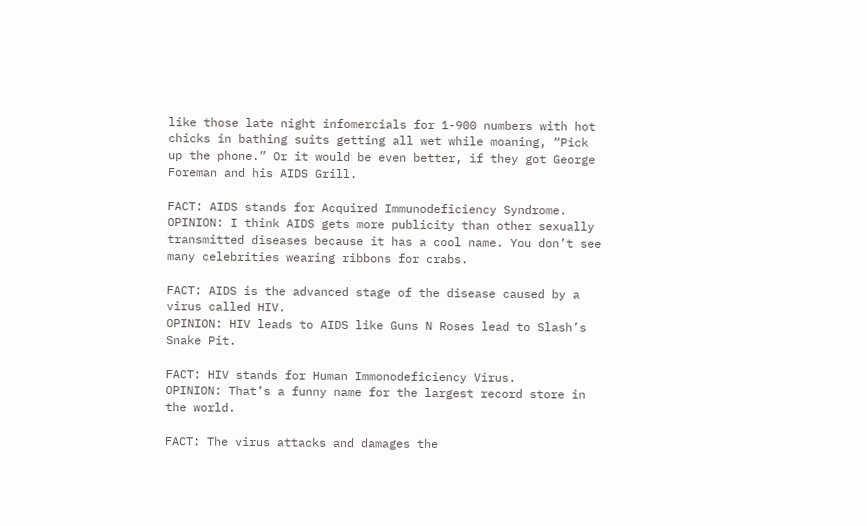like those late night infomercials for 1-900 numbers with hot chicks in bathing suits getting all wet while moaning, “Pick up the phone.” Or it would be even better, if they got George Foreman and his AIDS Grill.

FACT: AIDS stands for Acquired Immunodeficiency Syndrome.
OPINION: I think AIDS gets more publicity than other sexually transmitted diseases because it has a cool name. You don’t see many celebrities wearing ribbons for crabs.

FACT: AIDS is the advanced stage of the disease caused by a virus called HIV.
OPINION: HIV leads to AIDS like Guns N Roses lead to Slash’s Snake Pit.

FACT: HIV stands for Human Immonodeficiency Virus.
OPINION: That’s a funny name for the largest record store in the world.

FACT: The virus attacks and damages the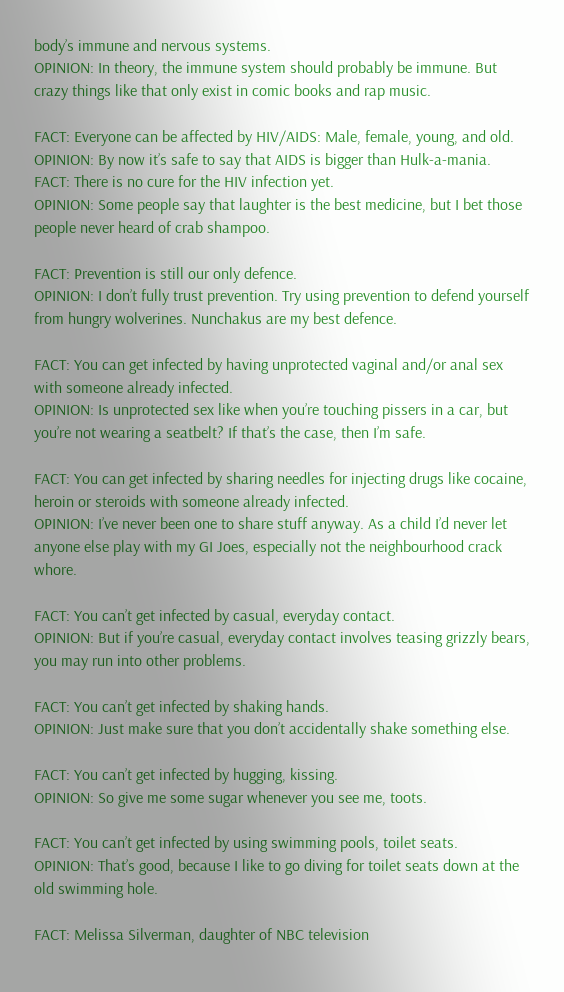body’s immune and nervous systems.
OPINION: In theory, the immune system should probably be immune. But crazy things like that only exist in comic books and rap music.

FACT: Everyone can be affected by HIV/AIDS: Male, female, young, and old.
OPINION: By now it’s safe to say that AIDS is bigger than Hulk-a-mania.
FACT: There is no cure for the HIV infection yet.
OPINION: Some people say that laughter is the best medicine, but I bet those people never heard of crab shampoo.

FACT: Prevention is still our only defence.
OPINION: I don’t fully trust prevention. Try using prevention to defend yourself from hungry wolverines. Nunchakus are my best defence.

FACT: You can get infected by having unprotected vaginal and/or anal sex with someone already infected.
OPINION: Is unprotected sex like when you’re touching pissers in a car, but you’re not wearing a seatbelt? If that’s the case, then I’m safe.

FACT: You can get infected by sharing needles for injecting drugs like cocaine, heroin or steroids with someone already infected.
OPINION: I’ve never been one to share stuff anyway. As a child I’d never let anyone else play with my GI Joes, especially not the neighbourhood crack whore.

FACT: You can’t get infected by casual, everyday contact.
OPINION: But if you’re casual, everyday contact involves teasing grizzly bears, you may run into other problems.

FACT: You can’t get infected by shaking hands.
OPINION: Just make sure that you don’t accidentally shake something else.

FACT: You can’t get infected by hugging, kissing.
OPINION: So give me some sugar whenever you see me, toots.

FACT: You can’t get infected by using swimming pools, toilet seats.
OPINION: That’s good, because I like to go diving for toilet seats down at the old swimming hole.

FACT: Melissa Silverman, daughter of NBC television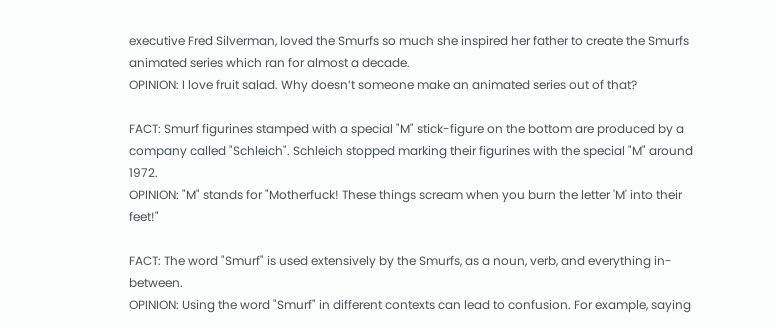executive Fred Silverman, loved the Smurfs so much she inspired her father to create the Smurfs animated series which ran for almost a decade.
OPINION: I love fruit salad. Why doesn’t someone make an animated series out of that?

FACT: Smurf figurines stamped with a special "M" stick-figure on the bottom are produced by a company called "Schleich". Schleich stopped marking their figurines with the special "M" around 1972.
OPINION: "M" stands for "Motherfuck! These things scream when you burn the letter 'M' into their feet!"

FACT: The word "Smurf" is used extensively by the Smurfs, as a noun, verb, and everything in-between.
OPINION: Using the word "Smurf" in different contexts can lead to confusion. For example, saying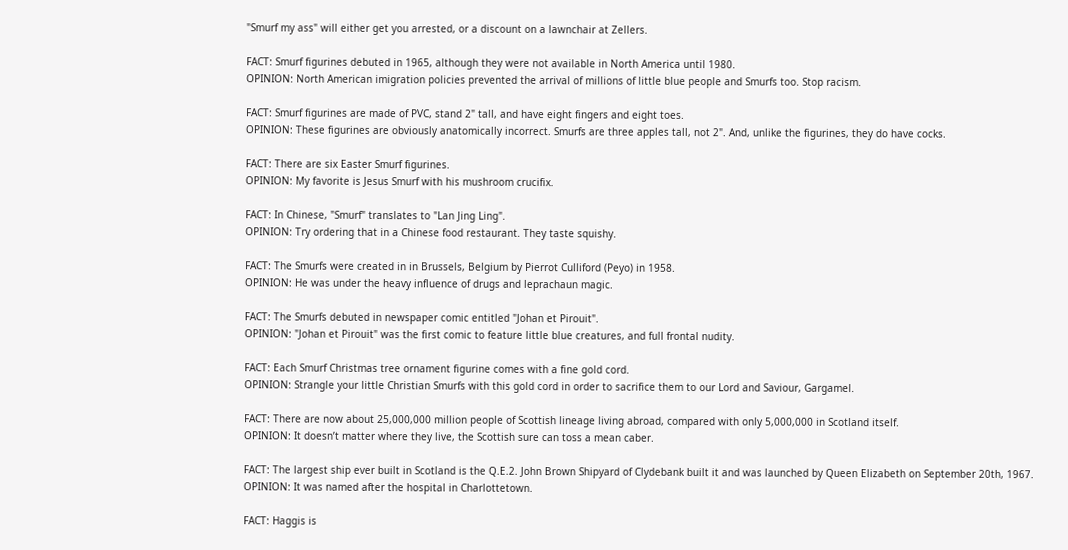"Smurf my ass" will either get you arrested, or a discount on a lawnchair at Zellers.

FACT: Smurf figurines debuted in 1965, although they were not available in North America until 1980.
OPINION: North American imigration policies prevented the arrival of millions of little blue people and Smurfs too. Stop racism.

FACT: Smurf figurines are made of PVC, stand 2" tall, and have eight fingers and eight toes.
OPINION: These figurines are obviously anatomically incorrect. Smurfs are three apples tall, not 2". And, unlike the figurines, they do have cocks.

FACT: There are six Easter Smurf figurines.
OPINION: My favorite is Jesus Smurf with his mushroom crucifix.

FACT: In Chinese, "Smurf" translates to "Lan Jing Ling".
OPINION: Try ordering that in a Chinese food restaurant. They taste squishy.

FACT: The Smurfs were created in in Brussels, Belgium by Pierrot Culliford (Peyo) in 1958.
OPINION: He was under the heavy influence of drugs and leprachaun magic.

FACT: The Smurfs debuted in newspaper comic entitled "Johan et Pirouit".
OPINION: "Johan et Pirouit" was the first comic to feature little blue creatures, and full frontal nudity.

FACT: Each Smurf Christmas tree ornament figurine comes with a fine gold cord.
OPINION: Strangle your little Christian Smurfs with this gold cord in order to sacrifice them to our Lord and Saviour, Gargamel.

FACT: There are now about 25,000,000 million people of Scottish lineage living abroad, compared with only 5,000,000 in Scotland itself.
OPINION: It doesn’t matter where they live, the Scottish sure can toss a mean caber.

FACT: The largest ship ever built in Scotland is the Q.E.2. John Brown Shipyard of Clydebank built it and was launched by Queen Elizabeth on September 20th, 1967.
OPINION: It was named after the hospital in Charlottetown.

FACT: Haggis is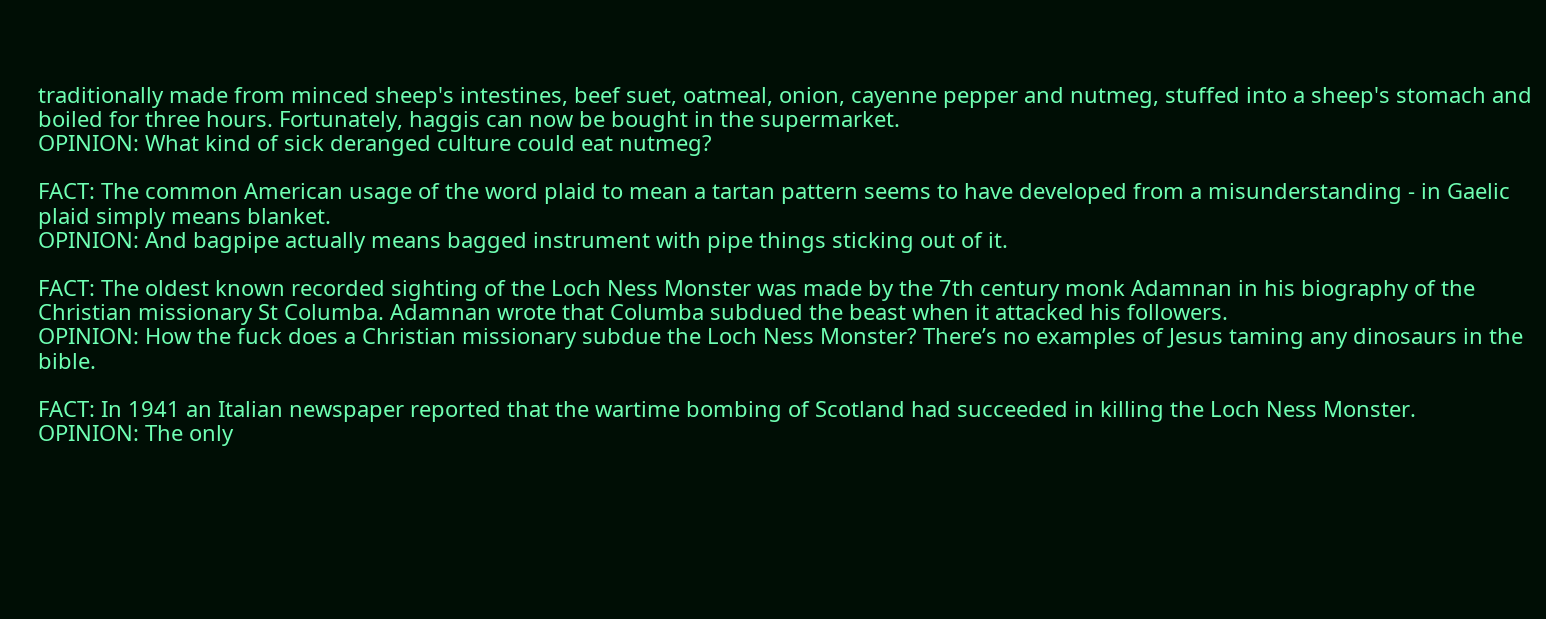traditionally made from minced sheep's intestines, beef suet, oatmeal, onion, cayenne pepper and nutmeg, stuffed into a sheep's stomach and boiled for three hours. Fortunately, haggis can now be bought in the supermarket.
OPINION: What kind of sick deranged culture could eat nutmeg?

FACT: The common American usage of the word plaid to mean a tartan pattern seems to have developed from a misunderstanding - in Gaelic plaid simply means blanket.
OPINION: And bagpipe actually means bagged instrument with pipe things sticking out of it.

FACT: The oldest known recorded sighting of the Loch Ness Monster was made by the 7th century monk Adamnan in his biography of the Christian missionary St Columba. Adamnan wrote that Columba subdued the beast when it attacked his followers.
OPINION: How the fuck does a Christian missionary subdue the Loch Ness Monster? There’s no examples of Jesus taming any dinosaurs in the bible.

FACT: In 1941 an Italian newspaper reported that the wartime bombing of Scotland had succeeded in killing the Loch Ness Monster.
OPINION: The only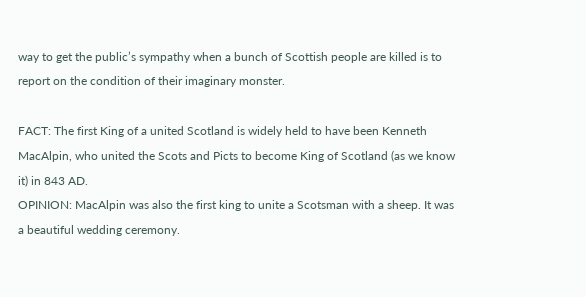way to get the public’s sympathy when a bunch of Scottish people are killed is to report on the condition of their imaginary monster.

FACT: The first King of a united Scotland is widely held to have been Kenneth MacAlpin, who united the Scots and Picts to become King of Scotland (as we know it) in 843 AD.
OPINION: MacAlpin was also the first king to unite a Scotsman with a sheep. It was a beautiful wedding ceremony.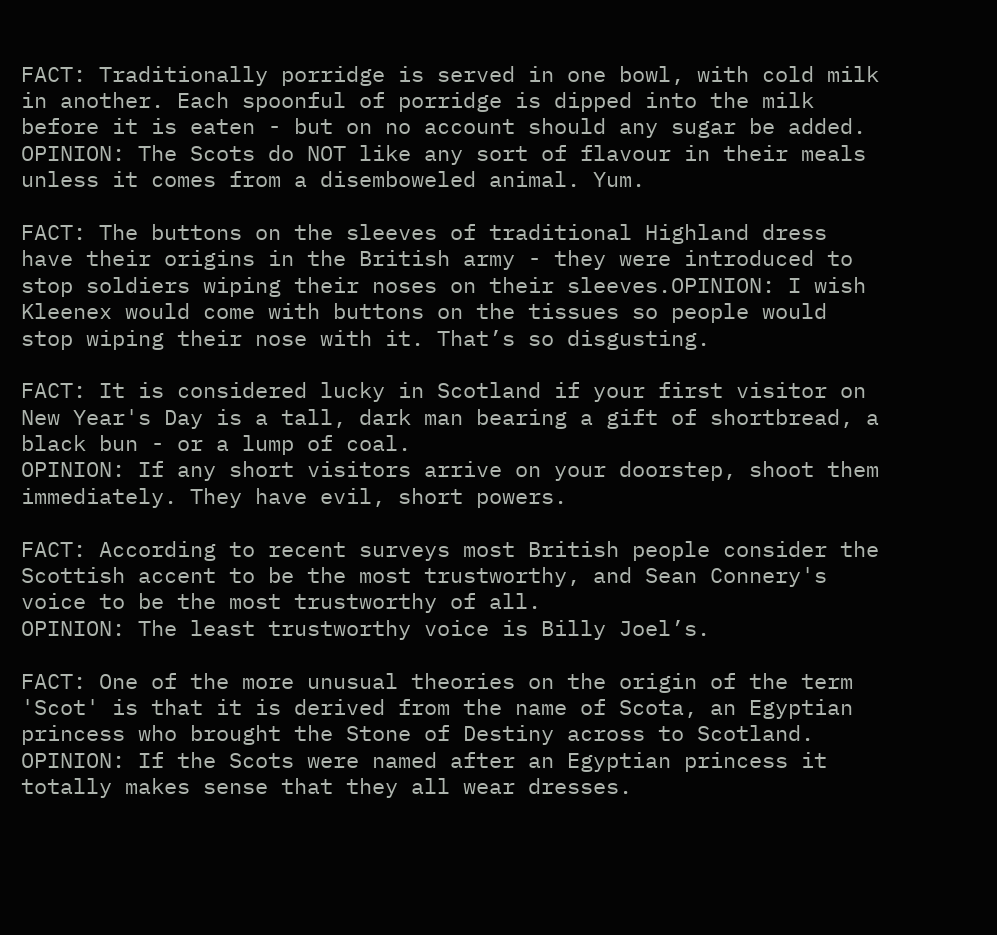FACT: Traditionally porridge is served in one bowl, with cold milk in another. Each spoonful of porridge is dipped into the milk before it is eaten - but on no account should any sugar be added.
OPINION: The Scots do NOT like any sort of flavour in their meals unless it comes from a disemboweled animal. Yum.

FACT: The buttons on the sleeves of traditional Highland dress have their origins in the British army - they were introduced to stop soldiers wiping their noses on their sleeves.OPINION: I wish Kleenex would come with buttons on the tissues so people would stop wiping their nose with it. That’s so disgusting.

FACT: It is considered lucky in Scotland if your first visitor on New Year's Day is a tall, dark man bearing a gift of shortbread, a black bun - or a lump of coal.
OPINION: If any short visitors arrive on your doorstep, shoot them immediately. They have evil, short powers.

FACT: According to recent surveys most British people consider the Scottish accent to be the most trustworthy, and Sean Connery's voice to be the most trustworthy of all.
OPINION: The least trustworthy voice is Billy Joel’s.

FACT: One of the more unusual theories on the origin of the term 'Scot' is that it is derived from the name of Scota, an Egyptian princess who brought the Stone of Destiny across to Scotland.
OPINION: If the Scots were named after an Egyptian princess it totally makes sense that they all wear dresses.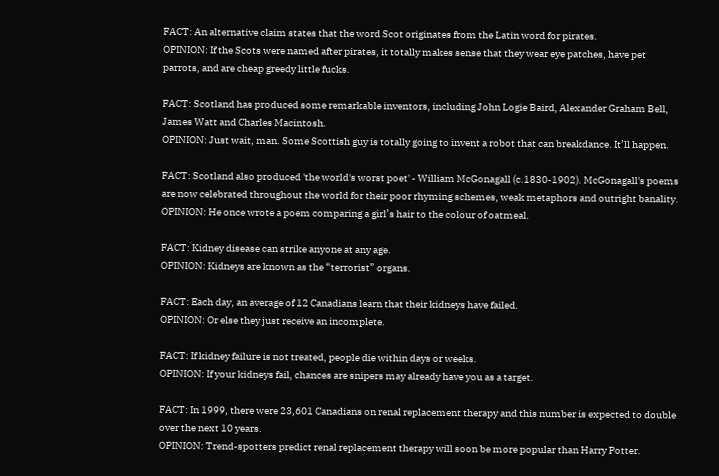FACT: An alternative claim states that the word Scot originates from the Latin word for pirates.
OPINION: If the Scots were named after pirates, it totally makes sense that they wear eye patches, have pet parrots, and are cheap greedy little fucks.

FACT: Scotland has produced some remarkable inventors, including John Logie Baird, Alexander Graham Bell, James Watt and Charles Macintosh.
OPINION: Just wait, man. Some Scottish guy is totally going to invent a robot that can breakdance. It’ll happen.

FACT: Scotland also produced 'the world's worst poet' - William McGonagall (c.1830-1902). McGonagall's poems are now celebrated throughout the world for their poor rhyming schemes, weak metaphors and outright banality.
OPINION: He once wrote a poem comparing a girl’s hair to the colour of oatmeal.

FACT: Kidney disease can strike anyone at any age.
OPINION: Kidneys are known as the “terrorist” organs.

FACT: Each day, an average of 12 Canadians learn that their kidneys have failed.
OPINION: Or else they just receive an incomplete.

FACT: If kidney failure is not treated, people die within days or weeks.
OPINION: If your kidneys fail, chances are snipers may already have you as a target.

FACT: In 1999, there were 23,601 Canadians on renal replacement therapy and this number is expected to double over the next 10 years.
OPINION: Trend-spotters predict renal replacement therapy will soon be more popular than Harry Potter.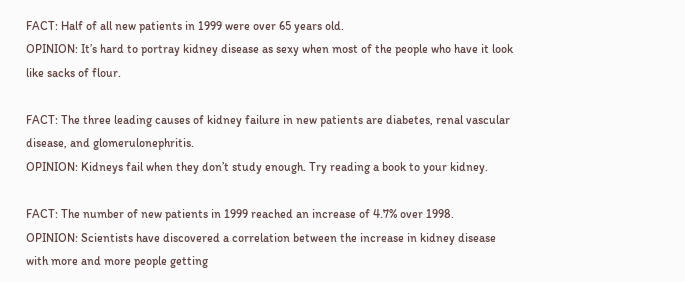FACT: Half of all new patients in 1999 were over 65 years old.
OPINION: It’s hard to portray kidney disease as sexy when most of the people who have it look like sacks of flour.

FACT: The three leading causes of kidney failure in new patients are diabetes, renal vascular disease, and glomerulonephritis.
OPINION: Kidneys fail when they don’t study enough. Try reading a book to your kidney.

FACT: The number of new patients in 1999 reached an increase of 4.7% over 1998.
OPINION: Scientists have discovered a correlation between the increase in kidney disease with more and more people getting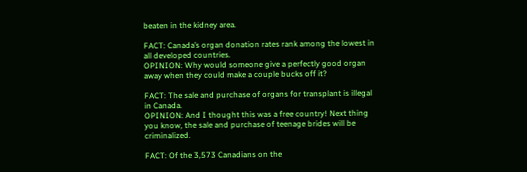beaten in the kidney area.

FACT: Canada’s organ donation rates rank among the lowest in all developed countries.
OPINION: Why would someone give a perfectly good organ away when they could make a couple bucks off it?

FACT: The sale and purchase of organs for transplant is illegal in Canada.
OPINION: And I thought this was a free country! Next thing you know, the sale and purchase of teenage brides will be criminalized.

FACT: Of the 3,573 Canadians on the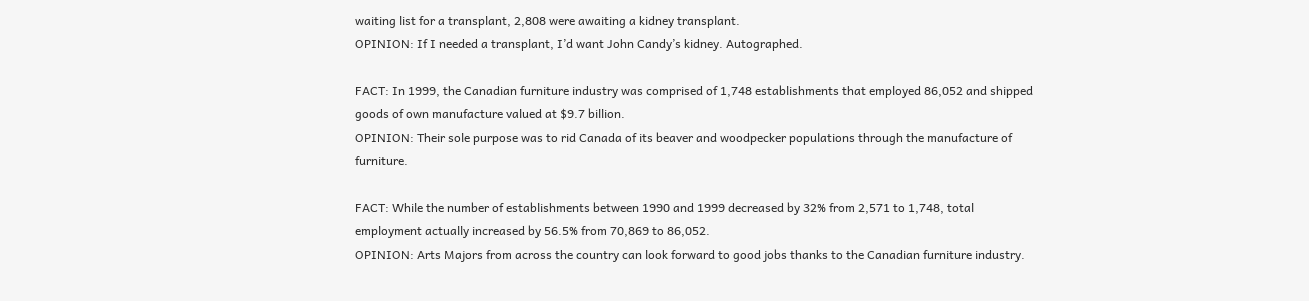waiting list for a transplant, 2,808 were awaiting a kidney transplant.
OPINION: If I needed a transplant, I’d want John Candy’s kidney. Autographed.

FACT: In 1999, the Canadian furniture industry was comprised of 1,748 establishments that employed 86,052 and shipped goods of own manufacture valued at $9.7 billion.
OPINION: Their sole purpose was to rid Canada of its beaver and woodpecker populations through the manufacture of furniture.

FACT: While the number of establishments between 1990 and 1999 decreased by 32% from 2,571 to 1,748, total employment actually increased by 56.5% from 70,869 to 86,052.
OPINION: Arts Majors from across the country can look forward to good jobs thanks to the Canadian furniture industry.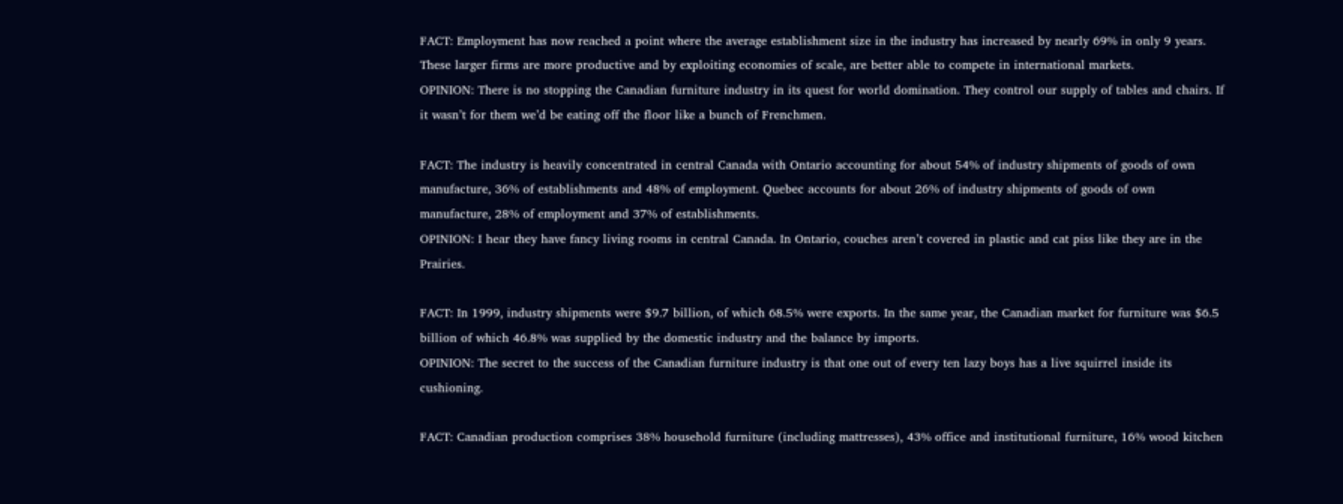FACT: Employment has now reached a point where the average establishment size in the industry has increased by nearly 69% in only 9 years. These larger firms are more productive and by exploiting economies of scale, are better able to compete in international markets.
OPINION: There is no stopping the Canadian furniture industry in its quest for world domination. They control our supply of tables and chairs. If it wasn’t for them we’d be eating off the floor like a bunch of Frenchmen.

FACT: The industry is heavily concentrated in central Canada with Ontario accounting for about 54% of industry shipments of goods of own manufacture, 36% of establishments and 48% of employment. Quebec accounts for about 26% of industry shipments of goods of own manufacture, 28% of employment and 37% of establishments.
OPINION: I hear they have fancy living rooms in central Canada. In Ontario, couches aren’t covered in plastic and cat piss like they are in the Prairies.

FACT: In 1999, industry shipments were $9.7 billion, of which 68.5% were exports. In the same year, the Canadian market for furniture was $6.5 billion of which 46.8% was supplied by the domestic industry and the balance by imports.
OPINION: The secret to the success of the Canadian furniture industry is that one out of every ten lazy boys has a live squirrel inside its cushioning.

FACT: Canadian production comprises 38% household furniture (including mattresses), 43% office and institutional furniture, 16% wood kitchen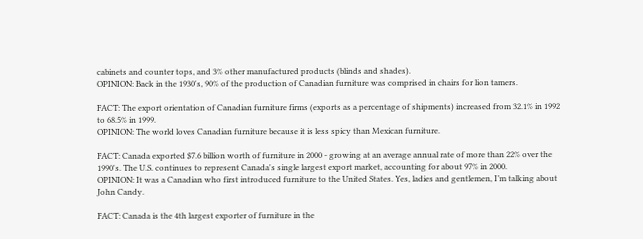cabinets and counter tops, and 3% other manufactured products (blinds and shades).
OPINION: Back in the 1930's, 90% of the production of Canadian furniture was comprised in chairs for lion tamers.

FACT: The export orientation of Canadian furniture firms (exports as a percentage of shipments) increased from 32.1% in 1992 to 68.5% in 1999.
OPINION: The world loves Canadian furniture because it is less spicy than Mexican furniture.

FACT: Canada exported $7.6 billion worth of furniture in 2000 - growing at an average annual rate of more than 22% over the 1990's. The U.S. continues to represent Canada's single largest export market, accounting for about 97% in 2000.
OPINION: It was a Canadian who first introduced furniture to the United States. Yes, ladies and gentlemen, I’m talking about John Candy.

FACT: Canada is the 4th largest exporter of furniture in the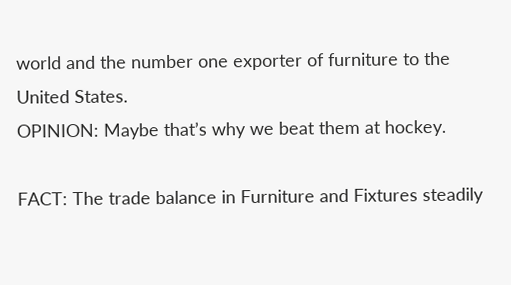world and the number one exporter of furniture to the United States.
OPINION: Maybe that’s why we beat them at hockey.

FACT: The trade balance in Furniture and Fixtures steadily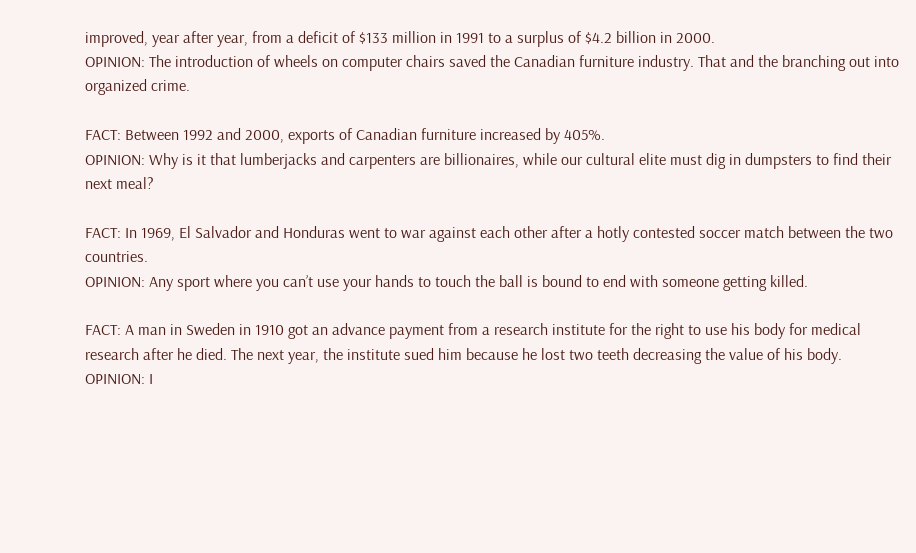improved, year after year, from a deficit of $133 million in 1991 to a surplus of $4.2 billion in 2000.
OPINION: The introduction of wheels on computer chairs saved the Canadian furniture industry. That and the branching out into organized crime.

FACT: Between 1992 and 2000, exports of Canadian furniture increased by 405%.
OPINION: Why is it that lumberjacks and carpenters are billionaires, while our cultural elite must dig in dumpsters to find their next meal?

FACT: In 1969, El Salvador and Honduras went to war against each other after a hotly contested soccer match between the two countries.
OPINION: Any sport where you can’t use your hands to touch the ball is bound to end with someone getting killed.

FACT: A man in Sweden in 1910 got an advance payment from a research institute for the right to use his body for medical research after he died. The next year, the institute sued him because he lost two teeth decreasing the value of his body.
OPINION: I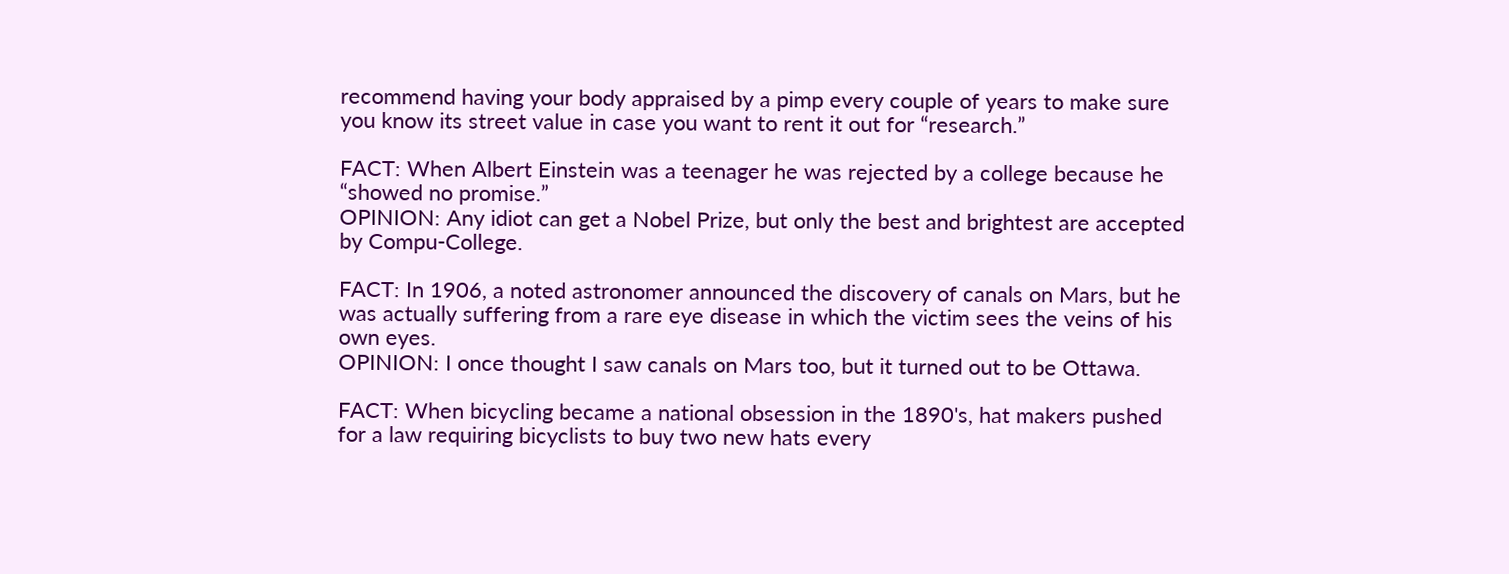recommend having your body appraised by a pimp every couple of years to make sure you know its street value in case you want to rent it out for “research.”

FACT: When Albert Einstein was a teenager he was rejected by a college because he “showed no promise.”
OPINION: Any idiot can get a Nobel Prize, but only the best and brightest are accepted by Compu-College.

FACT: In 1906, a noted astronomer announced the discovery of canals on Mars, but he was actually suffering from a rare eye disease in which the victim sees the veins of his own eyes.
OPINION: I once thought I saw canals on Mars too, but it turned out to be Ottawa.

FACT: When bicycling became a national obsession in the 1890's, hat makers pushed for a law requiring bicyclists to buy two new hats every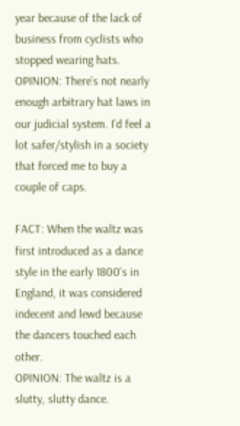year because of the lack of business from cyclists who stopped wearing hats.
OPINION: There’s not nearly enough arbitrary hat laws in our judicial system. I’d feel a lot safer/stylish in a society that forced me to buy a couple of caps.

FACT: When the waltz was first introduced as a dance style in the early 1800's in England, it was considered indecent and lewd because the dancers touched each other.
OPINION: The waltz is a slutty, slutty dance.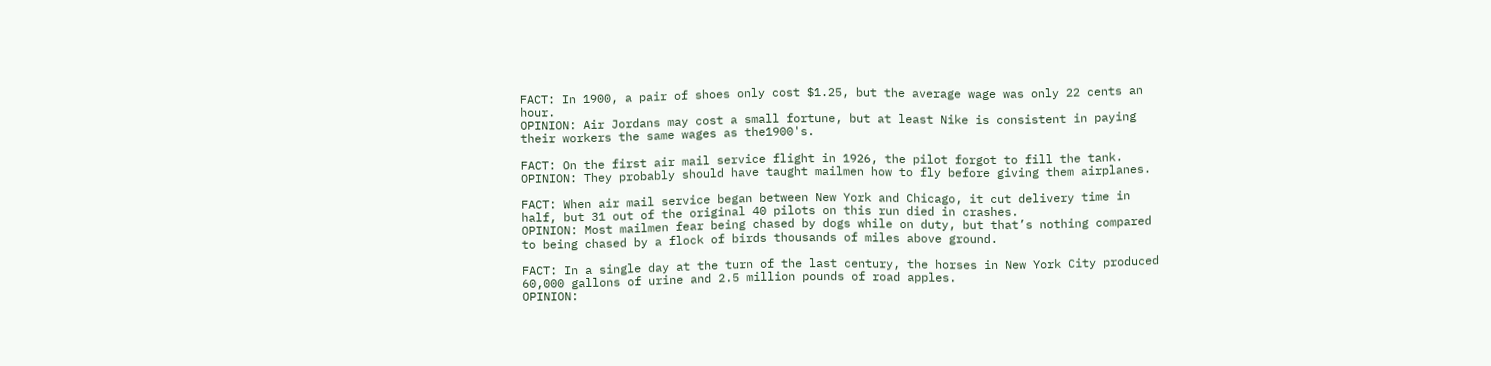FACT: In 1900, a pair of shoes only cost $1.25, but the average wage was only 22 cents an hour.
OPINION: Air Jordans may cost a small fortune, but at least Nike is consistent in paying their workers the same wages as the1900's.

FACT: On the first air mail service flight in 1926, the pilot forgot to fill the tank.
OPINION: They probably should have taught mailmen how to fly before giving them airplanes.

FACT: When air mail service began between New York and Chicago, it cut delivery time in half, but 31 out of the original 40 pilots on this run died in crashes.
OPINION: Most mailmen fear being chased by dogs while on duty, but that’s nothing compared to being chased by a flock of birds thousands of miles above ground.

FACT: In a single day at the turn of the last century, the horses in New York City produced 60,000 gallons of urine and 2.5 million pounds of road apples.
OPINION: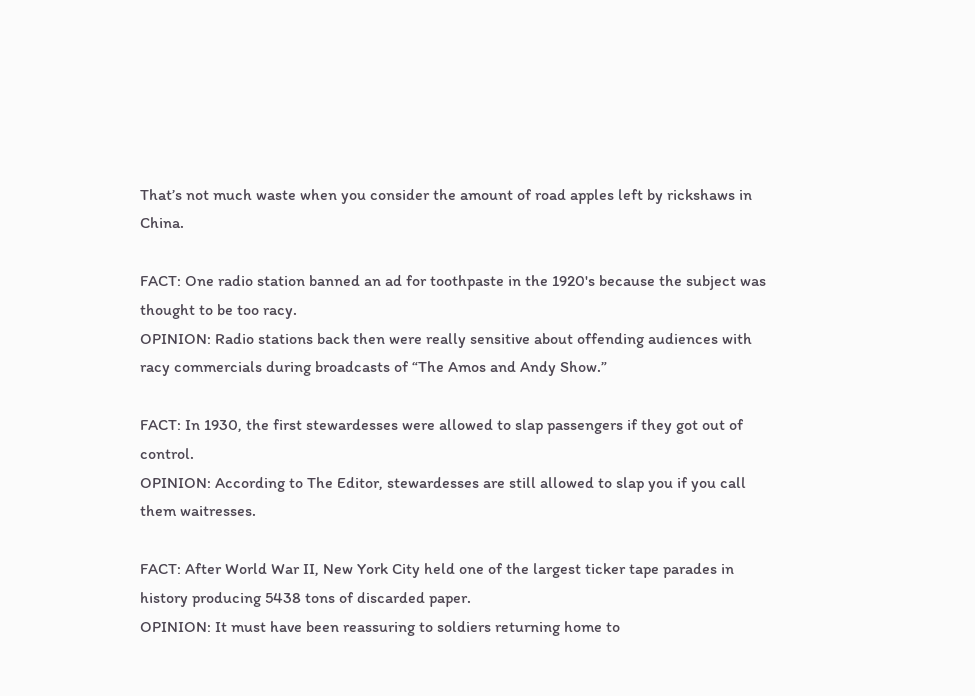That’s not much waste when you consider the amount of road apples left by rickshaws in China.

FACT: One radio station banned an ad for toothpaste in the 1920's because the subject was thought to be too racy.
OPINION: Radio stations back then were really sensitive about offending audiences with racy commercials during broadcasts of “The Amos and Andy Show.”

FACT: In 1930, the first stewardesses were allowed to slap passengers if they got out of control.
OPINION: According to The Editor, stewardesses are still allowed to slap you if you call them waitresses.

FACT: After World War II, New York City held one of the largest ticker tape parades in history producing 5438 tons of discarded paper.
OPINION: It must have been reassuring to soldiers returning home to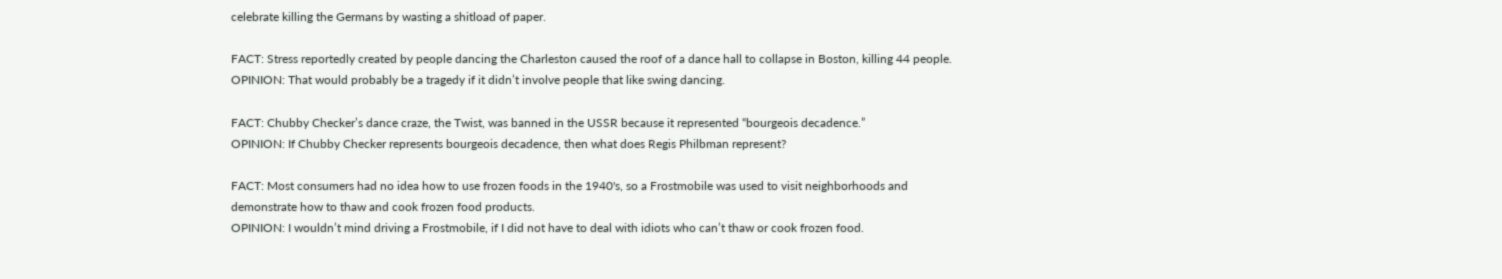celebrate killing the Germans by wasting a shitload of paper.

FACT: Stress reportedly created by people dancing the Charleston caused the roof of a dance hall to collapse in Boston, killing 44 people.
OPINION: That would probably be a tragedy if it didn’t involve people that like swing dancing.

FACT: Chubby Checker’s dance craze, the Twist, was banned in the USSR because it represented “bourgeois decadence.”
OPINION: If Chubby Checker represents bourgeois decadence, then what does Regis Philbman represent?

FACT: Most consumers had no idea how to use frozen foods in the 1940's, so a Frostmobile was used to visit neighborhoods and demonstrate how to thaw and cook frozen food products.
OPINION: I wouldn’t mind driving a Frostmobile, if I did not have to deal with idiots who can’t thaw or cook frozen food.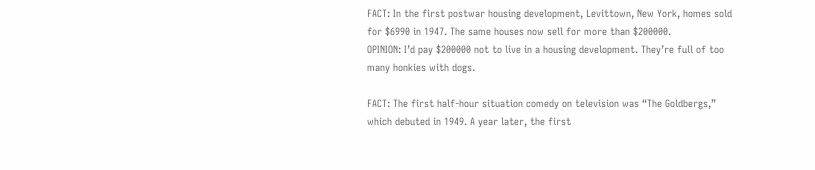FACT: In the first postwar housing development, Levittown, New York, homes sold for $6990 in 1947. The same houses now sell for more than $200000.
OPINION: I’d pay $200000 not to live in a housing development. They’re full of too many honkies with dogs.

FACT: The first half-hour situation comedy on television was “The Goldbergs,” which debuted in 1949. A year later, the first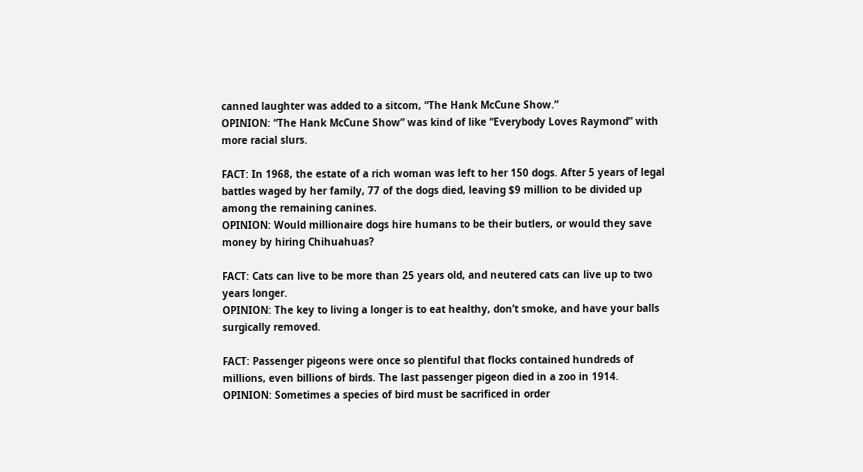canned laughter was added to a sitcom, “The Hank McCune Show.”
OPINION: “The Hank McCune Show” was kind of like “Everybody Loves Raymond” with more racial slurs.

FACT: In 1968, the estate of a rich woman was left to her 150 dogs. After 5 years of legal battles waged by her family, 77 of the dogs died, leaving $9 million to be divided up among the remaining canines.
OPINION: Would millionaire dogs hire humans to be their butlers, or would they save money by hiring Chihuahuas?

FACT: Cats can live to be more than 25 years old, and neutered cats can live up to two years longer.
OPINION: The key to living a longer is to eat healthy, don’t smoke, and have your balls surgically removed.

FACT: Passenger pigeons were once so plentiful that flocks contained hundreds of millions, even billions of birds. The last passenger pigeon died in a zoo in 1914.
OPINION: Sometimes a species of bird must be sacrificed in order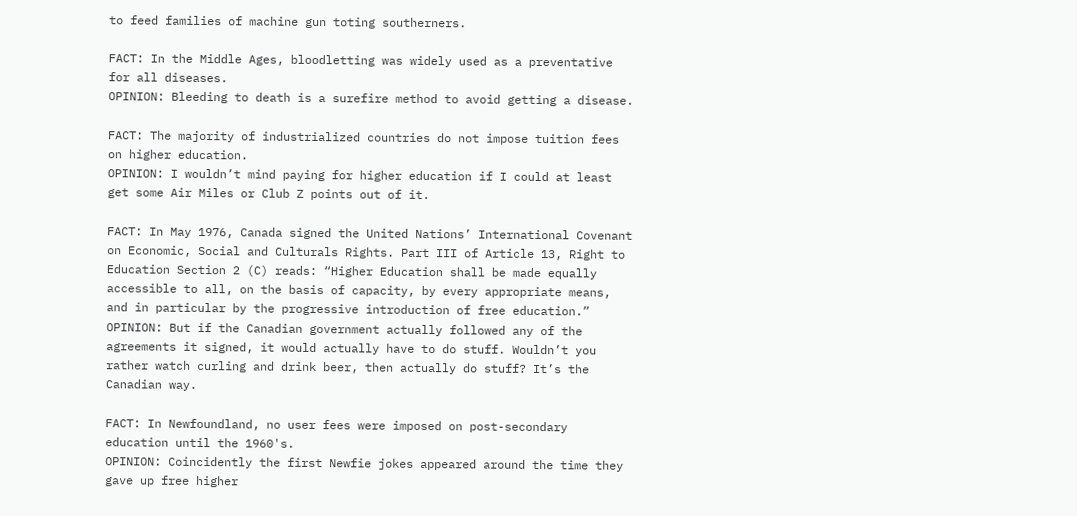to feed families of machine gun toting southerners.

FACT: In the Middle Ages, bloodletting was widely used as a preventative for all diseases.
OPINION: Bleeding to death is a surefire method to avoid getting a disease.

FACT: The majority of industrialized countries do not impose tuition fees on higher education.
OPINION: I wouldn’t mind paying for higher education if I could at least get some Air Miles or Club Z points out of it.

FACT: In May 1976, Canada signed the United Nations’ International Covenant on Economic, Social and Culturals Rights. Part III of Article 13, Right to Education Section 2 (C) reads: “Higher Education shall be made equally accessible to all, on the basis of capacity, by every appropriate means, and in particular by the progressive introduction of free education.”
OPINION: But if the Canadian government actually followed any of the agreements it signed, it would actually have to do stuff. Wouldn’t you rather watch curling and drink beer, then actually do stuff? It’s the Canadian way.

FACT: In Newfoundland, no user fees were imposed on post-secondary education until the 1960's.
OPINION: Coincidently the first Newfie jokes appeared around the time they gave up free higher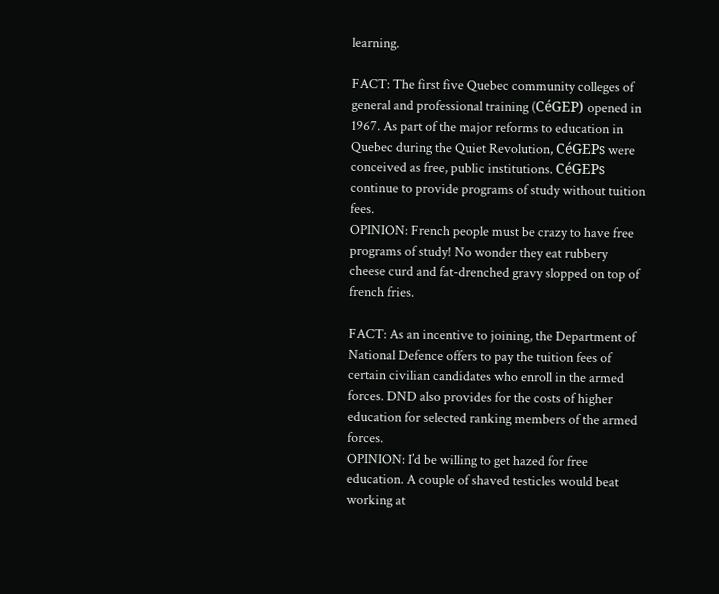learning.

FACT: The first five Quebec community colleges of general and professional training (CéGEP) opened in 1967. As part of the major reforms to education in Quebec during the Quiet Revolution, CéGEPs were conceived as free, public institutions. CéGEPs continue to provide programs of study without tuition fees.
OPINION: French people must be crazy to have free programs of study! No wonder they eat rubbery cheese curd and fat-drenched gravy slopped on top of french fries.

FACT: As an incentive to joining, the Department of National Defence offers to pay the tuition fees of certain civilian candidates who enroll in the armed forces. DND also provides for the costs of higher education for selected ranking members of the armed forces.
OPINION: I’d be willing to get hazed for free education. A couple of shaved testicles would beat working at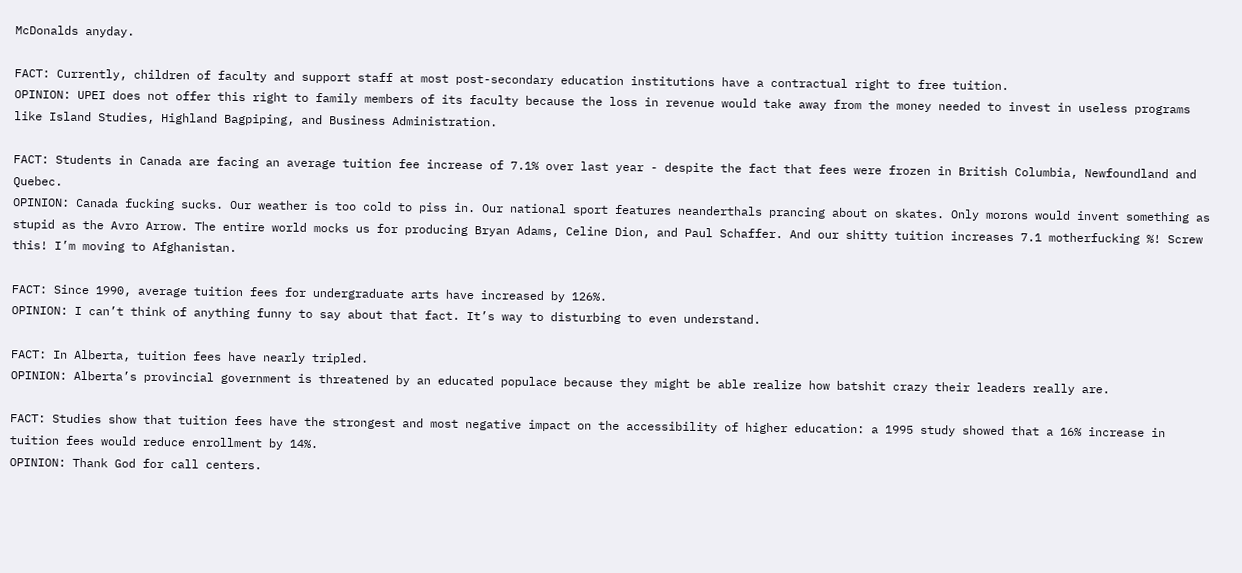McDonalds anyday.

FACT: Currently, children of faculty and support staff at most post-secondary education institutions have a contractual right to free tuition.
OPINION: UPEI does not offer this right to family members of its faculty because the loss in revenue would take away from the money needed to invest in useless programs like Island Studies, Highland Bagpiping, and Business Administration.

FACT: Students in Canada are facing an average tuition fee increase of 7.1% over last year - despite the fact that fees were frozen in British Columbia, Newfoundland and Quebec.
OPINION: Canada fucking sucks. Our weather is too cold to piss in. Our national sport features neanderthals prancing about on skates. Only morons would invent something as stupid as the Avro Arrow. The entire world mocks us for producing Bryan Adams, Celine Dion, and Paul Schaffer. And our shitty tuition increases 7.1 motherfucking %! Screw this! I’m moving to Afghanistan.

FACT: Since 1990, average tuition fees for undergraduate arts have increased by 126%.
OPINION: I can’t think of anything funny to say about that fact. It’s way to disturbing to even understand.

FACT: In Alberta, tuition fees have nearly tripled.
OPINION: Alberta’s provincial government is threatened by an educated populace because they might be able realize how batshit crazy their leaders really are.

FACT: Studies show that tuition fees have the strongest and most negative impact on the accessibility of higher education: a 1995 study showed that a 16% increase in tuition fees would reduce enrollment by 14%.
OPINION: Thank God for call centers.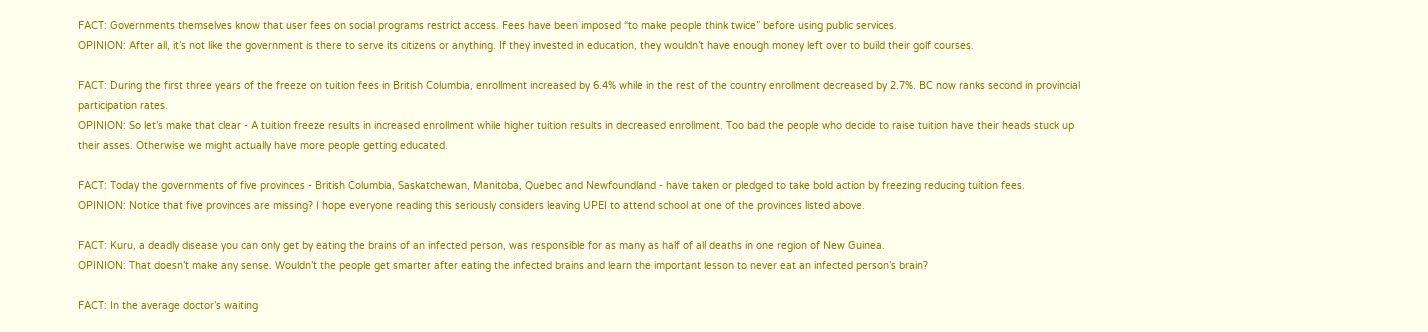FACT: Governments themselves know that user fees on social programs restrict access. Fees have been imposed “to make people think twice” before using public services.
OPINION: After all, it’s not like the government is there to serve its citizens or anything. If they invested in education, they wouldn’t have enough money left over to build their golf courses.

FACT: During the first three years of the freeze on tuition fees in British Columbia, enrollment increased by 6.4% while in the rest of the country enrollment decreased by 2.7%. BC now ranks second in provincial participation rates.
OPINION: So let’s make that clear - A tuition freeze results in increased enrollment while higher tuition results in decreased enrollment. Too bad the people who decide to raise tuition have their heads stuck up their asses. Otherwise we might actually have more people getting educated.

FACT: Today the governments of five provinces - British Columbia, Saskatchewan, Manitoba, Quebec and Newfoundland - have taken or pledged to take bold action by freezing reducing tuition fees.
OPINION: Notice that five provinces are missing? I hope everyone reading this seriously considers leaving UPEI to attend school at one of the provinces listed above.

FACT: Kuru, a deadly disease you can only get by eating the brains of an infected person, was responsible for as many as half of all deaths in one region of New Guinea.
OPINION: That doesn’t make any sense. Wouldn’t the people get smarter after eating the infected brains and learn the important lesson to never eat an infected person’s brain?

FACT: In the average doctor’s waiting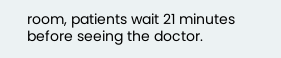room, patients wait 21 minutes before seeing the doctor.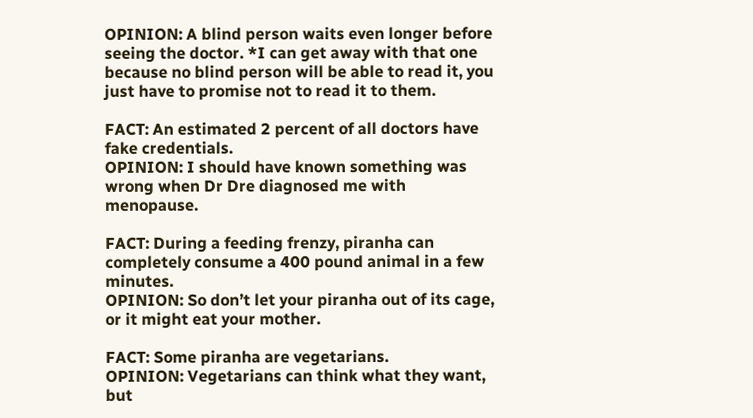OPINION: A blind person waits even longer before seeing the doctor. *I can get away with that one because no blind person will be able to read it, you just have to promise not to read it to them.

FACT: An estimated 2 percent of all doctors have fake credentials.
OPINION: I should have known something was wrong when Dr Dre diagnosed me with menopause.

FACT: During a feeding frenzy, piranha can completely consume a 400 pound animal in a few minutes.
OPINION: So don’t let your piranha out of its cage, or it might eat your mother.

FACT: Some piranha are vegetarians.
OPINION: Vegetarians can think what they want, but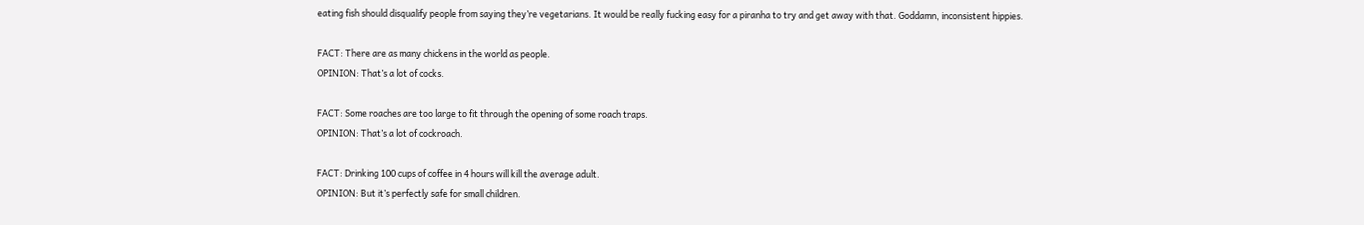eating fish should disqualify people from saying they’re vegetarians. It would be really fucking easy for a piranha to try and get away with that. Goddamn, inconsistent hippies.

FACT: There are as many chickens in the world as people.
OPINION: That’s a lot of cocks.

FACT: Some roaches are too large to fit through the opening of some roach traps.
OPINION: That’s a lot of cockroach.

FACT: Drinking 100 cups of coffee in 4 hours will kill the average adult.
OPINION: But it’s perfectly safe for small children.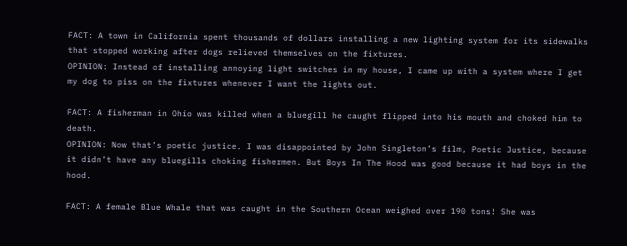FACT: A town in California spent thousands of dollars installing a new lighting system for its sidewalks that stopped working after dogs relieved themselves on the fixtures.
OPINION: Instead of installing annoying light switches in my house, I came up with a system where I get my dog to piss on the fixtures whenever I want the lights out.

FACT: A fisherman in Ohio was killed when a bluegill he caught flipped into his mouth and choked him to death.
OPINION: Now that’s poetic justice. I was disappointed by John Singleton’s film, Poetic Justice, because it didn’t have any bluegills choking fishermen. But Boys In The Hood was good because it had boys in the hood.

FACT: A female Blue Whale that was caught in the Southern Ocean weighed over 190 tons! She was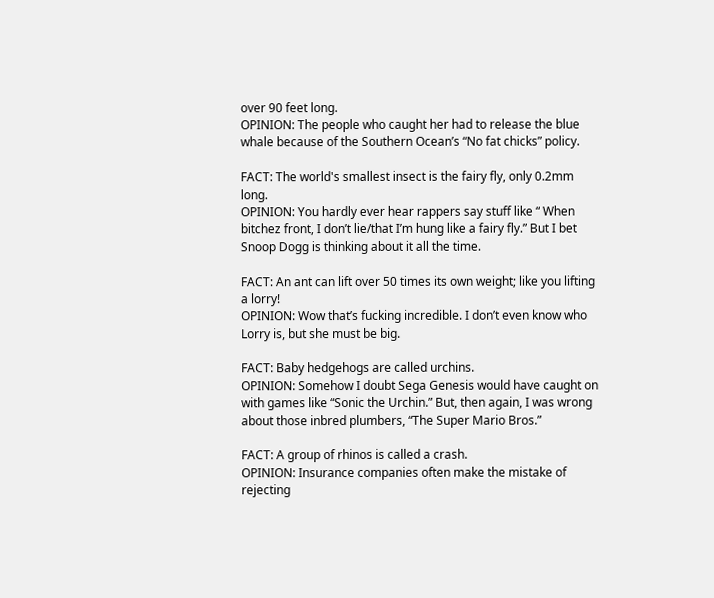over 90 feet long.
OPINION: The people who caught her had to release the blue whale because of the Southern Ocean’s “No fat chicks” policy.

FACT: The world's smallest insect is the fairy fly, only 0.2mm long.
OPINION: You hardly ever hear rappers say stuff like “ When bitchez front, I don’t lie/that I’m hung like a fairy fly.” But I bet Snoop Dogg is thinking about it all the time.

FACT: An ant can lift over 50 times its own weight; like you lifting a lorry!
OPINION: Wow that’s fucking incredible. I don’t even know who Lorry is, but she must be big.

FACT: Baby hedgehogs are called urchins.
OPINION: Somehow I doubt Sega Genesis would have caught on with games like “Sonic the Urchin.” But, then again, I was wrong about those inbred plumbers, “The Super Mario Bros.”

FACT: A group of rhinos is called a crash.
OPINION: Insurance companies often make the mistake of rejecting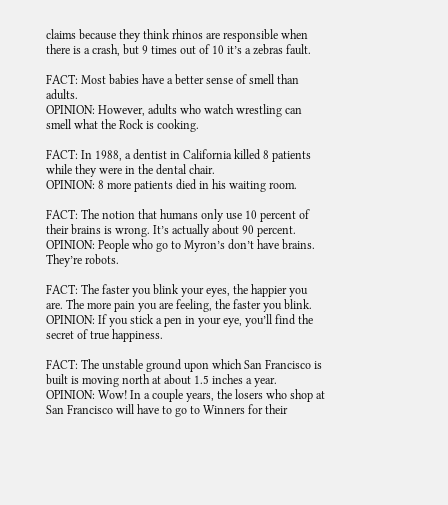claims because they think rhinos are responsible when there is a crash, but 9 times out of 10 it’s a zebras fault.

FACT: Most babies have a better sense of smell than adults.
OPINION: However, adults who watch wrestling can smell what the Rock is cooking.

FACT: In 1988, a dentist in California killed 8 patients while they were in the dental chair.
OPINION: 8 more patients died in his waiting room.

FACT: The notion that humans only use 10 percent of their brains is wrong. It’s actually about 90 percent.
OPINION: People who go to Myron’s don’t have brains. They’re robots.

FACT: The faster you blink your eyes, the happier you are. The more pain you are feeling, the faster you blink.
OPINION: If you stick a pen in your eye, you’ll find the secret of true happiness.

FACT: The unstable ground upon which San Francisco is built is moving north at about 1.5 inches a year.
OPINION: Wow! In a couple years, the losers who shop at San Francisco will have to go to Winners for their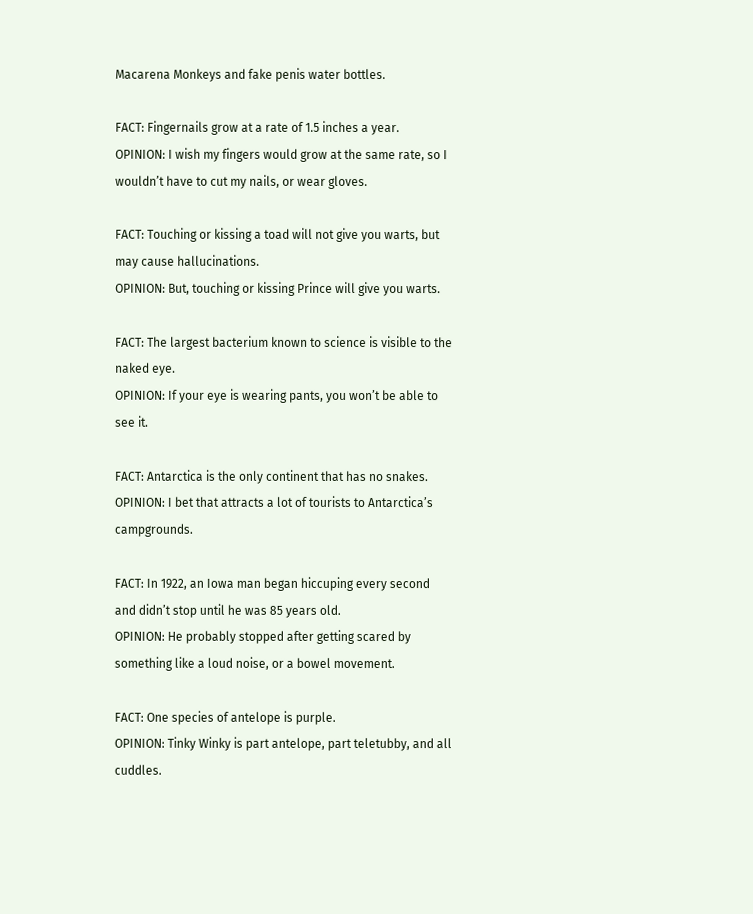Macarena Monkeys and fake penis water bottles.

FACT: Fingernails grow at a rate of 1.5 inches a year.
OPINION: I wish my fingers would grow at the same rate, so I wouldn’t have to cut my nails, or wear gloves.

FACT: Touching or kissing a toad will not give you warts, but may cause hallucinations.
OPINION: But, touching or kissing Prince will give you warts.

FACT: The largest bacterium known to science is visible to the naked eye.
OPINION: If your eye is wearing pants, you won’t be able to see it.

FACT: Antarctica is the only continent that has no snakes.
OPINION: I bet that attracts a lot of tourists to Antarctica’s campgrounds.

FACT: In 1922, an Iowa man began hiccuping every second and didn’t stop until he was 85 years old.
OPINION: He probably stopped after getting scared by something like a loud noise, or a bowel movement.

FACT: One species of antelope is purple.
OPINION: Tinky Winky is part antelope, part teletubby, and all cuddles.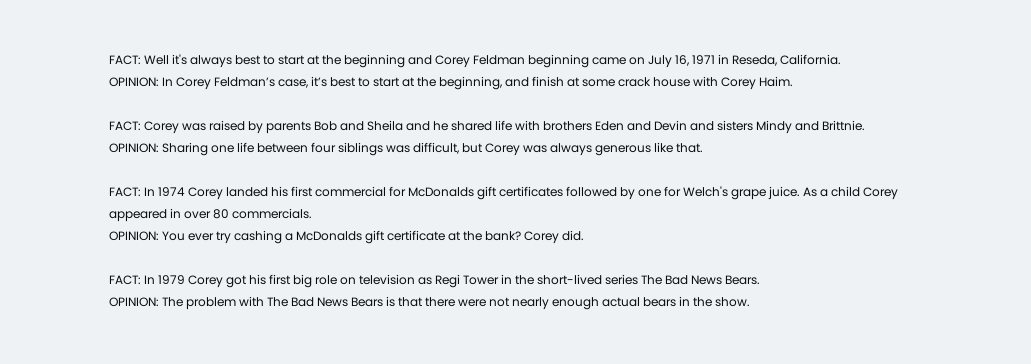FACT: Well it's always best to start at the beginning and Corey Feldman beginning came on July 16, 1971 in Reseda, California.
OPINION: In Corey Feldman’s case, it’s best to start at the beginning, and finish at some crack house with Corey Haim.

FACT: Corey was raised by parents Bob and Sheila and he shared life with brothers Eden and Devin and sisters Mindy and Brittnie.
OPINION: Sharing one life between four siblings was difficult, but Corey was always generous like that.

FACT: In 1974 Corey landed his first commercial for McDonalds gift certificates followed by one for Welch's grape juice. As a child Corey appeared in over 80 commercials.
OPINION: You ever try cashing a McDonalds gift certificate at the bank? Corey did.

FACT: In 1979 Corey got his first big role on television as Regi Tower in the short-lived series The Bad News Bears.
OPINION: The problem with The Bad News Bears is that there were not nearly enough actual bears in the show.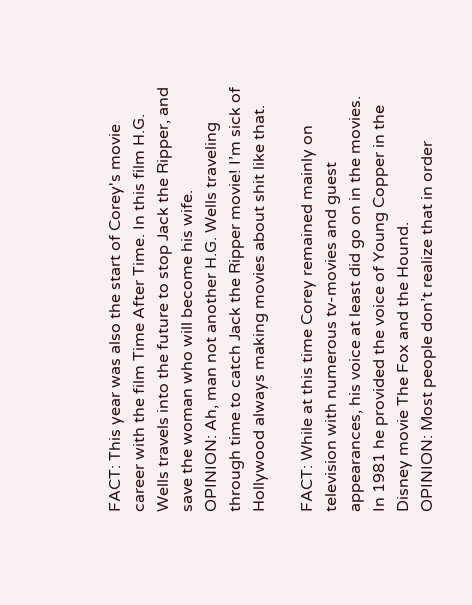FACT: This year was also the start of Corey's movie career with the film Time After Time. In this film H.G. Wells travels into the future to stop Jack the Ripper, and save the woman who will become his wife.
OPINION: Ah, man not another H.G. Wells traveling through time to catch Jack the Ripper movie! I’m sick of Hollywood always making movies about shit like that.

FACT: While at this time Corey remained mainly on television with numerous tv-movies and guest appearances, his voice at least did go on in the movies. In 1981 he provided the voice of Young Copper in the Disney movie The Fox and the Hound.
OPINION: Most people don’t realize that in order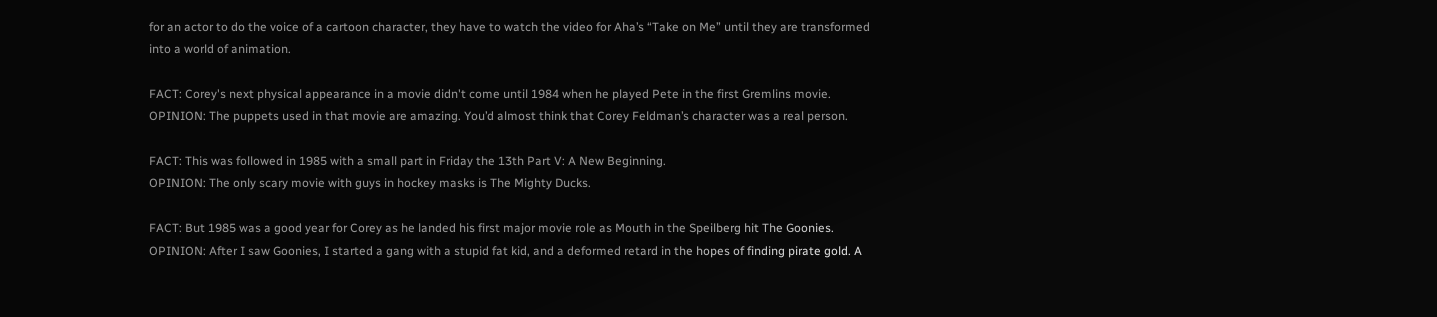for an actor to do the voice of a cartoon character, they have to watch the video for Aha’s “Take on Me” until they are transformed into a world of animation.

FACT: Corey's next physical appearance in a movie didn't come until 1984 when he played Pete in the first Gremlins movie.
OPINION: The puppets used in that movie are amazing. You’d almost think that Corey Feldman’s character was a real person.

FACT: This was followed in 1985 with a small part in Friday the 13th Part V: A New Beginning.
OPINION: The only scary movie with guys in hockey masks is The Mighty Ducks.

FACT: But 1985 was a good year for Corey as he landed his first major movie role as Mouth in the Speilberg hit The Goonies.
OPINION: After I saw Goonies, I started a gang with a stupid fat kid, and a deformed retard in the hopes of finding pirate gold. A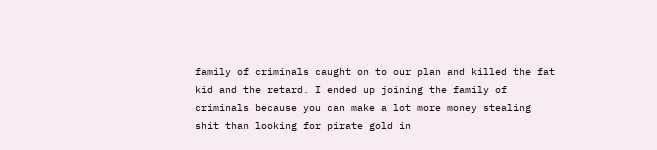family of criminals caught on to our plan and killed the fat kid and the retard. I ended up joining the family of criminals because you can make a lot more money stealing shit than looking for pirate gold in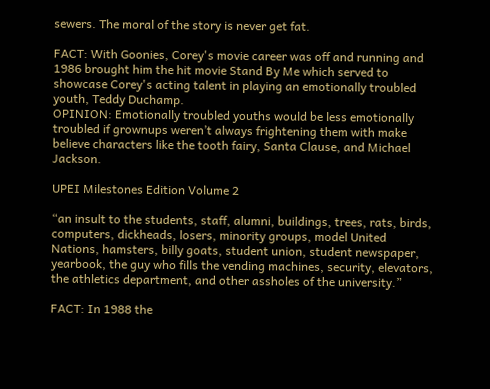sewers. The moral of the story is never get fat.

FACT: With Goonies, Corey's movie career was off and running and 1986 brought him the hit movie Stand By Me which served to showcase Corey's acting talent in playing an emotionally troubled youth, Teddy Duchamp.
OPINION: Emotionally troubled youths would be less emotionally troubled if grownups weren’t always frightening them with make believe characters like the tooth fairy, Santa Clause, and Michael Jackson.

UPEI Milestones Edition Volume 2

“an insult to the students, staff, alumni, buildings, trees, rats, birds, computers, dickheads, losers, minority groups, model United Nations, hamsters, billy goats, student union, student newspaper, yearbook, the guy who fills the vending machines, security, elevators, the athletics department, and other assholes of the university.”

FACT: In 1988 the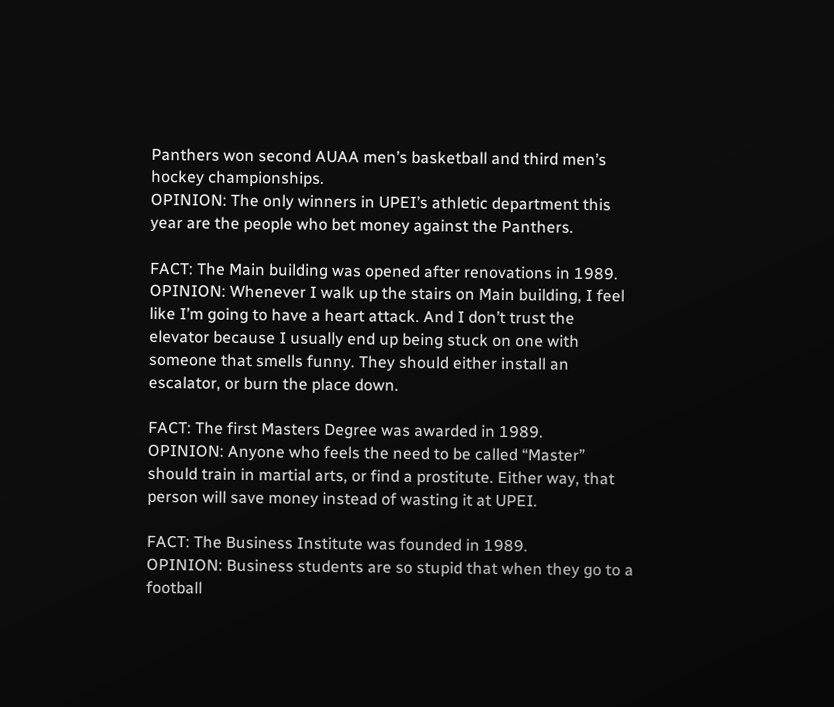Panthers won second AUAA men’s basketball and third men’s hockey championships.
OPINION: The only winners in UPEI’s athletic department this year are the people who bet money against the Panthers.

FACT: The Main building was opened after renovations in 1989.
OPINION: Whenever I walk up the stairs on Main building, I feel like I’m going to have a heart attack. And I don’t trust the elevator because I usually end up being stuck on one with someone that smells funny. They should either install an escalator, or burn the place down.

FACT: The first Masters Degree was awarded in 1989.
OPINION: Anyone who feels the need to be called “Master” should train in martial arts, or find a prostitute. Either way, that person will save money instead of wasting it at UPEI.

FACT: The Business Institute was founded in 1989.
OPINION: Business students are so stupid that when they go to a football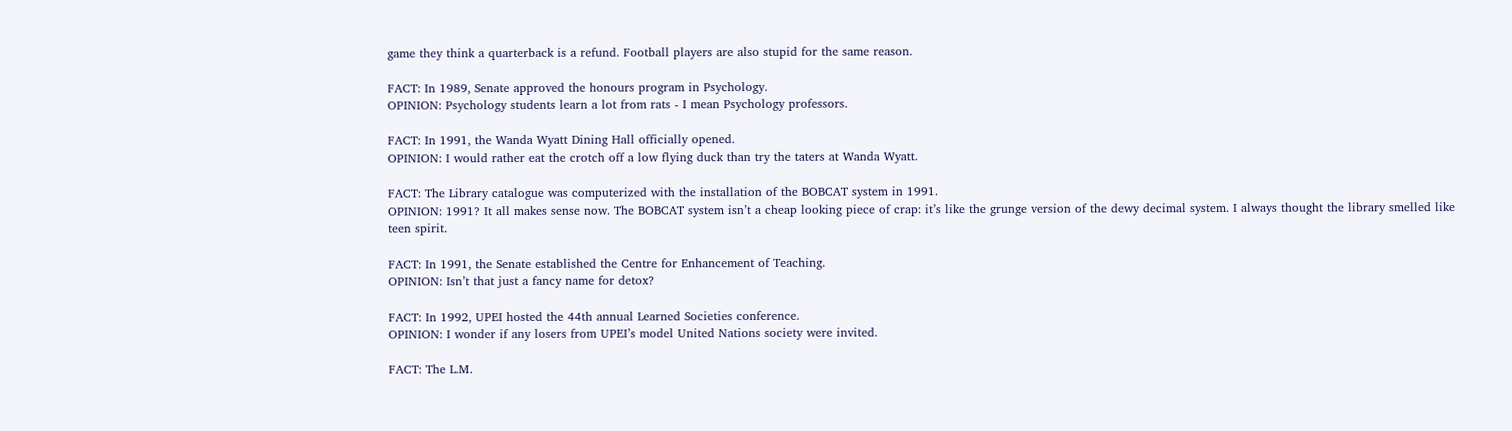game they think a quarterback is a refund. Football players are also stupid for the same reason.

FACT: In 1989, Senate approved the honours program in Psychology.
OPINION: Psychology students learn a lot from rats - I mean Psychology professors.

FACT: In 1991, the Wanda Wyatt Dining Hall officially opened.
OPINION: I would rather eat the crotch off a low flying duck than try the taters at Wanda Wyatt.

FACT: The Library catalogue was computerized with the installation of the BOBCAT system in 1991.
OPINION: 1991? It all makes sense now. The BOBCAT system isn’t a cheap looking piece of crap: it’s like the grunge version of the dewy decimal system. I always thought the library smelled like teen spirit.

FACT: In 1991, the Senate established the Centre for Enhancement of Teaching.
OPINION: Isn’t that just a fancy name for detox?

FACT: In 1992, UPEI hosted the 44th annual Learned Societies conference.
OPINION: I wonder if any losers from UPEI’s model United Nations society were invited.

FACT: The L.M.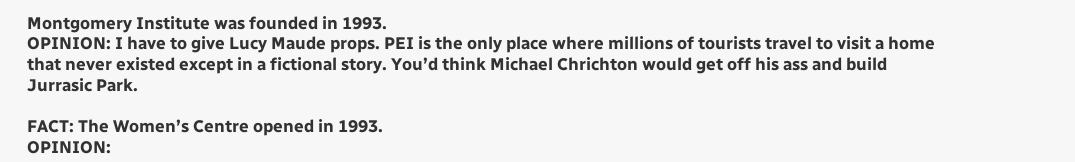Montgomery Institute was founded in 1993.
OPINION: I have to give Lucy Maude props. PEI is the only place where millions of tourists travel to visit a home that never existed except in a fictional story. You’d think Michael Chrichton would get off his ass and build Jurrasic Park.

FACT: The Women’s Centre opened in 1993.
OPINION: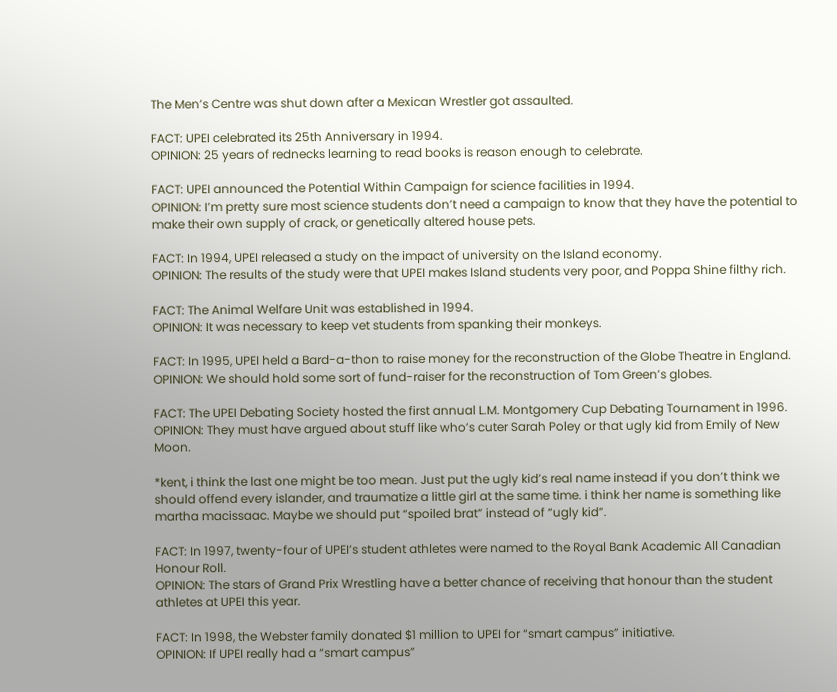The Men’s Centre was shut down after a Mexican Wrestler got assaulted.

FACT: UPEI celebrated its 25th Anniversary in 1994.
OPINION: 25 years of rednecks learning to read books is reason enough to celebrate.

FACT: UPEI announced the Potential Within Campaign for science facilities in 1994.
OPINION: I’m pretty sure most science students don’t need a campaign to know that they have the potential to make their own supply of crack, or genetically altered house pets.

FACT: In 1994, UPEI released a study on the impact of university on the Island economy.
OPINION: The results of the study were that UPEI makes Island students very poor, and Poppa Shine filthy rich.

FACT: The Animal Welfare Unit was established in 1994.
OPINION: It was necessary to keep vet students from spanking their monkeys.

FACT: In 1995, UPEI held a Bard-a-thon to raise money for the reconstruction of the Globe Theatre in England.
OPINION: We should hold some sort of fund-raiser for the reconstruction of Tom Green’s globes.

FACT: The UPEI Debating Society hosted the first annual L.M. Montgomery Cup Debating Tournament in 1996.
OPINION: They must have argued about stuff like who’s cuter Sarah Poley or that ugly kid from Emily of New Moon.

*kent, i think the last one might be too mean. Just put the ugly kid’s real name instead if you don’t think we should offend every islander, and traumatize a little girl at the same time. i think her name is something like martha macissaac. Maybe we should put “spoiled brat” instead of “ugly kid”.

FACT: In 1997, twenty-four of UPEI’s student athletes were named to the Royal Bank Academic All Canadian Honour Roll.
OPINION: The stars of Grand Prix Wrestling have a better chance of receiving that honour than the student athletes at UPEI this year.

FACT: In 1998, the Webster family donated $1 million to UPEI for “smart campus” initiative.
OPINION: If UPEI really had a “smart campus”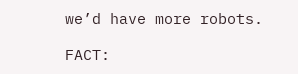we’d have more robots.

FACT: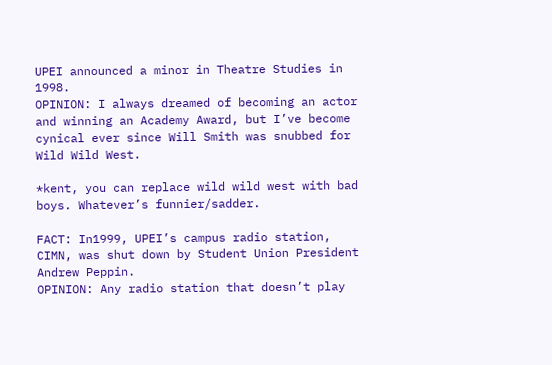UPEI announced a minor in Theatre Studies in 1998.
OPINION: I always dreamed of becoming an actor and winning an Academy Award, but I’ve become cynical ever since Will Smith was snubbed for Wild Wild West.

*kent, you can replace wild wild west with bad boys. Whatever’s funnier/sadder.

FACT: In1999, UPEI’s campus radio station, CIMN, was shut down by Student Union President Andrew Peppin.
OPINION: Any radio station that doesn’t play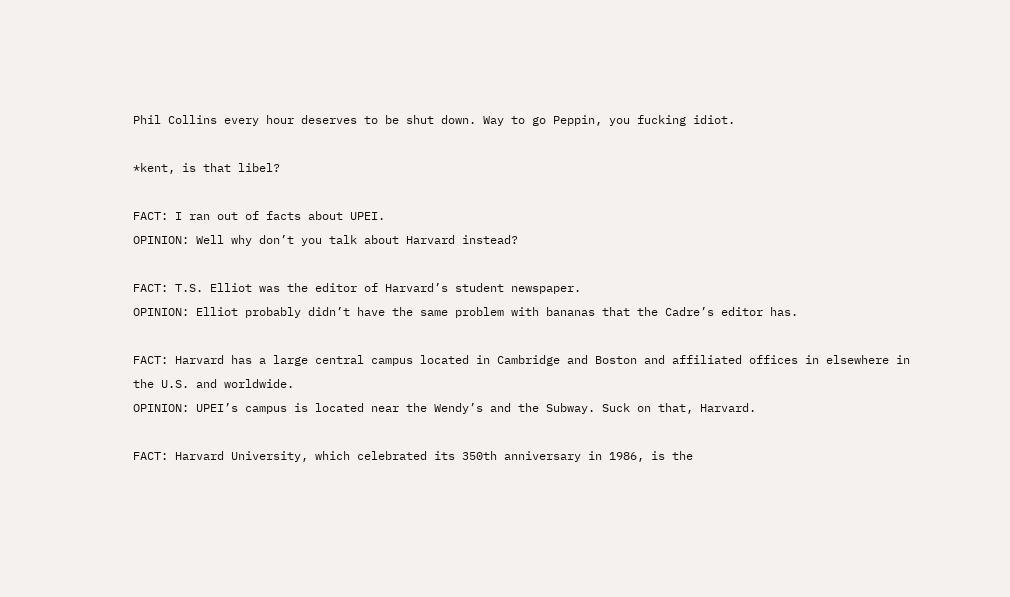Phil Collins every hour deserves to be shut down. Way to go Peppin, you fucking idiot.

*kent, is that libel?

FACT: I ran out of facts about UPEI.
OPINION: Well why don’t you talk about Harvard instead?

FACT: T.S. Elliot was the editor of Harvard’s student newspaper.
OPINION: Elliot probably didn’t have the same problem with bananas that the Cadre’s editor has.

FACT: Harvard has a large central campus located in Cambridge and Boston and affiliated offices in elsewhere in the U.S. and worldwide.
OPINION: UPEI’s campus is located near the Wendy’s and the Subway. Suck on that, Harvard.

FACT: Harvard University, which celebrated its 350th anniversary in 1986, is the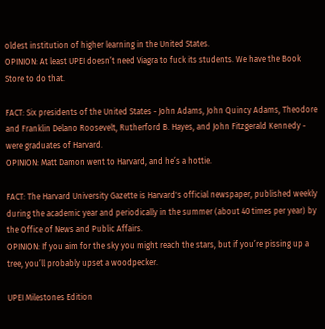oldest institution of higher learning in the United States.
OPINION: At least UPEI doesn’t need Viagra to fuck its students. We have the Book Store to do that.

FACT: Six presidents of the United States - John Adams, John Quincy Adams, Theodore and Franklin Delano Roosevelt, Rutherford B. Hayes, and John Fitzgerald Kennedy - were graduates of Harvard.
OPINION: Matt Damon went to Harvard, and he’s a hottie.

FACT: The Harvard University Gazette is Harvard's official newspaper, published weekly during the academic year and periodically in the summer (about 40 times per year) by the Office of News and Public Affairs.
OPINION: If you aim for the sky you might reach the stars, but if you’re pissing up a tree, you’ll probably upset a woodpecker.

UPEI Milestones Edition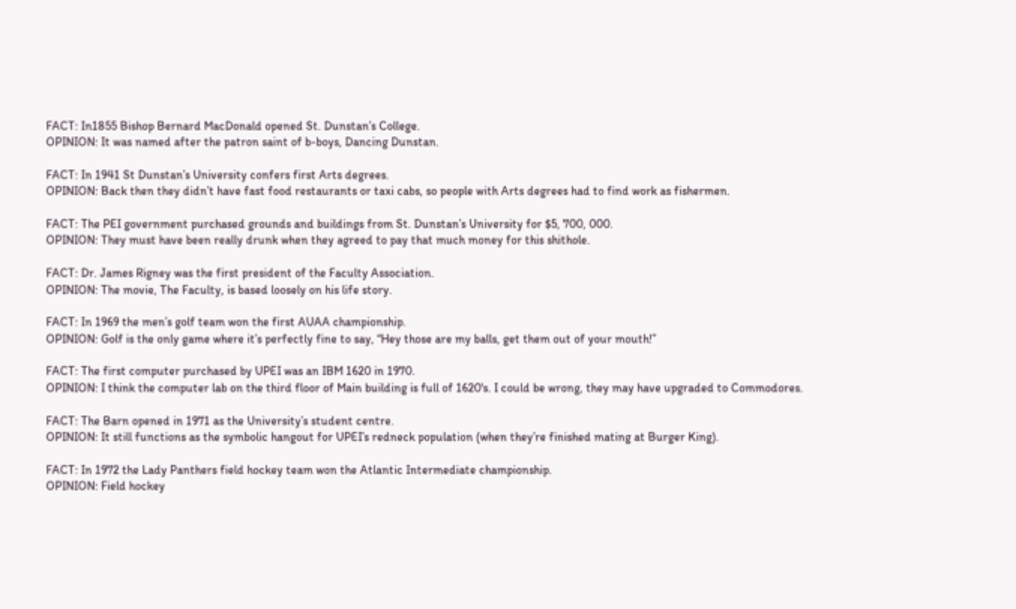FACT: In1855 Bishop Bernard MacDonald opened St. Dunstan’s College.
OPINION: It was named after the patron saint of b-boys, Dancing Dunstan.

FACT: In 1941 St Dunstan’s University confers first Arts degrees.
OPINION: Back then they didn’t have fast food restaurants or taxi cabs, so people with Arts degrees had to find work as fishermen.

FACT: The PEI government purchased grounds and buildings from St. Dunstan’s University for $5, 700, 000.
OPINION: They must have been really drunk when they agreed to pay that much money for this shithole.

FACT: Dr. James Rigney was the first president of the Faculty Association.
OPINION: The movie, The Faculty, is based loosely on his life story.

FACT: In 1969 the men’s golf team won the first AUAA championship.
OPINION: Golf is the only game where it’s perfectly fine to say, “Hey those are my balls, get them out of your mouth!”

FACT: The first computer purchased by UPEI was an IBM 1620 in 1970.
OPINION: I think the computer lab on the third floor of Main building is full of 1620's. I could be wrong, they may have upgraded to Commodores.

FACT: The Barn opened in 1971 as the University’s student centre.
OPINION: It still functions as the symbolic hangout for UPEI’s redneck population (when they’re finished mating at Burger King).

FACT: In 1972 the Lady Panthers field hockey team won the Atlantic Intermediate championship.
OPINION: Field hockey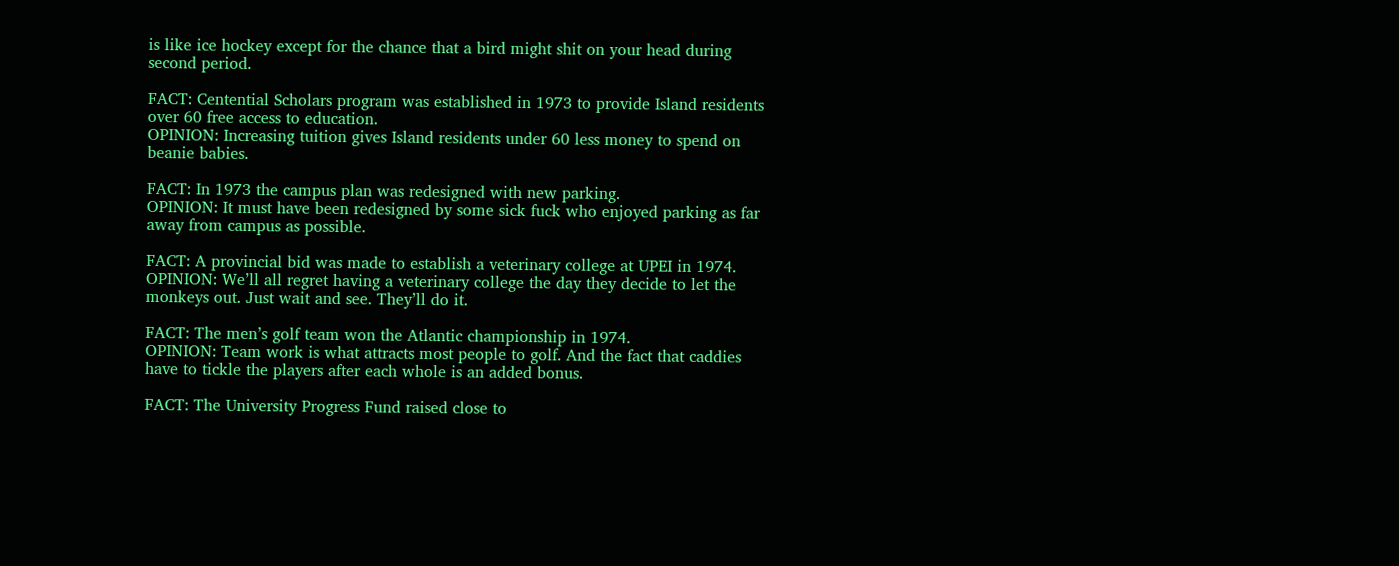is like ice hockey except for the chance that a bird might shit on your head during second period.

FACT: Centential Scholars program was established in 1973 to provide Island residents over 60 free access to education.
OPINION: Increasing tuition gives Island residents under 60 less money to spend on beanie babies.

FACT: In 1973 the campus plan was redesigned with new parking.
OPINION: It must have been redesigned by some sick fuck who enjoyed parking as far away from campus as possible.

FACT: A provincial bid was made to establish a veterinary college at UPEI in 1974.
OPINION: We’ll all regret having a veterinary college the day they decide to let the monkeys out. Just wait and see. They’ll do it.

FACT: The men’s golf team won the Atlantic championship in 1974.
OPINION: Team work is what attracts most people to golf. And the fact that caddies have to tickle the players after each whole is an added bonus.

FACT: The University Progress Fund raised close to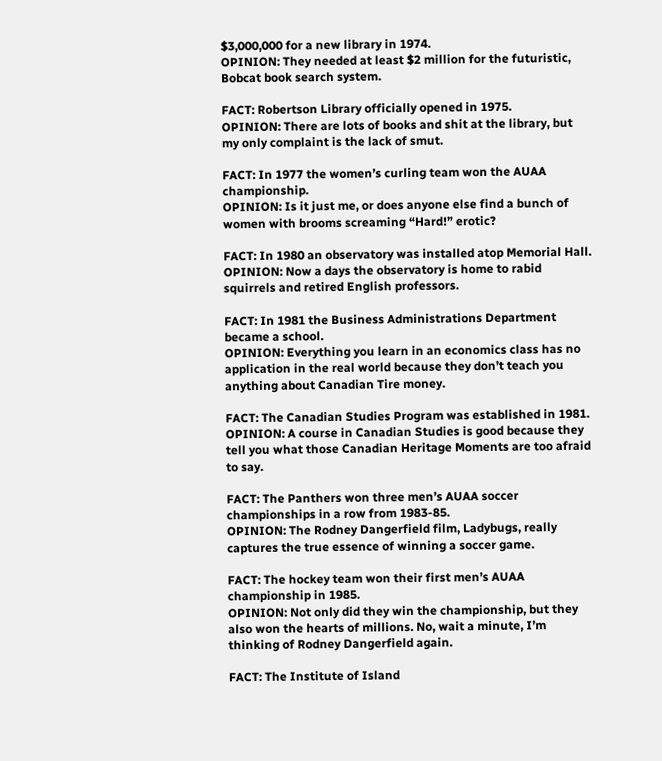$3,000,000 for a new library in 1974.
OPINION: They needed at least $2 million for the futuristic, Bobcat book search system.

FACT: Robertson Library officially opened in 1975.
OPINION: There are lots of books and shit at the library, but my only complaint is the lack of smut.

FACT: In 1977 the women’s curling team won the AUAA championship.
OPINION: Is it just me, or does anyone else find a bunch of women with brooms screaming “Hard!” erotic?

FACT: In 1980 an observatory was installed atop Memorial Hall.
OPINION: Now a days the observatory is home to rabid squirrels and retired English professors.

FACT: In 1981 the Business Administrations Department became a school.
OPINION: Everything you learn in an economics class has no application in the real world because they don’t teach you anything about Canadian Tire money.

FACT: The Canadian Studies Program was established in 1981.
OPINION: A course in Canadian Studies is good because they tell you what those Canadian Heritage Moments are too afraid to say.

FACT: The Panthers won three men’s AUAA soccer championships in a row from 1983-85.
OPINION: The Rodney Dangerfield film, Ladybugs, really captures the true essence of winning a soccer game.

FACT: The hockey team won their first men’s AUAA championship in 1985.
OPINION: Not only did they win the championship, but they also won the hearts of millions. No, wait a minute, I’m thinking of Rodney Dangerfield again.

FACT: The Institute of Island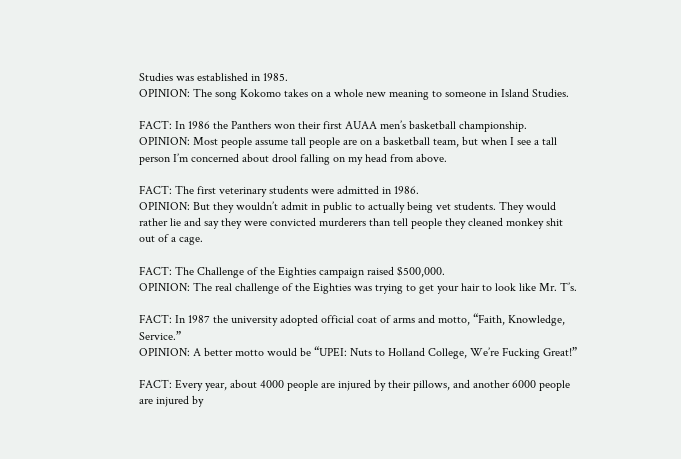Studies was established in 1985.
OPINION: The song Kokomo takes on a whole new meaning to someone in Island Studies.

FACT: In 1986 the Panthers won their first AUAA men’s basketball championship.
OPINION: Most people assume tall people are on a basketball team, but when I see a tall person I’m concerned about drool falling on my head from above.

FACT: The first veterinary students were admitted in 1986.
OPINION: But they wouldn’t admit in public to actually being vet students. They would rather lie and say they were convicted murderers than tell people they cleaned monkey shit out of a cage.

FACT: The Challenge of the Eighties campaign raised $500,000.
OPINION: The real challenge of the Eighties was trying to get your hair to look like Mr. T’s.

FACT: In 1987 the university adopted official coat of arms and motto, “Faith, Knowledge, Service.”
OPINION: A better motto would be “UPEI: Nuts to Holland College, We’re Fucking Great!”

FACT: Every year, about 4000 people are injured by their pillows, and another 6000 people are injured by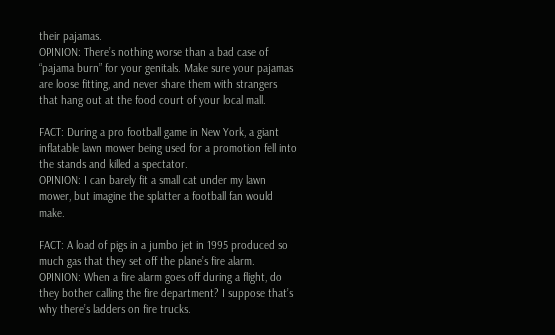their pajamas.
OPINION: There’s nothing worse than a bad case of “pajama burn” for your genitals. Make sure your pajamas are loose fitting, and never share them with strangers that hang out at the food court of your local mall.

FACT: During a pro football game in New York, a giant inflatable lawn mower being used for a promotion fell into the stands and killed a spectator.
OPINION: I can barely fit a small cat under my lawn mower, but imagine the splatter a football fan would make.

FACT: A load of pigs in a jumbo jet in 1995 produced so much gas that they set off the plane’s fire alarm.
OPINION: When a fire alarm goes off during a flight, do they bother calling the fire department? I suppose that’s why there’s ladders on fire trucks.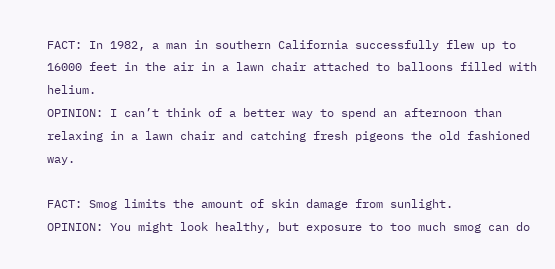FACT: In 1982, a man in southern California successfully flew up to 16000 feet in the air in a lawn chair attached to balloons filled with helium.
OPINION: I can’t think of a better way to spend an afternoon than relaxing in a lawn chair and catching fresh pigeons the old fashioned way.

FACT: Smog limits the amount of skin damage from sunlight.
OPINION: You might look healthy, but exposure to too much smog can do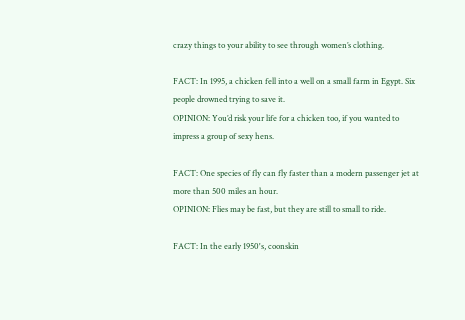crazy things to your ability to see through women’s clothing.

FACT: In 1995, a chicken fell into a well on a small farm in Egypt. Six people drowned trying to save it.
OPINION: You’d risk your life for a chicken too, if you wanted to impress a group of sexy hens.

FACT: One species of fly can fly faster than a modern passenger jet at more than 500 miles an hour.
OPINION: Flies may be fast, but they are still to small to ride.

FACT: In the early 1950's, coonskin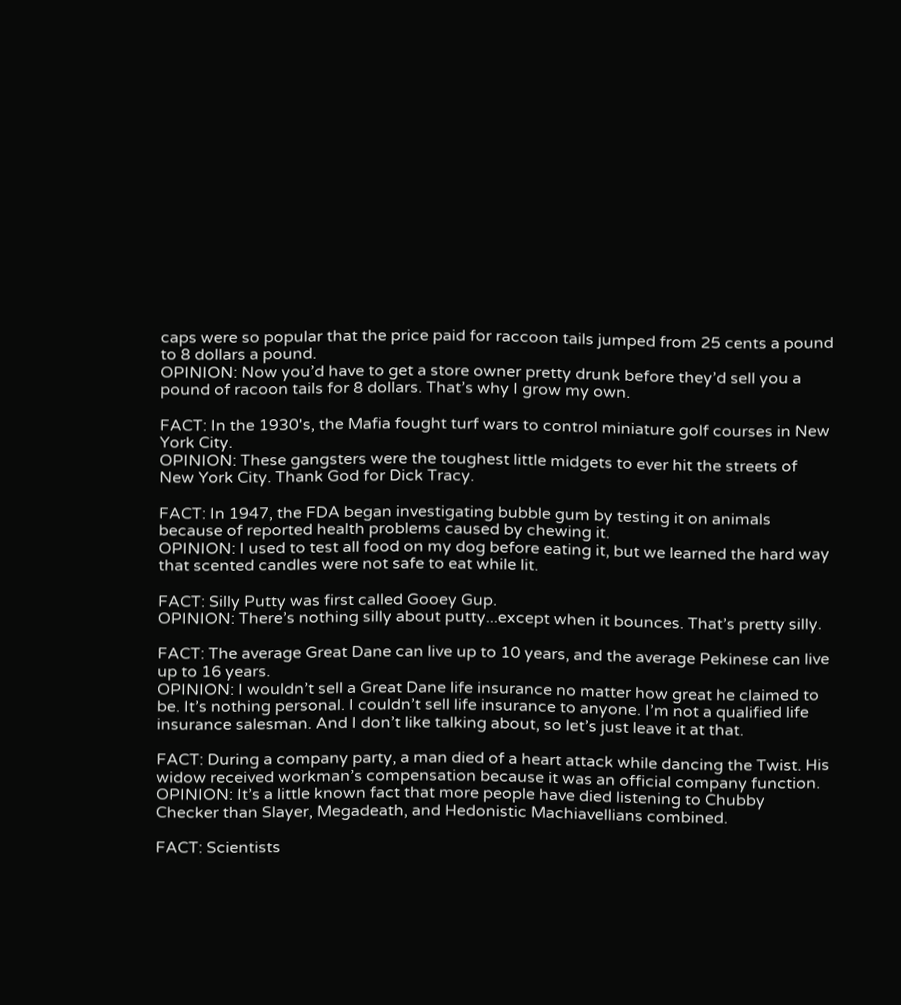caps were so popular that the price paid for raccoon tails jumped from 25 cents a pound to 8 dollars a pound.
OPINION: Now you’d have to get a store owner pretty drunk before they’d sell you a pound of racoon tails for 8 dollars. That’s why I grow my own.

FACT: In the 1930's, the Mafia fought turf wars to control miniature golf courses in New York City.
OPINION: These gangsters were the toughest little midgets to ever hit the streets of New York City. Thank God for Dick Tracy.

FACT: In 1947, the FDA began investigating bubble gum by testing it on animals because of reported health problems caused by chewing it.
OPINION: I used to test all food on my dog before eating it, but we learned the hard way that scented candles were not safe to eat while lit.

FACT: Silly Putty was first called Gooey Gup.
OPINION: There’s nothing silly about putty...except when it bounces. That’s pretty silly.

FACT: The average Great Dane can live up to 10 years, and the average Pekinese can live up to 16 years.
OPINION: I wouldn’t sell a Great Dane life insurance no matter how great he claimed to be. It’s nothing personal. I couldn’t sell life insurance to anyone. I’m not a qualified life insurance salesman. And I don’t like talking about, so let’s just leave it at that.

FACT: During a company party, a man died of a heart attack while dancing the Twist. His widow received workman’s compensation because it was an official company function.
OPINION: It’s a little known fact that more people have died listening to Chubby Checker than Slayer, Megadeath, and Hedonistic Machiavellians combined.

FACT: Scientists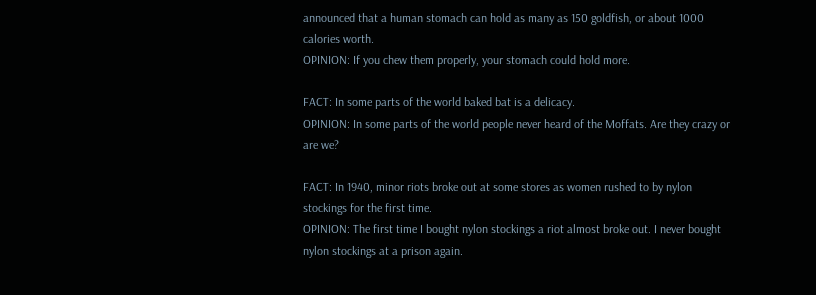announced that a human stomach can hold as many as 150 goldfish, or about 1000 calories worth.
OPINION: If you chew them properly, your stomach could hold more.

FACT: In some parts of the world baked bat is a delicacy.
OPINION: In some parts of the world people never heard of the Moffats. Are they crazy or are we?

FACT: In 1940, minor riots broke out at some stores as women rushed to by nylon stockings for the first time.
OPINION: The first time I bought nylon stockings a riot almost broke out. I never bought nylon stockings at a prison again.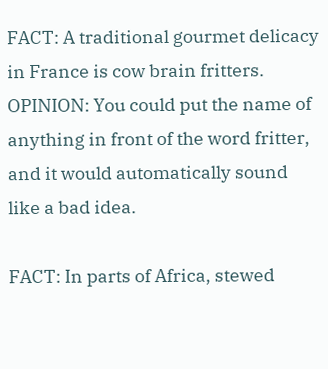FACT: A traditional gourmet delicacy in France is cow brain fritters.
OPINION: You could put the name of anything in front of the word fritter, and it would automatically sound like a bad idea.

FACT: In parts of Africa, stewed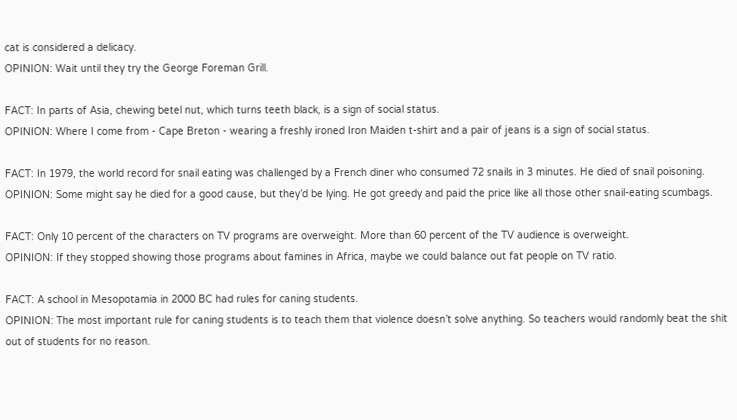cat is considered a delicacy.
OPINION: Wait until they try the George Foreman Grill.

FACT: In parts of Asia, chewing betel nut, which turns teeth black, is a sign of social status.
OPINION: Where I come from - Cape Breton - wearing a freshly ironed Iron Maiden t-shirt and a pair of jeans is a sign of social status.

FACT: In 1979, the world record for snail eating was challenged by a French diner who consumed 72 snails in 3 minutes. He died of snail poisoning.
OPINION: Some might say he died for a good cause, but they’d be lying. He got greedy and paid the price like all those other snail-eating scumbags.

FACT: Only 10 percent of the characters on TV programs are overweight. More than 60 percent of the TV audience is overweight.
OPINION: If they stopped showing those programs about famines in Africa, maybe we could balance out fat people on TV ratio.

FACT: A school in Mesopotamia in 2000 BC had rules for caning students.
OPINION: The most important rule for caning students is to teach them that violence doesn’t solve anything. So teachers would randomly beat the shit out of students for no reason.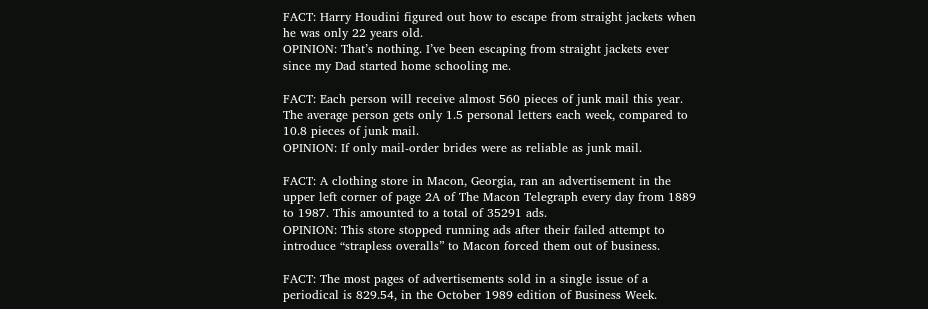FACT: Harry Houdini figured out how to escape from straight jackets when he was only 22 years old.
OPINION: That’s nothing. I’ve been escaping from straight jackets ever since my Dad started home schooling me.

FACT: Each person will receive almost 560 pieces of junk mail this year. The average person gets only 1.5 personal letters each week, compared to 10.8 pieces of junk mail.
OPINION: If only mail-order brides were as reliable as junk mail.

FACT: A clothing store in Macon, Georgia, ran an advertisement in the upper left corner of page 2A of The Macon Telegraph every day from 1889 to 1987. This amounted to a total of 35291 ads.
OPINION: This store stopped running ads after their failed attempt to introduce “strapless overalls” to Macon forced them out of business.

FACT: The most pages of advertisements sold in a single issue of a periodical is 829.54, in the October 1989 edition of Business Week.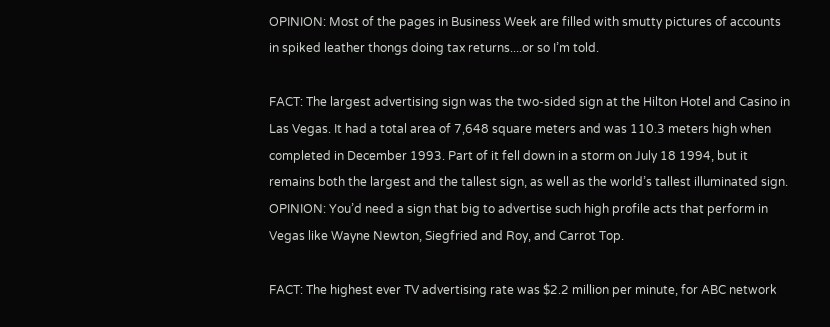OPINION: Most of the pages in Business Week are filled with smutty pictures of accounts in spiked leather thongs doing tax returns....or so I’m told.

FACT: The largest advertising sign was the two-sided sign at the Hilton Hotel and Casino in Las Vegas. It had a total area of 7,648 square meters and was 110.3 meters high when completed in December 1993. Part of it fell down in a storm on July 18 1994, but it remains both the largest and the tallest sign, as well as the world’s tallest illuminated sign.
OPINION: You’d need a sign that big to advertise such high profile acts that perform in Vegas like Wayne Newton, Siegfried and Roy, and Carrot Top.

FACT: The highest ever TV advertising rate was $2.2 million per minute, for ABC network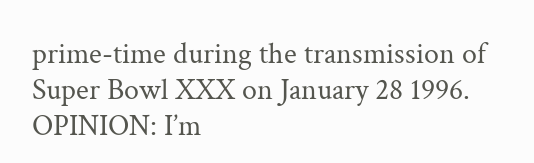prime-time during the transmission of Super Bowl XXX on January 28 1996.
OPINION: I’m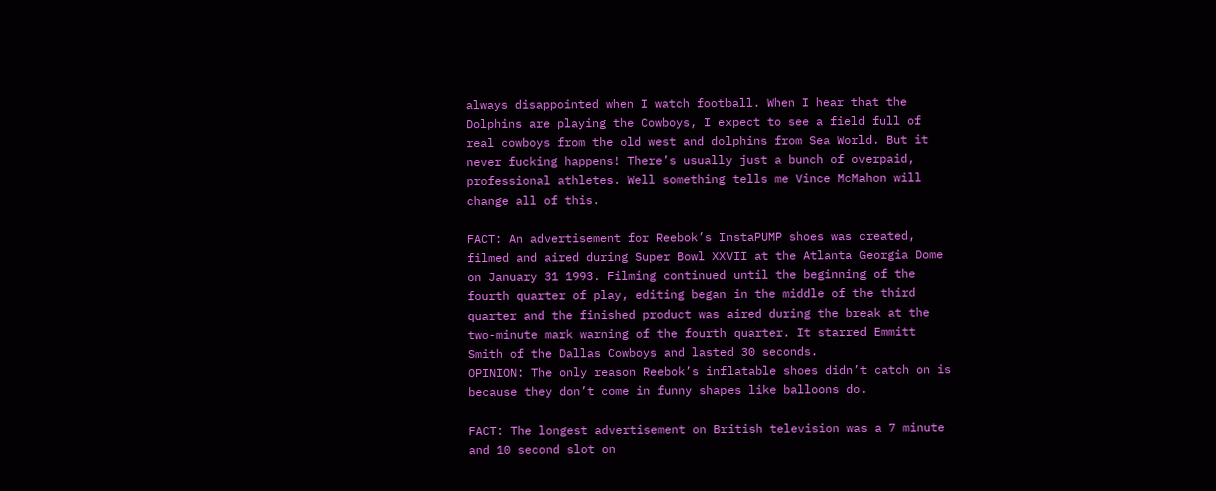always disappointed when I watch football. When I hear that the Dolphins are playing the Cowboys, I expect to see a field full of real cowboys from the old west and dolphins from Sea World. But it never fucking happens! There’s usually just a bunch of overpaid, professional athletes. Well something tells me Vince McMahon will change all of this.

FACT: An advertisement for Reebok’s InstaPUMP shoes was created, filmed and aired during Super Bowl XXVII at the Atlanta Georgia Dome on January 31 1993. Filming continued until the beginning of the fourth quarter of play, editing began in the middle of the third quarter and the finished product was aired during the break at the two-minute mark warning of the fourth quarter. It starred Emmitt Smith of the Dallas Cowboys and lasted 30 seconds.
OPINION: The only reason Reebok’s inflatable shoes didn’t catch on is because they don’t come in funny shapes like balloons do.

FACT: The longest advertisement on British television was a 7 minute and 10 second slot on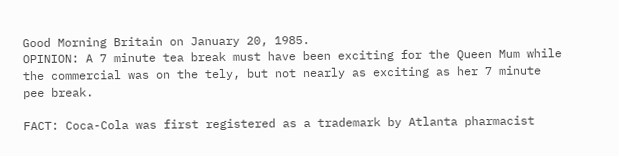Good Morning Britain on January 20, 1985.
OPINION: A 7 minute tea break must have been exciting for the Queen Mum while the commercial was on the tely, but not nearly as exciting as her 7 minute pee break.

FACT: Coca-Cola was first registered as a trademark by Atlanta pharmacist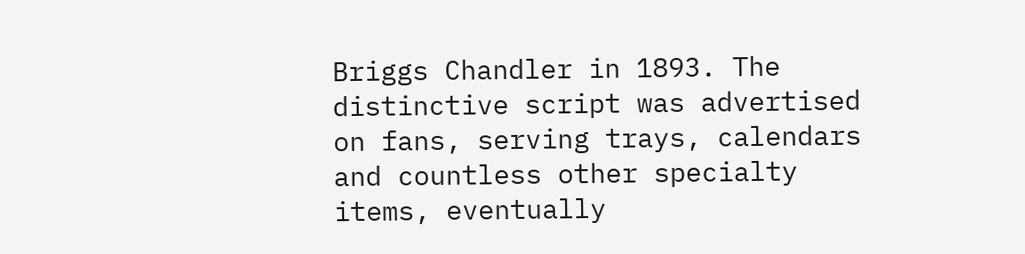Briggs Chandler in 1893. The distinctive script was advertised on fans, serving trays, calendars and countless other specialty items, eventually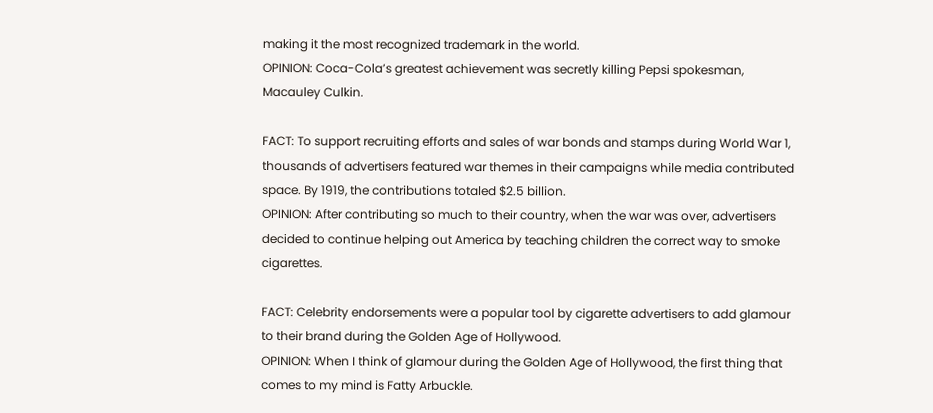making it the most recognized trademark in the world.
OPINION: Coca-Cola’s greatest achievement was secretly killing Pepsi spokesman, Macauley Culkin.

FACT: To support recruiting efforts and sales of war bonds and stamps during World War 1, thousands of advertisers featured war themes in their campaigns while media contributed space. By 1919, the contributions totaled $2.5 billion.
OPINION: After contributing so much to their country, when the war was over, advertisers decided to continue helping out America by teaching children the correct way to smoke cigarettes.

FACT: Celebrity endorsements were a popular tool by cigarette advertisers to add glamour to their brand during the Golden Age of Hollywood.
OPINION: When I think of glamour during the Golden Age of Hollywood, the first thing that comes to my mind is Fatty Arbuckle.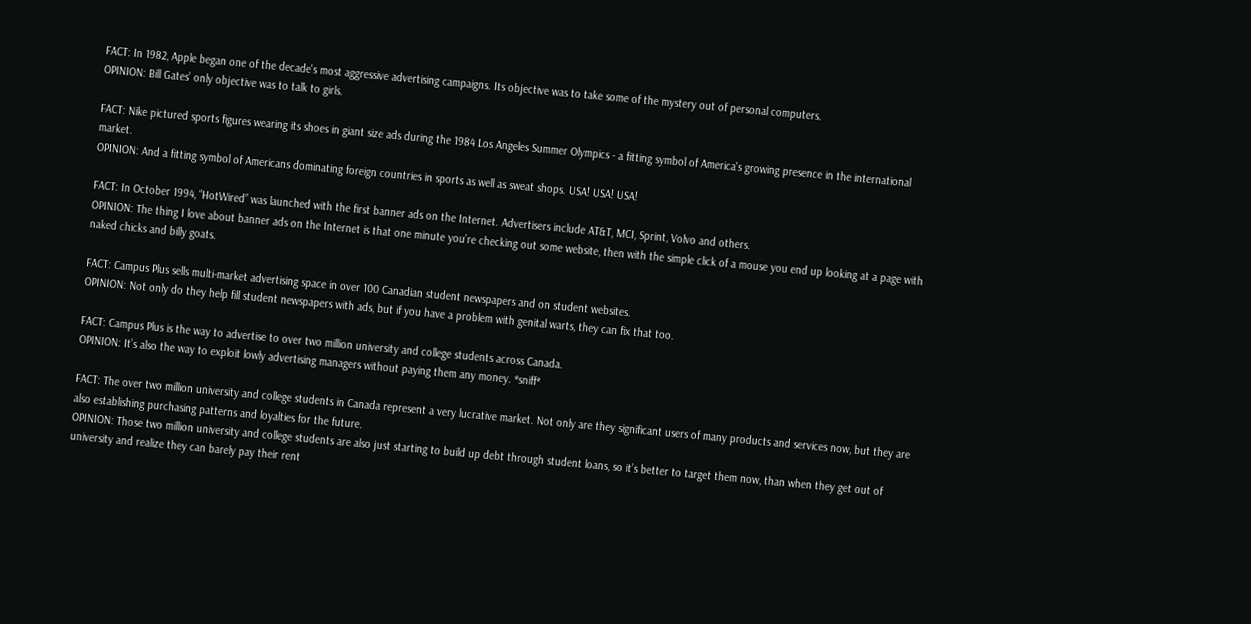FACT: In 1982, Apple began one of the decade's most aggressive advertising campaigns. Its objective was to take some of the mystery out of personal computers.
OPINION: Bill Gates’ only objective was to talk to girls.

FACT: Nike pictured sports figures wearing its shoes in giant size ads during the 1984 Los Angeles Summer Olympics - a fitting symbol of America's growing presence in the international market.
OPINION: And a fitting symbol of Americans dominating foreign countries in sports as well as sweat shops. USA! USA! USA!

FACT: In October 1994, “HotWired” was launched with the first banner ads on the Internet. Advertisers include AT&T, MCI, Sprint, Volvo and others.
OPINION: The thing I love about banner ads on the Internet is that one minute you’re checking out some website, then with the simple click of a mouse you end up looking at a page with naked chicks and billy goats.

FACT: Campus Plus sells multi-market advertising space in over 100 Canadian student newspapers and on student websites.
OPINION: Not only do they help fill student newspapers with ads, but if you have a problem with genital warts, they can fix that too.

FACT: Campus Plus is the way to advertise to over two million university and college students across Canada.
OPINION: It’s also the way to exploit lowly advertising managers without paying them any money. *sniff*

FACT: The over two million university and college students in Canada represent a very lucrative market. Not only are they significant users of many products and services now, but they are also establishing purchasing patterns and loyalties for the future.
OPINION: Those two million university and college students are also just starting to build up debt through student loans, so it’s better to target them now, than when they get out of university and realize they can barely pay their rent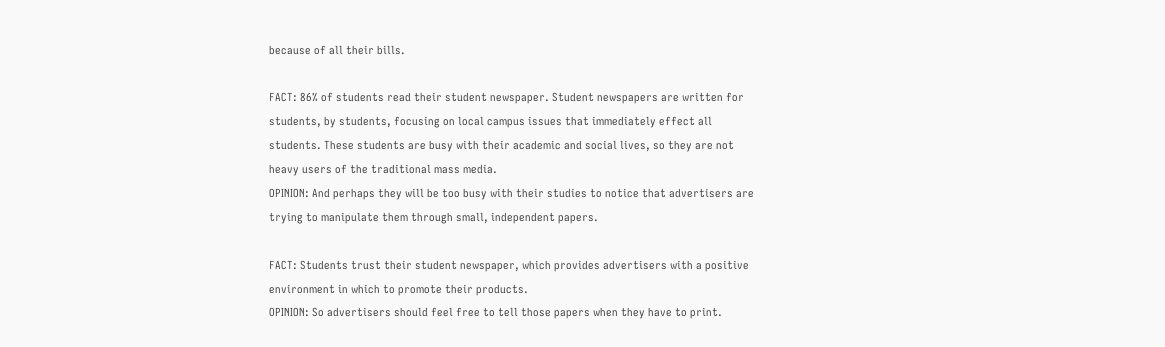because of all their bills.

FACT: 86% of students read their student newspaper. Student newspapers are written for students, by students, focusing on local campus issues that immediately effect all students. These students are busy with their academic and social lives, so they are not heavy users of the traditional mass media.
OPINION: And perhaps they will be too busy with their studies to notice that advertisers are trying to manipulate them through small, independent papers.

FACT: Students trust their student newspaper, which provides advertisers with a positive environment in which to promote their products.
OPINION: So advertisers should feel free to tell those papers when they have to print.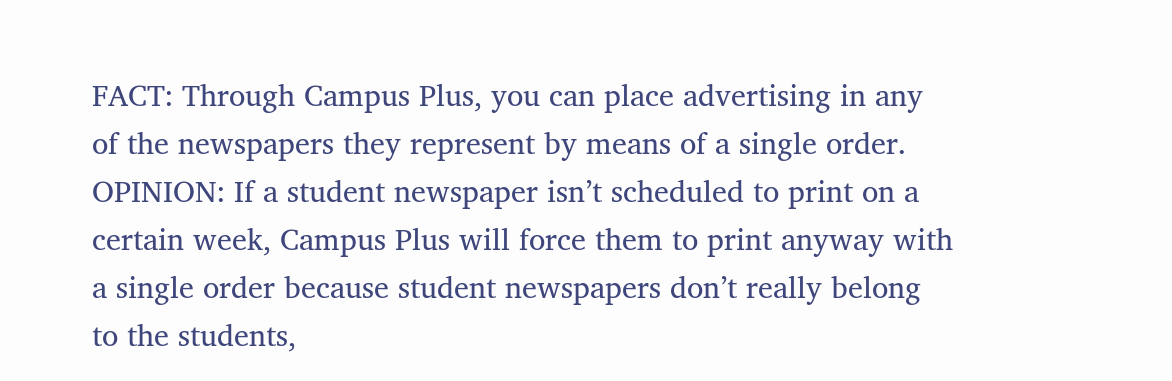FACT: Through Campus Plus, you can place advertising in any of the newspapers they represent by means of a single order.
OPINION: If a student newspaper isn’t scheduled to print on a certain week, Campus Plus will force them to print anyway with a single order because student newspapers don’t really belong to the students,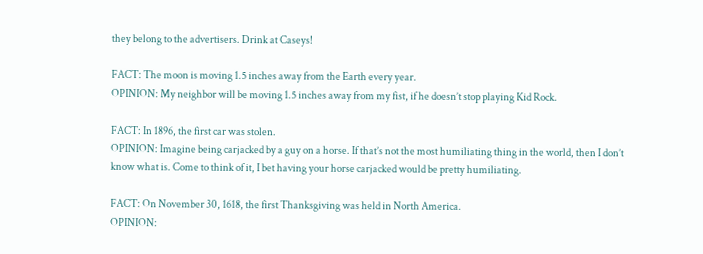they belong to the advertisers. Drink at Caseys!

FACT: The moon is moving 1.5 inches away from the Earth every year.
OPINION: My neighbor will be moving 1.5 inches away from my fist, if he doesn’t stop playing Kid Rock.

FACT: In 1896, the first car was stolen.
OPINION: Imagine being carjacked by a guy on a horse. If that’s not the most humiliating thing in the world, then I don’t know what is. Come to think of it, I bet having your horse carjacked would be pretty humiliating.

FACT: On November 30, 1618, the first Thanksgiving was held in North America.
OPINION: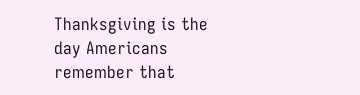Thanksgiving is the day Americans remember that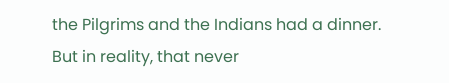the Pilgrims and the Indians had a dinner. But in reality, that never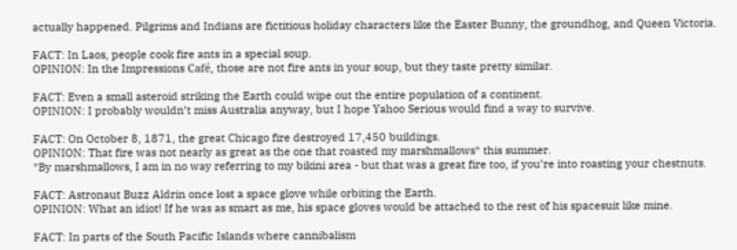actually happened. Pilgrims and Indians are fictitious holiday characters like the Easter Bunny, the groundhog, and Queen Victoria.

FACT: In Laos, people cook fire ants in a special soup.
OPINION: In the Impressions Café, those are not fire ants in your soup, but they taste pretty similar.

FACT: Even a small asteroid striking the Earth could wipe out the entire population of a continent.
OPINION: I probably wouldn’t miss Australia anyway, but I hope Yahoo Serious would find a way to survive.

FACT: On October 8, 1871, the great Chicago fire destroyed 17,450 buildings.
OPINION: That fire was not nearly as great as the one that roasted my marshmallows* this summer.
*By marshmallows, I am in no way referring to my bikini area - but that was a great fire too, if you’re into roasting your chestnuts.

FACT: Astronaut Buzz Aldrin once lost a space glove while orbiting the Earth.
OPINION: What an idiot! If he was as smart as me, his space gloves would be attached to the rest of his spacesuit like mine.

FACT: In parts of the South Pacific Islands where cannibalism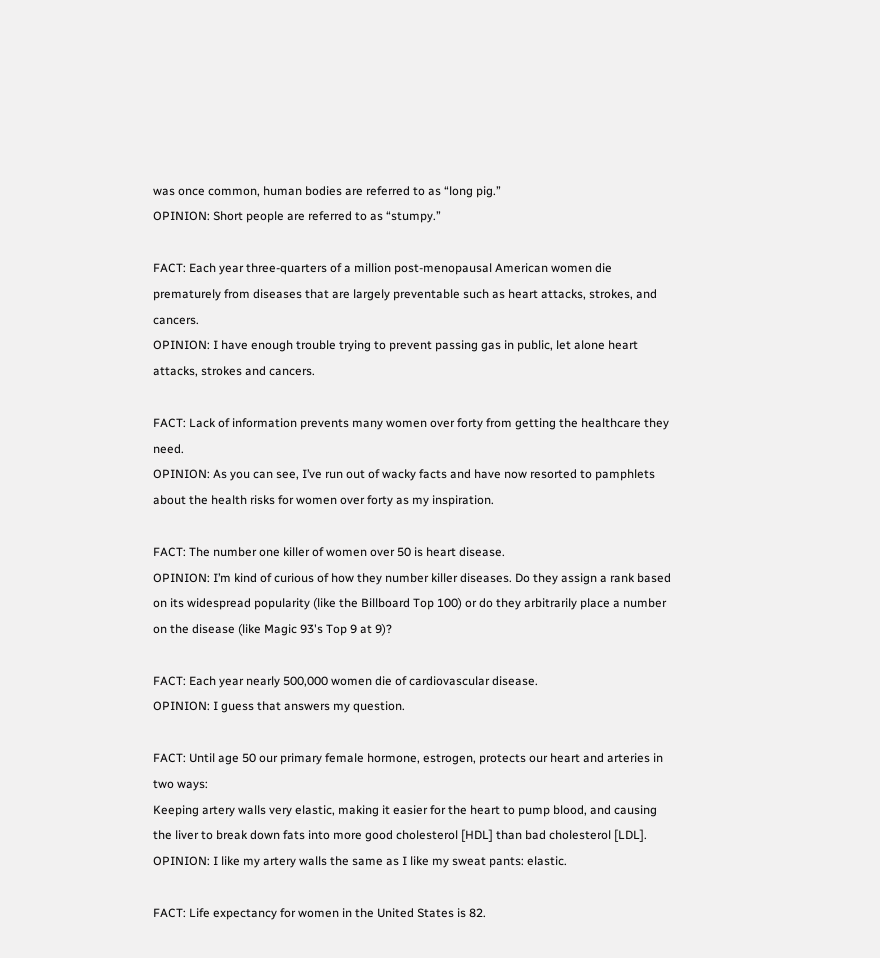was once common, human bodies are referred to as “long pig.”
OPINION: Short people are referred to as “stumpy.”

FACT: Each year three-quarters of a million post-menopausal American women die prematurely from diseases that are largely preventable such as heart attacks, strokes, and cancers.
OPINION: I have enough trouble trying to prevent passing gas in public, let alone heart attacks, strokes and cancers.

FACT: Lack of information prevents many women over forty from getting the healthcare they need.
OPINION: As you can see, I’ve run out of wacky facts and have now resorted to pamphlets about the health risks for women over forty as my inspiration.

FACT: The number one killer of women over 50 is heart disease.
OPINION: I’m kind of curious of how they number killer diseases. Do they assign a rank based on its widespread popularity (like the Billboard Top 100) or do they arbitrarily place a number on the disease (like Magic 93's Top 9 at 9)?

FACT: Each year nearly 500,000 women die of cardiovascular disease.
OPINION: I guess that answers my question.

FACT: Until age 50 our primary female hormone, estrogen, protects our heart and arteries in two ways:
Keeping artery walls very elastic, making it easier for the heart to pump blood, and causing the liver to break down fats into more good cholesterol [HDL] than bad cholesterol [LDL].
OPINION: I like my artery walls the same as I like my sweat pants: elastic.

FACT: Life expectancy for women in the United States is 82.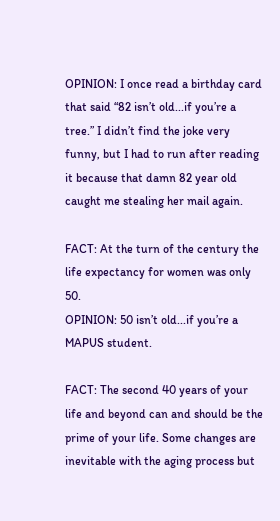OPINION: I once read a birthday card that said “82 isn’t old...if you’re a tree.” I didn’t find the joke very funny, but I had to run after reading it because that damn 82 year old caught me stealing her mail again.

FACT: At the turn of the century the life expectancy for women was only 50.
OPINION: 50 isn’t old...if you’re a MAPUS student.

FACT: The second 40 years of your life and beyond can and should be the prime of your life. Some changes are inevitable with the aging process but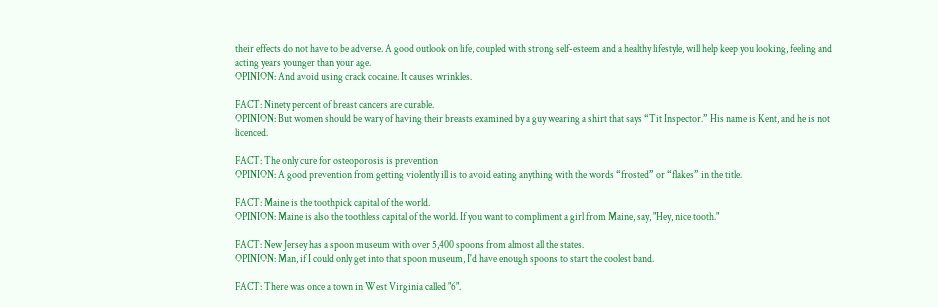their effects do not have to be adverse. A good outlook on life, coupled with strong self-esteem and a healthy lifestyle, will help keep you looking, feeling and acting years younger than your age.
OPINION: And avoid using crack cocaine. It causes wrinkles.

FACT: Ninety percent of breast cancers are curable.
OPINION: But women should be wary of having their breasts examined by a guy wearing a shirt that says “Tit Inspector.” His name is Kent, and he is not licenced.

FACT: The only cure for osteoporosis is prevention
OPINION: A good prevention from getting violently ill is to avoid eating anything with the words “frosted” or “flakes” in the title.

FACT: Maine is the toothpick capital of the world.
OPINION: Maine is also the toothless capital of the world. If you want to compliment a girl from Maine, say, "Hey, nice tooth."

FACT: New Jersey has a spoon museum with over 5,400 spoons from almost all the states.
OPINION: Man, if I could only get into that spoon museum, I'd have enough spoons to start the coolest band.

FACT: There was once a town in West Virginia called "6".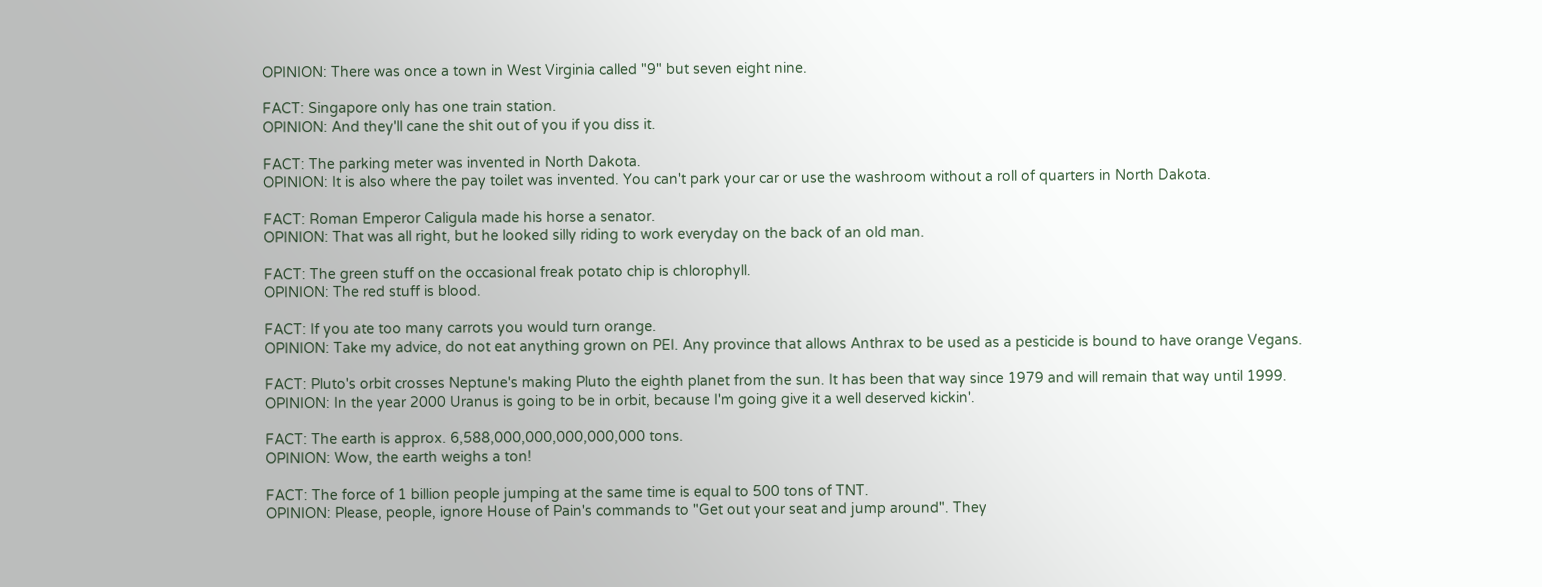OPINION: There was once a town in West Virginia called "9" but seven eight nine.

FACT: Singapore only has one train station.
OPINION: And they'll cane the shit out of you if you diss it.

FACT: The parking meter was invented in North Dakota.
OPINION: It is also where the pay toilet was invented. You can't park your car or use the washroom without a roll of quarters in North Dakota.

FACT: Roman Emperor Caligula made his horse a senator.
OPINION: That was all right, but he looked silly riding to work everyday on the back of an old man.

FACT: The green stuff on the occasional freak potato chip is chlorophyll.
OPINION: The red stuff is blood.

FACT: If you ate too many carrots you would turn orange.
OPINION: Take my advice, do not eat anything grown on PEI. Any province that allows Anthrax to be used as a pesticide is bound to have orange Vegans.

FACT: Pluto's orbit crosses Neptune's making Pluto the eighth planet from the sun. It has been that way since 1979 and will remain that way until 1999.
OPINION: In the year 2000 Uranus is going to be in orbit, because I'm going give it a well deserved kickin'.

FACT: The earth is approx. 6,588,000,000,000,000,000 tons.
OPINION: Wow, the earth weighs a ton!

FACT: The force of 1 billion people jumping at the same time is equal to 500 tons of TNT.
OPINION: Please, people, ignore House of Pain's commands to "Get out your seat and jump around". They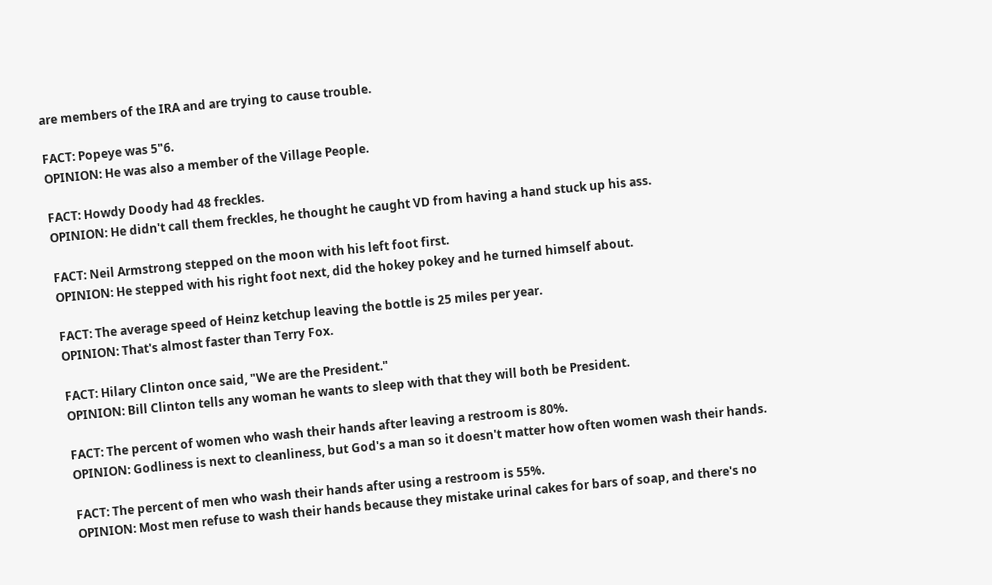are members of the IRA and are trying to cause trouble.

FACT: Popeye was 5"6.
OPINION: He was also a member of the Village People.

FACT: Howdy Doody had 48 freckles.
OPINION: He didn't call them freckles, he thought he caught VD from having a hand stuck up his ass.

FACT: Neil Armstrong stepped on the moon with his left foot first.
OPINION: He stepped with his right foot next, did the hokey pokey and he turned himself about.

FACT: The average speed of Heinz ketchup leaving the bottle is 25 miles per year.
OPINION: That's almost faster than Terry Fox.

FACT: Hilary Clinton once said, "We are the President."
OPINION: Bill Clinton tells any woman he wants to sleep with that they will both be President.

FACT: The percent of women who wash their hands after leaving a restroom is 80%.
OPINION: Godliness is next to cleanliness, but God's a man so it doesn't matter how often women wash their hands.

FACT: The percent of men who wash their hands after using a restroom is 55%.
OPINION: Most men refuse to wash their hands because they mistake urinal cakes for bars of soap, and there's no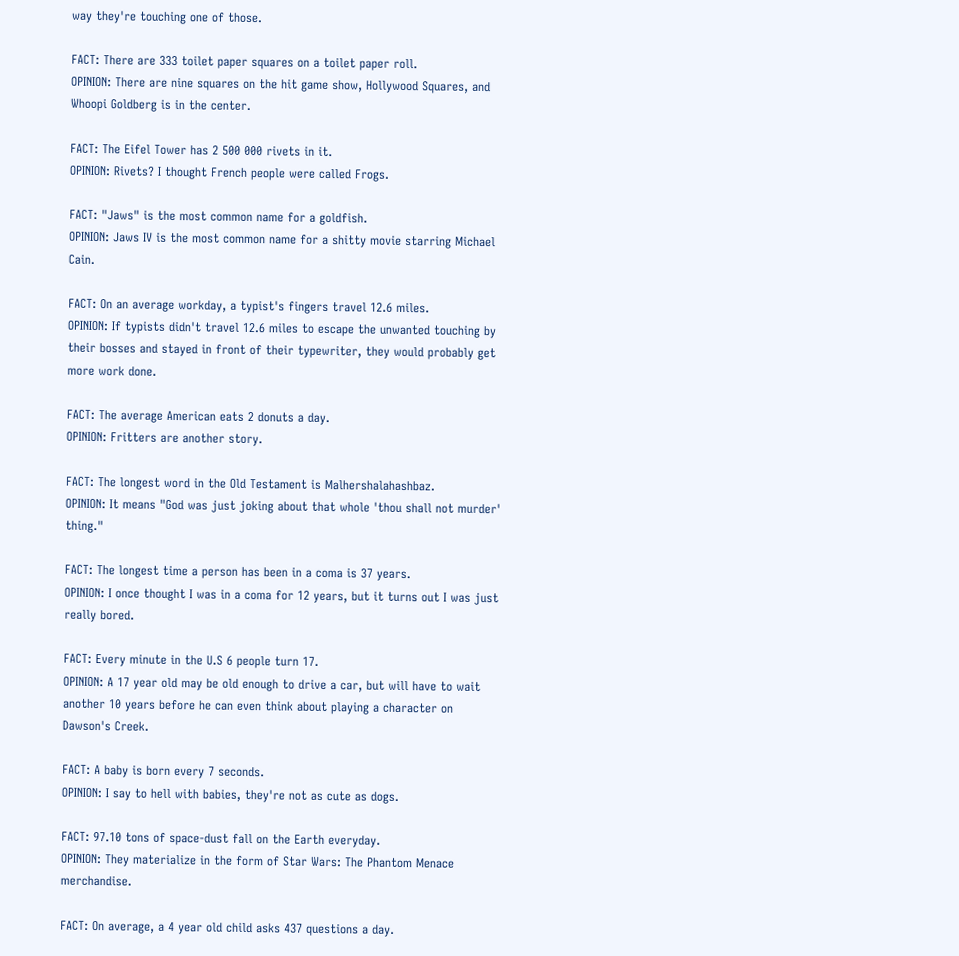way they're touching one of those.

FACT: There are 333 toilet paper squares on a toilet paper roll.
OPINION: There are nine squares on the hit game show, Hollywood Squares, and Whoopi Goldberg is in the center.

FACT: The Eifel Tower has 2 500 000 rivets in it.
OPINION: Rivets? I thought French people were called Frogs.

FACT: "Jaws" is the most common name for a goldfish.
OPINION: Jaws IV is the most common name for a shitty movie starring Michael Cain.

FACT: On an average workday, a typist's fingers travel 12.6 miles.
OPINION: If typists didn't travel 12.6 miles to escape the unwanted touching by their bosses and stayed in front of their typewriter, they would probably get more work done.

FACT: The average American eats 2 donuts a day.
OPINION: Fritters are another story.

FACT: The longest word in the Old Testament is Malhershalahashbaz.
OPINION: It means "God was just joking about that whole 'thou shall not murder' thing."

FACT: The longest time a person has been in a coma is 37 years.
OPINION: I once thought I was in a coma for 12 years, but it turns out I was just really bored.

FACT: Every minute in the U.S 6 people turn 17.
OPINION: A 17 year old may be old enough to drive a car, but will have to wait another 10 years before he can even think about playing a character on Dawson's Creek.

FACT: A baby is born every 7 seconds.
OPINION: I say to hell with babies, they're not as cute as dogs.

FACT: 97.10 tons of space-dust fall on the Earth everyday.
OPINION: They materialize in the form of Star Wars: The Phantom Menace merchandise.

FACT: On average, a 4 year old child asks 437 questions a day.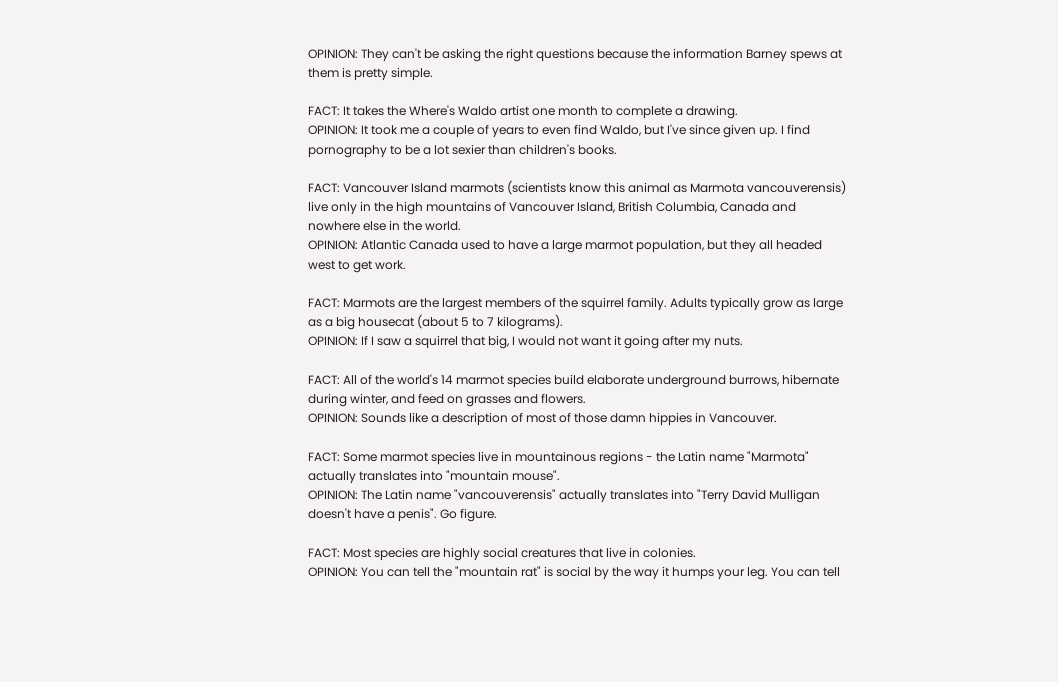OPINION: They can't be asking the right questions because the information Barney spews at them is pretty simple.

FACT: It takes the Where's Waldo artist one month to complete a drawing.
OPINION: It took me a couple of years to even find Waldo, but I've since given up. I find pornography to be a lot sexier than children's books.

FACT: Vancouver Island marmots (scientists know this animal as Marmota vancouverensis) live only in the high mountains of Vancouver Island, British Columbia, Canada and nowhere else in the world.
OPINION: Atlantic Canada used to have a large marmot population, but they all headed west to get work.

FACT: Marmots are the largest members of the squirrel family. Adults typically grow as large as a big housecat (about 5 to 7 kilograms).
OPINION: If I saw a squirrel that big, I would not want it going after my nuts.

FACT: All of the world's 14 marmot species build elaborate underground burrows, hibernate during winter, and feed on grasses and flowers.
OPINION: Sounds like a description of most of those damn hippies in Vancouver.

FACT: Some marmot species live in mountainous regions - the Latin name "Marmota" actually translates into "mountain mouse".
OPINION: The Latin name "vancouverensis" actually translates into "Terry David Mulligan doesn't have a penis". Go figure.

FACT: Most species are highly social creatures that live in colonies.
OPINION: You can tell the "mountain rat" is social by the way it humps your leg. You can tell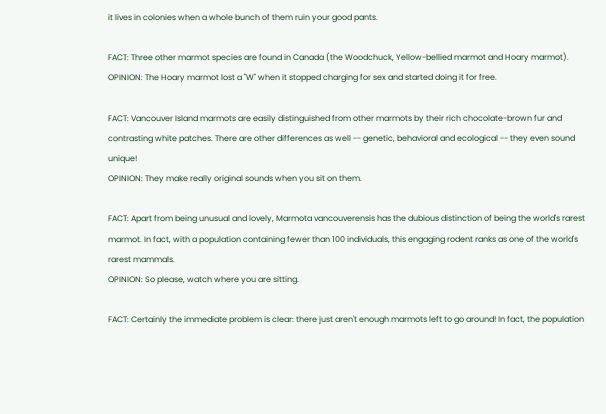it lives in colonies when a whole bunch of them ruin your good pants.

FACT: Three other marmot species are found in Canada (the Woodchuck, Yellow-bellied marmot and Hoary marmot).
OPINION: The Hoary marmot lost a "W" when it stopped charging for sex and started doing it for free.

FACT: Vancouver Island marmots are easily distinguished from other marmots by their rich chocolate-brown fur and contrasting white patches. There are other differences as well -- genetic, behavioral and ecological -- they even sound unique!
OPINION: They make really original sounds when you sit on them.

FACT: Apart from being unusual and lovely, Marmota vancouverensis has the dubious distinction of being the world's rarest marmot. In fact, with a population containing fewer than 100 individuals, this engaging rodent ranks as one of the world's rarest mammals.
OPINION: So please, watch where you are sitting.

FACT: Certainly the immediate problem is clear: there just aren't enough marmots left to go around! In fact, the population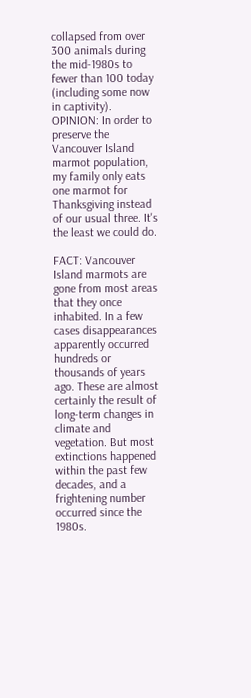collapsed from over 300 animals during the mid-1980s to fewer than 100 today (including some now in captivity).
OPINION: In order to preserve the Vancouver Island marmot population, my family only eats one marmot for Thanksgiving instead of our usual three. It's the least we could do.

FACT: Vancouver Island marmots are gone from most areas that they once inhabited. In a few cases disappearances apparently occurred hundreds or thousands of years ago. These are almost certainly the result of long-term changes in climate and vegetation. But most extinctions happened within the past few decades, and a frightening number occurred since the 1980s.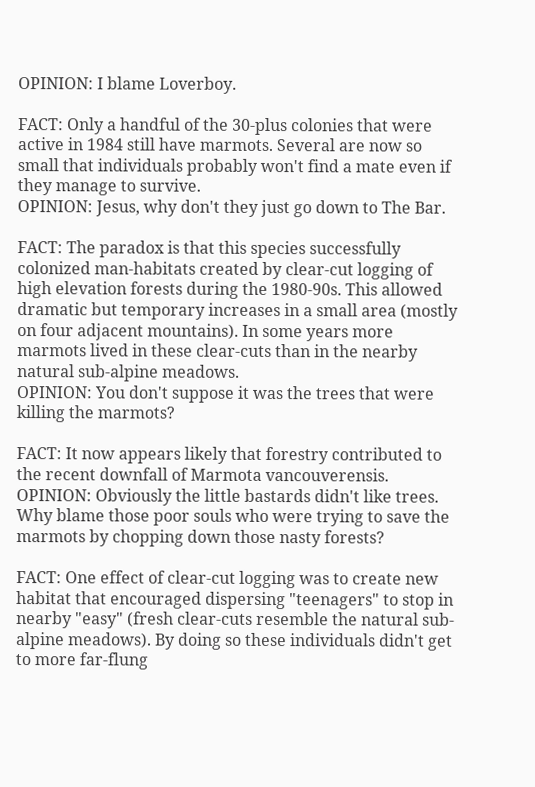OPINION: I blame Loverboy.

FACT: Only a handful of the 30-plus colonies that were active in 1984 still have marmots. Several are now so small that individuals probably won't find a mate even if they manage to survive.
OPINION: Jesus, why don't they just go down to The Bar.

FACT: The paradox is that this species successfully colonized man-habitats created by clear-cut logging of high elevation forests during the 1980-90s. This allowed dramatic but temporary increases in a small area (mostly on four adjacent mountains). In some years more marmots lived in these clear-cuts than in the nearby natural sub-alpine meadows.
OPINION: You don't suppose it was the trees that were killing the marmots?

FACT: It now appears likely that forestry contributed to the recent downfall of Marmota vancouverensis.
OPINION: Obviously the little bastards didn't like trees. Why blame those poor souls who were trying to save the marmots by chopping down those nasty forests?

FACT: One effect of clear-cut logging was to create new habitat that encouraged dispersing "teenagers" to stop in nearby "easy" (fresh clear-cuts resemble the natural sub-alpine meadows). By doing so these individuals didn't get to more far-flung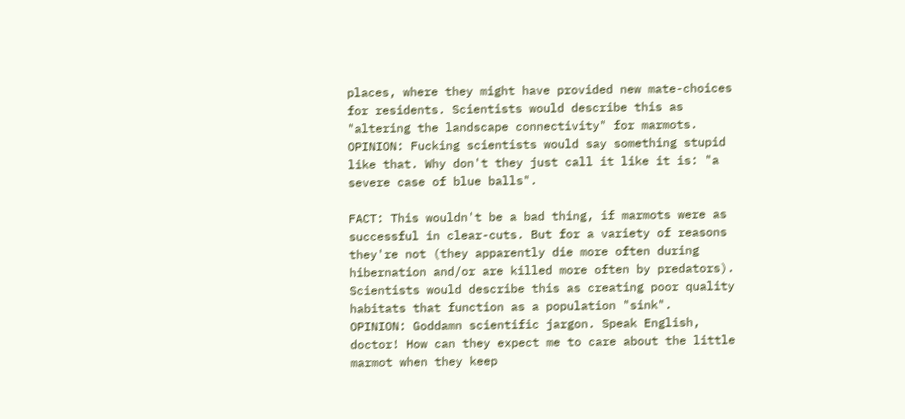places, where they might have provided new mate-choices for residents. Scientists would describe this as "altering the landscape connectivity" for marmots.
OPINION: Fucking scientists would say something stupid like that. Why don't they just call it like it is: "a severe case of blue balls".

FACT: This wouldn't be a bad thing, if marmots were as successful in clear-cuts. But for a variety of reasons they're not (they apparently die more often during hibernation and/or are killed more often by predators). Scientists would describe this as creating poor quality habitats that function as a population "sink".
OPINION: Goddamn scientific jargon. Speak English, doctor! How can they expect me to care about the little marmot when they keep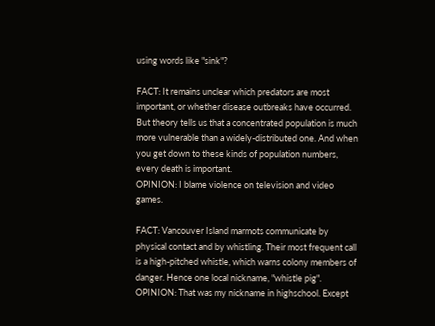using words like "sink"?

FACT: It remains unclear which predators are most important, or whether disease outbreaks have occurred. But theory tells us that a concentrated population is much more vulnerable than a widely-distributed one. And when you get down to these kinds of population numbers, every death is important.
OPINION: I blame violence on television and video games.

FACT: Vancouver Island marmots communicate by physical contact and by whistling. Their most frequent call is a high-pitched whistle, which warns colony members of danger. Hence one local nickname, "whistle pig".
OPINION: That was my nickname in highschool. Except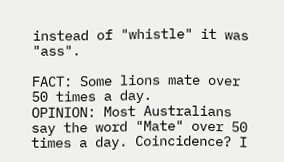instead of "whistle" it was "ass".

FACT: Some lions mate over 50 times a day.
OPINION: Most Australians say the word "Mate" over 50 times a day. Coincidence? I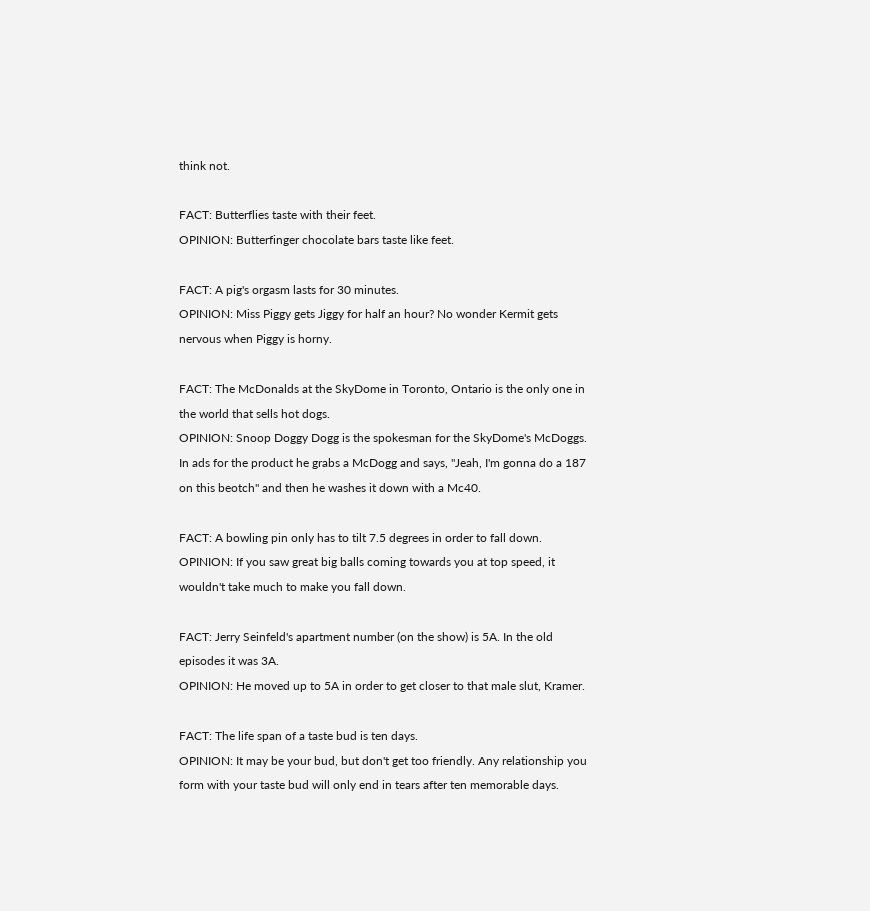think not.

FACT: Butterflies taste with their feet.
OPINION: Butterfinger chocolate bars taste like feet.

FACT: A pig's orgasm lasts for 30 minutes.
OPINION: Miss Piggy gets Jiggy for half an hour? No wonder Kermit gets nervous when Piggy is horny.

FACT: The McDonalds at the SkyDome in Toronto, Ontario is the only one in the world that sells hot dogs.
OPINION: Snoop Doggy Dogg is the spokesman for the SkyDome's McDoggs. In ads for the product he grabs a McDogg and says, "Jeah, I'm gonna do a 187 on this beotch" and then he washes it down with a Mc40.

FACT: A bowling pin only has to tilt 7.5 degrees in order to fall down.
OPINION: If you saw great big balls coming towards you at top speed, it wouldn't take much to make you fall down.

FACT: Jerry Seinfeld's apartment number (on the show) is 5A. In the old episodes it was 3A.
OPINION: He moved up to 5A in order to get closer to that male slut, Kramer.

FACT: The life span of a taste bud is ten days.
OPINION: It may be your bud, but don't get too friendly. Any relationship you form with your taste bud will only end in tears after ten memorable days.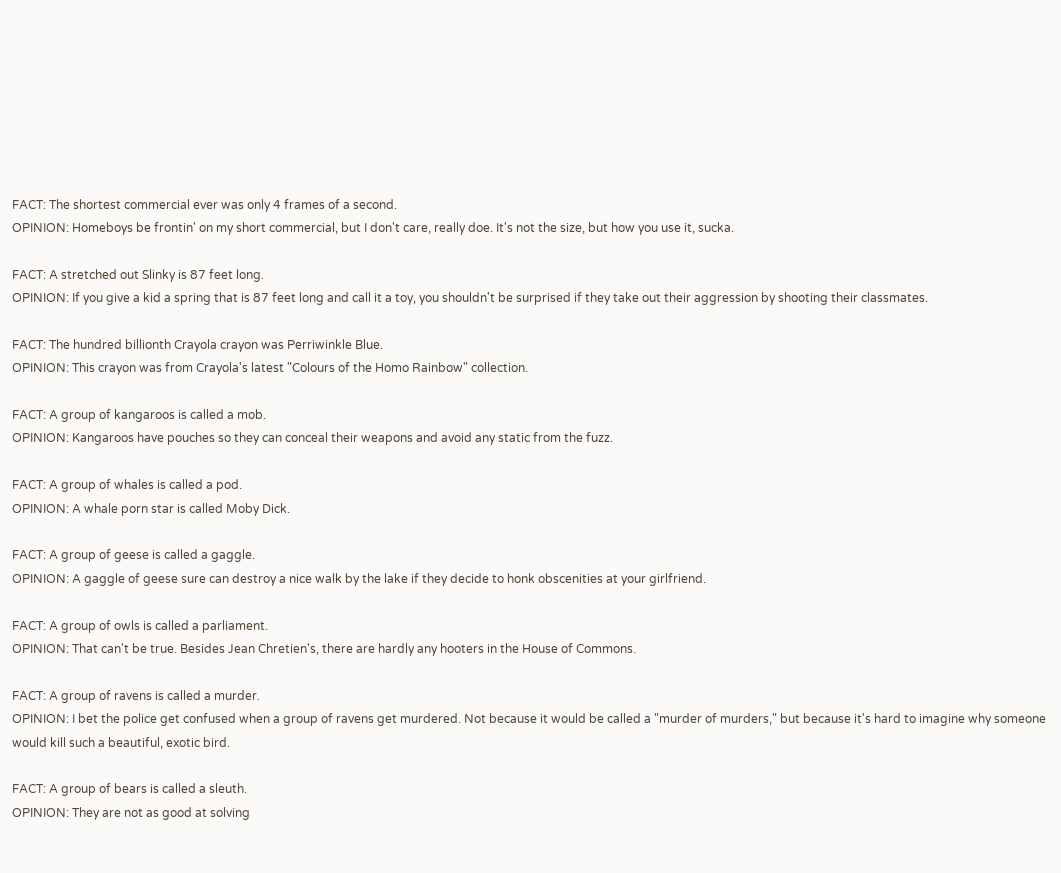FACT: The shortest commercial ever was only 4 frames of a second.
OPINION: Homeboys be frontin' on my short commercial, but I don't care, really doe. It's not the size, but how you use it, sucka.

FACT: A stretched out Slinky is 87 feet long.
OPINION: If you give a kid a spring that is 87 feet long and call it a toy, you shouldn't be surprised if they take out their aggression by shooting their classmates.

FACT: The hundred billionth Crayola crayon was Perriwinkle Blue.
OPINION: This crayon was from Crayola's latest "Colours of the Homo Rainbow" collection.

FACT: A group of kangaroos is called a mob.
OPINION: Kangaroos have pouches so they can conceal their weapons and avoid any static from the fuzz.

FACT: A group of whales is called a pod.
OPINION: A whale porn star is called Moby Dick.

FACT: A group of geese is called a gaggle.
OPINION: A gaggle of geese sure can destroy a nice walk by the lake if they decide to honk obscenities at your girlfriend.

FACT: A group of owls is called a parliament.
OPINION: That can't be true. Besides Jean Chretien's, there are hardly any hooters in the House of Commons.

FACT: A group of ravens is called a murder.
OPINION: I bet the police get confused when a group of ravens get murdered. Not because it would be called a "murder of murders," but because it's hard to imagine why someone would kill such a beautiful, exotic bird.

FACT: A group of bears is called a sleuth.
OPINION: They are not as good at solving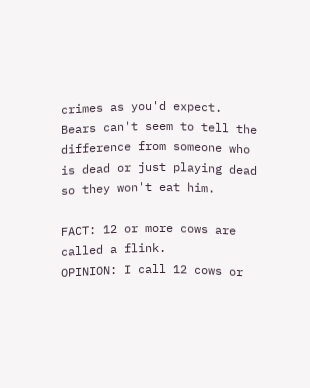crimes as you'd expect. Bears can't seem to tell the difference from someone who is dead or just playing dead so they won't eat him.

FACT: 12 or more cows are called a flink.
OPINION: I call 12 cows or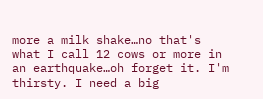more a milk shake…no that's what I call 12 cows or more in an earthquake…oh forget it. I'm thirsty. I need a big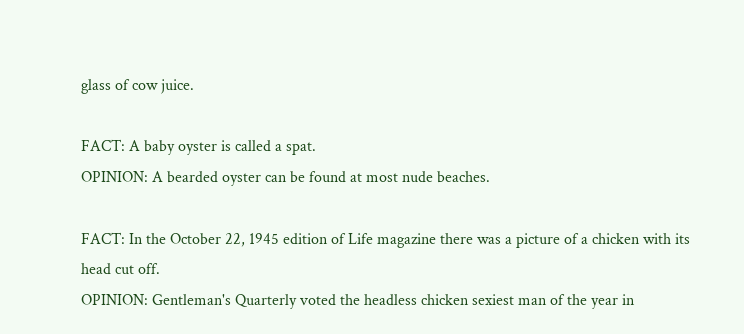glass of cow juice.

FACT: A baby oyster is called a spat.
OPINION: A bearded oyster can be found at most nude beaches.

FACT: In the October 22, 1945 edition of Life magazine there was a picture of a chicken with its head cut off.
OPINION: Gentleman's Quarterly voted the headless chicken sexiest man of the year in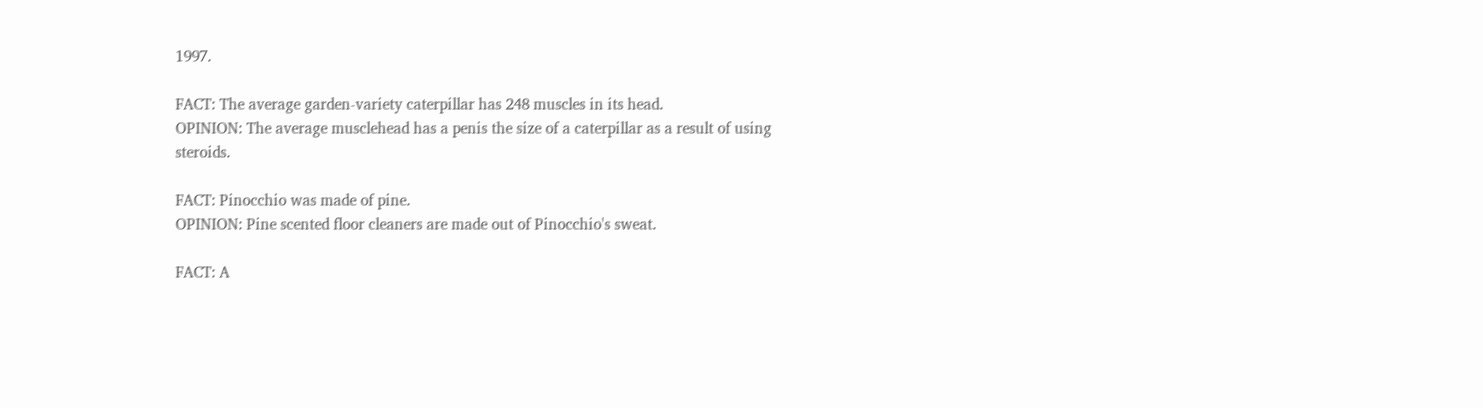1997.

FACT: The average garden-variety caterpillar has 248 muscles in its head.
OPINION: The average musclehead has a penis the size of a caterpillar as a result of using steroids.

FACT: Pinocchio was made of pine.
OPINION: Pine scented floor cleaners are made out of Pinocchio's sweat.

FACT: A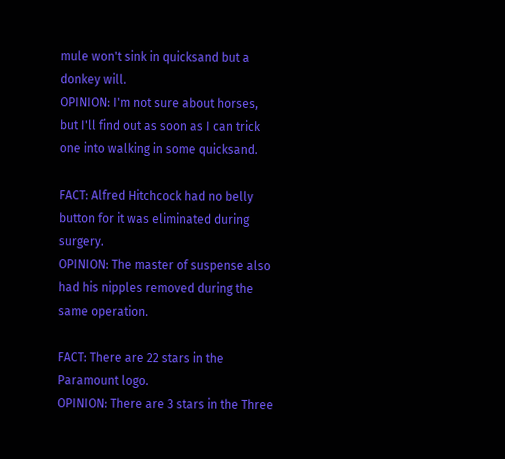mule won't sink in quicksand but a donkey will.
OPINION: I'm not sure about horses, but I'll find out as soon as I can trick one into walking in some quicksand.

FACT: Alfred Hitchcock had no belly button for it was eliminated during surgery.
OPINION: The master of suspense also had his nipples removed during the same operation.

FACT: There are 22 stars in the Paramount logo.
OPINION: There are 3 stars in the Three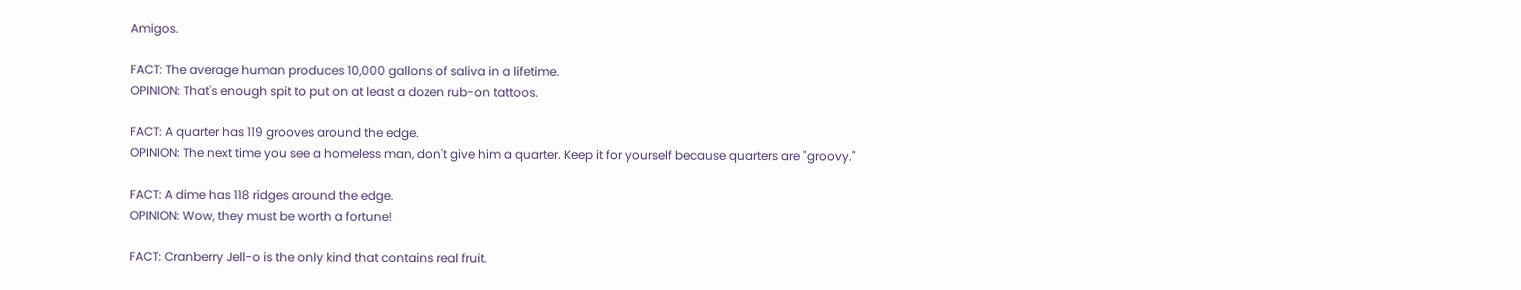Amigos.

FACT: The average human produces 10,000 gallons of saliva in a lifetime.
OPINION: That's enough spit to put on at least a dozen rub-on tattoos.

FACT: A quarter has 119 grooves around the edge.
OPINION: The next time you see a homeless man, don't give him a quarter. Keep it for yourself because quarters are "groovy."

FACT: A dime has 118 ridges around the edge.
OPINION: Wow, they must be worth a fortune!

FACT: Cranberry Jell-o is the only kind that contains real fruit.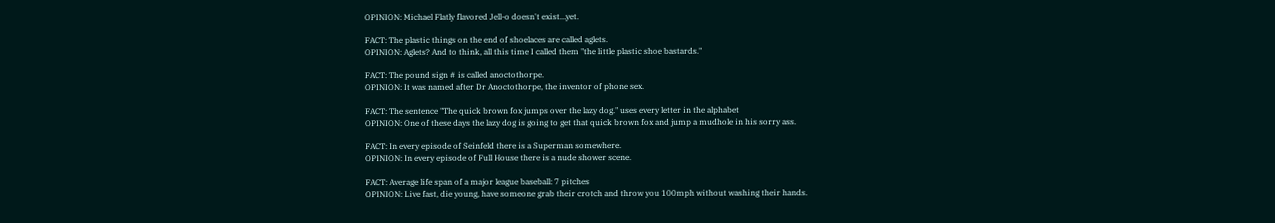OPINION: Michael Flatly flavored Jell-o doesn't exist…yet.

FACT: The plastic things on the end of shoelaces are called aglets.
OPINION: Aglets? And to think, all this time I called them "the little plastic shoe bastards."

FACT: The pound sign # is called anoctothorpe.
OPINION: It was named after Dr Anoctothorpe, the inventor of phone sex.

FACT: The sentence "The quick brown fox jumps over the lazy dog." uses every letter in the alphabet
OPINION: One of these days the lazy dog is going to get that quick brown fox and jump a mudhole in his sorry ass.

FACT: In every episode of Seinfeld there is a Superman somewhere.
OPINION: In every episode of Full House there is a nude shower scene.

FACT: Average life span of a major league baseball: 7 pitches
OPINION: Live fast, die young, have someone grab their crotch and throw you 100mph without washing their hands.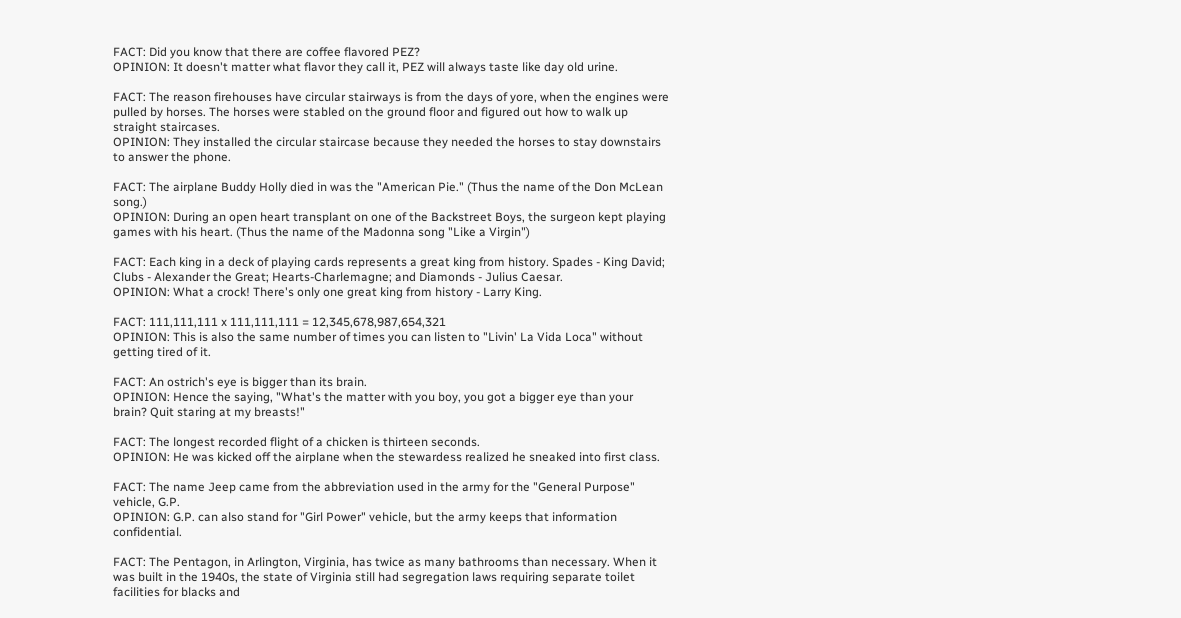FACT: Did you know that there are coffee flavored PEZ?
OPINION: It doesn't matter what flavor they call it, PEZ will always taste like day old urine.

FACT: The reason firehouses have circular stairways is from the days of yore, when the engines were pulled by horses. The horses were stabled on the ground floor and figured out how to walk up straight staircases.
OPINION: They installed the circular staircase because they needed the horses to stay downstairs to answer the phone.

FACT: The airplane Buddy Holly died in was the "American Pie." (Thus the name of the Don McLean song.)
OPINION: During an open heart transplant on one of the Backstreet Boys, the surgeon kept playing games with his heart. (Thus the name of the Madonna song "Like a Virgin")

FACT: Each king in a deck of playing cards represents a great king from history. Spades - King David; Clubs - Alexander the Great; Hearts-Charlemagne; and Diamonds - Julius Caesar.
OPINION: What a crock! There's only one great king from history - Larry King.

FACT: 111,111,111 x 111,111,111 = 12,345,678,987,654,321
OPINION: This is also the same number of times you can listen to "Livin' La Vida Loca" without getting tired of it.

FACT: An ostrich's eye is bigger than its brain.
OPINION: Hence the saying, "What's the matter with you boy, you got a bigger eye than your brain? Quit staring at my breasts!"

FACT: The longest recorded flight of a chicken is thirteen seconds.
OPINION: He was kicked off the airplane when the stewardess realized he sneaked into first class.

FACT: The name Jeep came from the abbreviation used in the army for the "General Purpose" vehicle, G.P.
OPINION: G.P. can also stand for "Girl Power" vehicle, but the army keeps that information confidential.

FACT: The Pentagon, in Arlington, Virginia, has twice as many bathrooms than necessary. When it was built in the 1940s, the state of Virginia still had segregation laws requiring separate toilet facilities for blacks and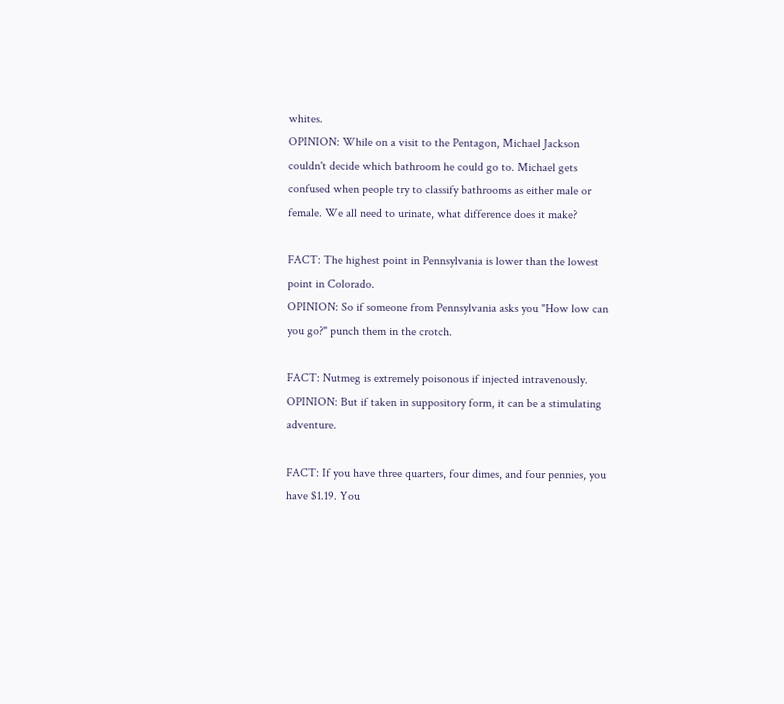whites.
OPINION: While on a visit to the Pentagon, Michael Jackson couldn't decide which bathroom he could go to. Michael gets confused when people try to classify bathrooms as either male or female. We all need to urinate, what difference does it make?

FACT: The highest point in Pennsylvania is lower than the lowest point in Colorado.
OPINION: So if someone from Pennsylvania asks you "How low can you go?" punch them in the crotch.

FACT: Nutmeg is extremely poisonous if injected intravenously.
OPINION: But if taken in suppository form, it can be a stimulating adventure.

FACT: If you have three quarters, four dimes, and four pennies, you have $1.19. You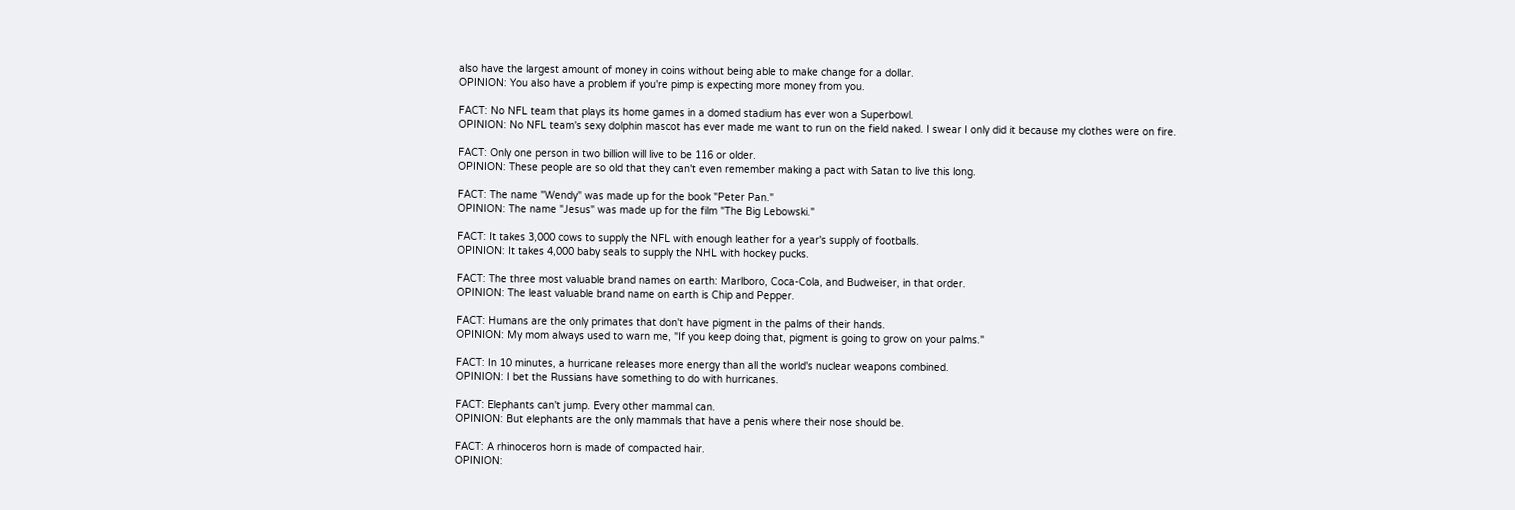also have the largest amount of money in coins without being able to make change for a dollar.
OPINION: You also have a problem if you're pimp is expecting more money from you.

FACT: No NFL team that plays its home games in a domed stadium has ever won a Superbowl.
OPINION: No NFL team's sexy dolphin mascot has ever made me want to run on the field naked. I swear I only did it because my clothes were on fire.

FACT: Only one person in two billion will live to be 116 or older.
OPINION: These people are so old that they can't even remember making a pact with Satan to live this long.

FACT: The name "Wendy" was made up for the book "Peter Pan."
OPINION: The name "Jesus" was made up for the film "The Big Lebowski."

FACT: It takes 3,000 cows to supply the NFL with enough leather for a year's supply of footballs.
OPINION: It takes 4,000 baby seals to supply the NHL with hockey pucks.

FACT: The three most valuable brand names on earth: Marlboro, Coca-Cola, and Budweiser, in that order.
OPINION: The least valuable brand name on earth is Chip and Pepper.

FACT: Humans are the only primates that don't have pigment in the palms of their hands.
OPINION: My mom always used to warn me, "If you keep doing that, pigment is going to grow on your palms."

FACT: In 10 minutes, a hurricane releases more energy than all the world's nuclear weapons combined.
OPINION: I bet the Russians have something to do with hurricanes.

FACT: Elephants can't jump. Every other mammal can.
OPINION: But elephants are the only mammals that have a penis where their nose should be.

FACT: A rhinoceros horn is made of compacted hair.
OPINION: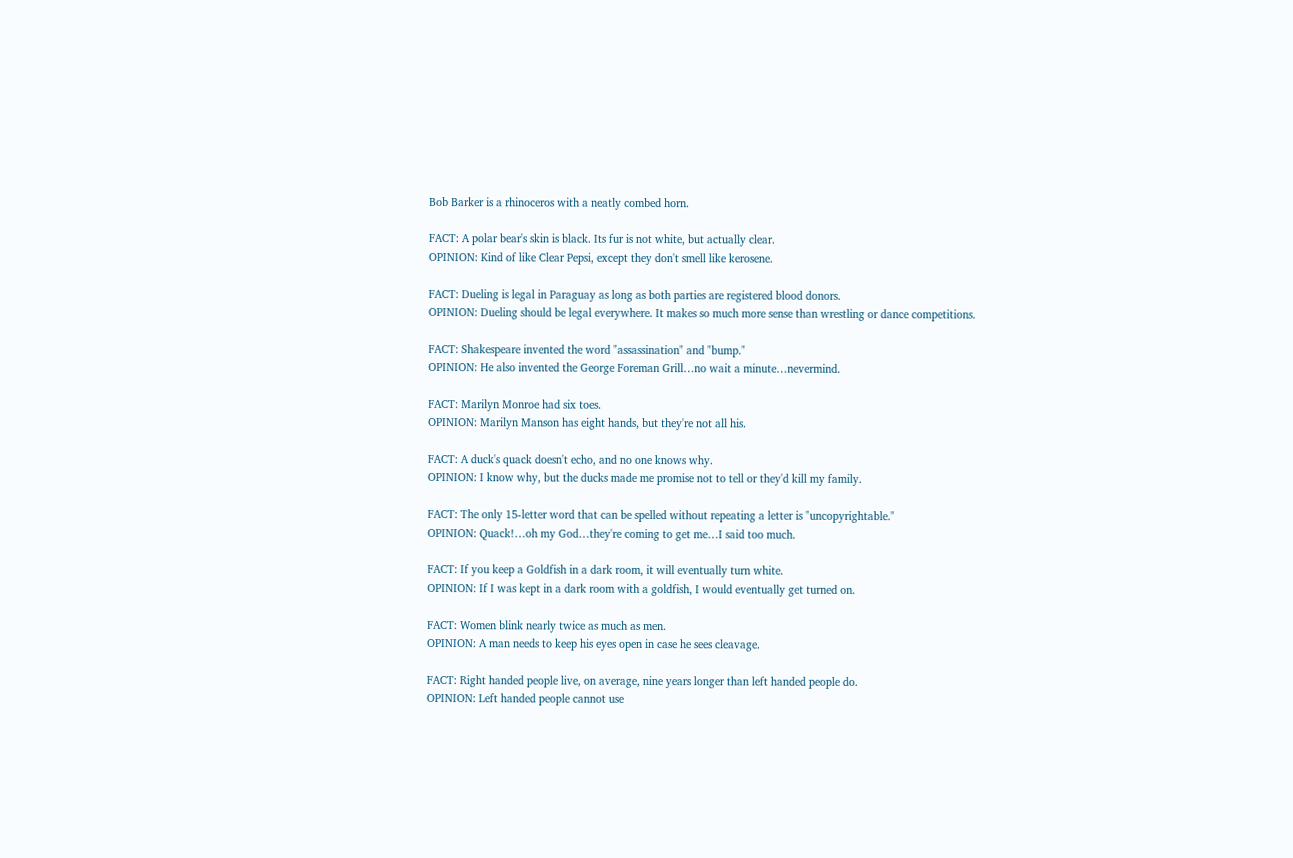Bob Barker is a rhinoceros with a neatly combed horn.

FACT: A polar bear's skin is black. Its fur is not white, but actually clear.
OPINION: Kind of like Clear Pepsi, except they don't smell like kerosene.

FACT: Dueling is legal in Paraguay as long as both parties are registered blood donors.
OPINION: Dueling should be legal everywhere. It makes so much more sense than wrestling or dance competitions.

FACT: Shakespeare invented the word "assassination" and "bump."
OPINION: He also invented the George Foreman Grill…no wait a minute…nevermind.

FACT: Marilyn Monroe had six toes.
OPINION: Marilyn Manson has eight hands, but they're not all his.

FACT: A duck's quack doesn't echo, and no one knows why.
OPINION: I know why, but the ducks made me promise not to tell or they'd kill my family.

FACT: The only 15-letter word that can be spelled without repeating a letter is "uncopyrightable."
OPINION: Quack!…oh my God…they're coming to get me…I said too much.

FACT: If you keep a Goldfish in a dark room, it will eventually turn white.
OPINION: If I was kept in a dark room with a goldfish, I would eventually get turned on.

FACT: Women blink nearly twice as much as men.
OPINION: A man needs to keep his eyes open in case he sees cleavage.

FACT: Right handed people live, on average, nine years longer than left handed people do.
OPINION: Left handed people cannot use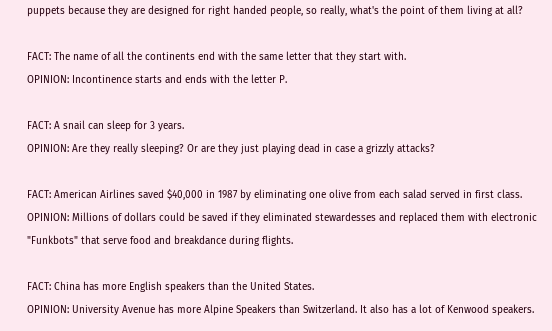puppets because they are designed for right handed people, so really, what's the point of them living at all?

FACT: The name of all the continents end with the same letter that they start with.
OPINION: Incontinence starts and ends with the letter P.

FACT: A snail can sleep for 3 years.
OPINION: Are they really sleeping? Or are they just playing dead in case a grizzly attacks?

FACT: American Airlines saved $40,000 in 1987 by eliminating one olive from each salad served in first class.
OPINION: Millions of dollars could be saved if they eliminated stewardesses and replaced them with electronic "Funkbots" that serve food and breakdance during flights.

FACT: China has more English speakers than the United States.
OPINION: University Avenue has more Alpine Speakers than Switzerland. It also has a lot of Kenwood speakers.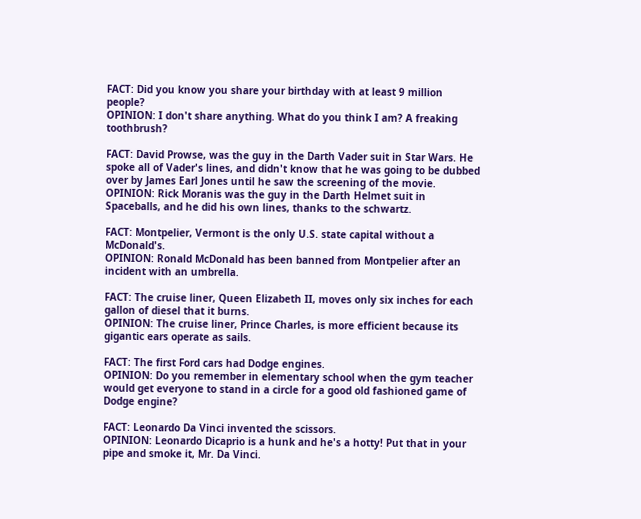FACT: Did you know you share your birthday with at least 9 million people?
OPINION: I don't share anything. What do you think I am? A freaking toothbrush?

FACT: David Prowse, was the guy in the Darth Vader suit in Star Wars. He spoke all of Vader's lines, and didn't know that he was going to be dubbed over by James Earl Jones until he saw the screening of the movie.
OPINION: Rick Moranis was the guy in the Darth Helmet suit in Spaceballs, and he did his own lines, thanks to the schwartz.

FACT: Montpelier, Vermont is the only U.S. state capital without a McDonald's.
OPINION: Ronald McDonald has been banned from Montpelier after an incident with an umbrella.

FACT: The cruise liner, Queen Elizabeth II, moves only six inches for each gallon of diesel that it burns.
OPINION: The cruise liner, Prince Charles, is more efficient because its gigantic ears operate as sails.

FACT: The first Ford cars had Dodge engines.
OPINION: Do you remember in elementary school when the gym teacher would get everyone to stand in a circle for a good old fashioned game of Dodge engine?

FACT: Leonardo Da Vinci invented the scissors.
OPINION: Leonardo Dicaprio is a hunk and he's a hotty! Put that in your pipe and smoke it, Mr. Da Vinci.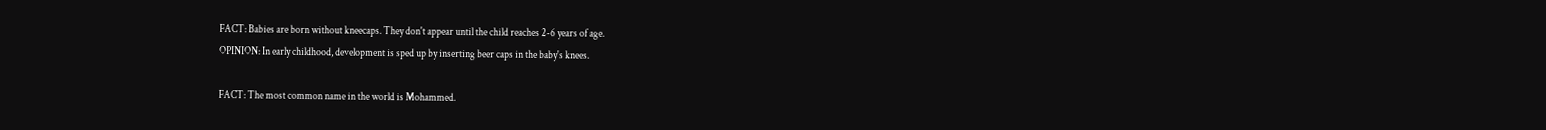FACT: Babies are born without kneecaps. They don't appear until the child reaches 2-6 years of age.
OPINION: In early childhood, development is sped up by inserting beer caps in the baby's knees.

FACT: The most common name in the world is Mohammed.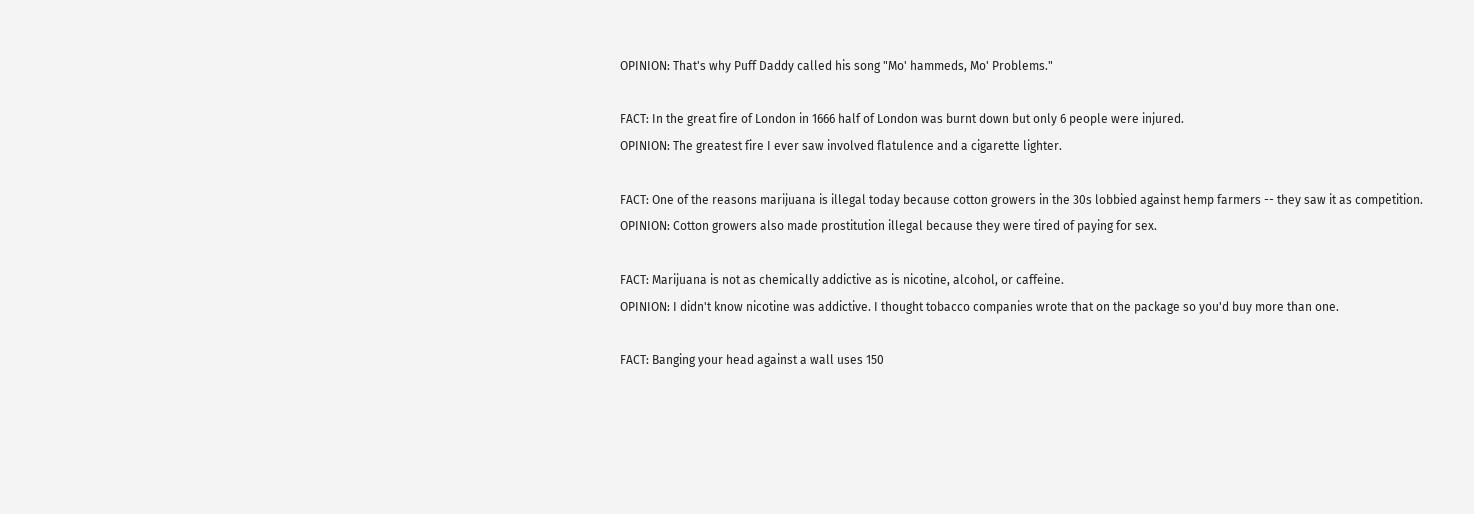OPINION: That's why Puff Daddy called his song "Mo' hammeds, Mo' Problems."

FACT: In the great fire of London in 1666 half of London was burnt down but only 6 people were injured.
OPINION: The greatest fire I ever saw involved flatulence and a cigarette lighter.

FACT: One of the reasons marijuana is illegal today because cotton growers in the 30s lobbied against hemp farmers -- they saw it as competition.
OPINION: Cotton growers also made prostitution illegal because they were tired of paying for sex.

FACT: Marijuana is not as chemically addictive as is nicotine, alcohol, or caffeine.
OPINION: I didn't know nicotine was addictive. I thought tobacco companies wrote that on the package so you'd buy more than one.

FACT: Banging your head against a wall uses 150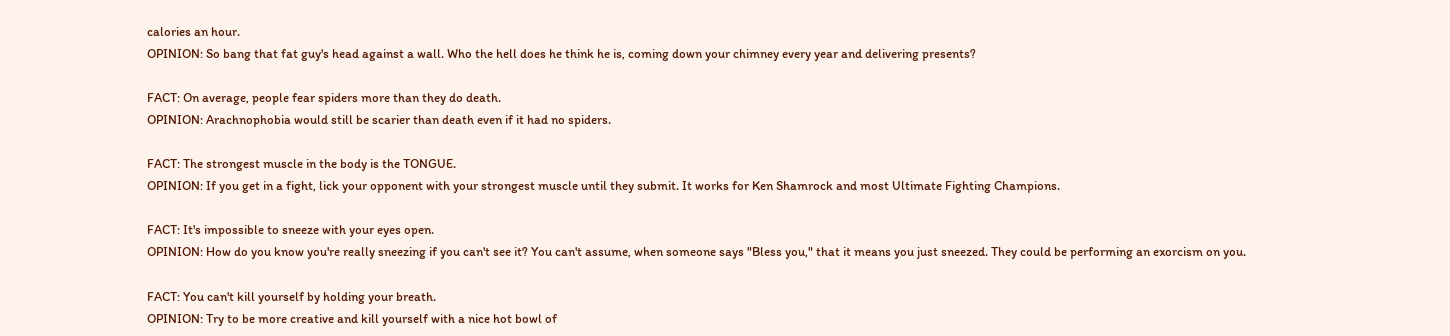calories an hour.
OPINION: So bang that fat guy's head against a wall. Who the hell does he think he is, coming down your chimney every year and delivering presents?

FACT: On average, people fear spiders more than they do death.
OPINION: Arachnophobia would still be scarier than death even if it had no spiders.

FACT: The strongest muscle in the body is the TONGUE.
OPINION: If you get in a fight, lick your opponent with your strongest muscle until they submit. It works for Ken Shamrock and most Ultimate Fighting Champions.

FACT: It's impossible to sneeze with your eyes open.
OPINION: How do you know you're really sneezing if you can't see it? You can't assume, when someone says "Bless you," that it means you just sneezed. They could be performing an exorcism on you.

FACT: You can't kill yourself by holding your breath.
OPINION: Try to be more creative and kill yourself with a nice hot bowl of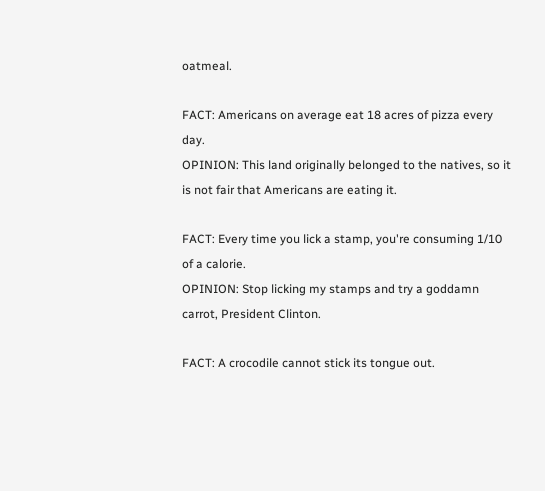oatmeal.

FACT: Americans on average eat 18 acres of pizza every day.
OPINION: This land originally belonged to the natives, so it is not fair that Americans are eating it.

FACT: Every time you lick a stamp, you're consuming 1/10 of a calorie.
OPINION: Stop licking my stamps and try a goddamn carrot, President Clinton.

FACT: A crocodile cannot stick its tongue out.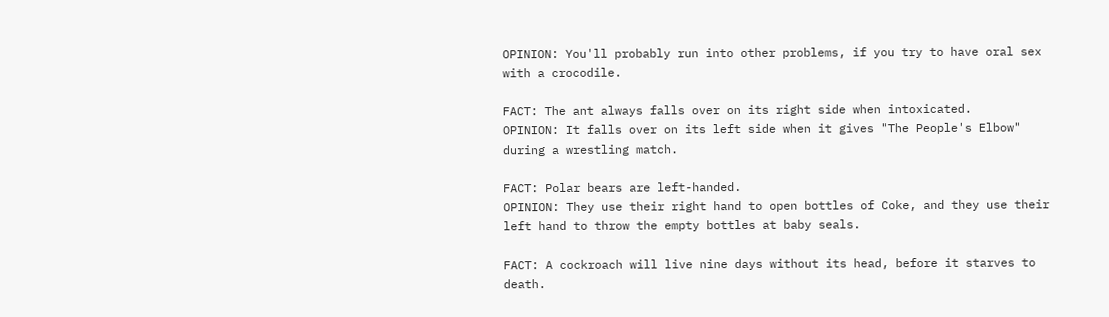OPINION: You'll probably run into other problems, if you try to have oral sex with a crocodile.

FACT: The ant always falls over on its right side when intoxicated.
OPINION: It falls over on its left side when it gives "The People's Elbow" during a wrestling match.

FACT: Polar bears are left-handed.
OPINION: They use their right hand to open bottles of Coke, and they use their left hand to throw the empty bottles at baby seals.

FACT: A cockroach will live nine days without its head, before it starves to death.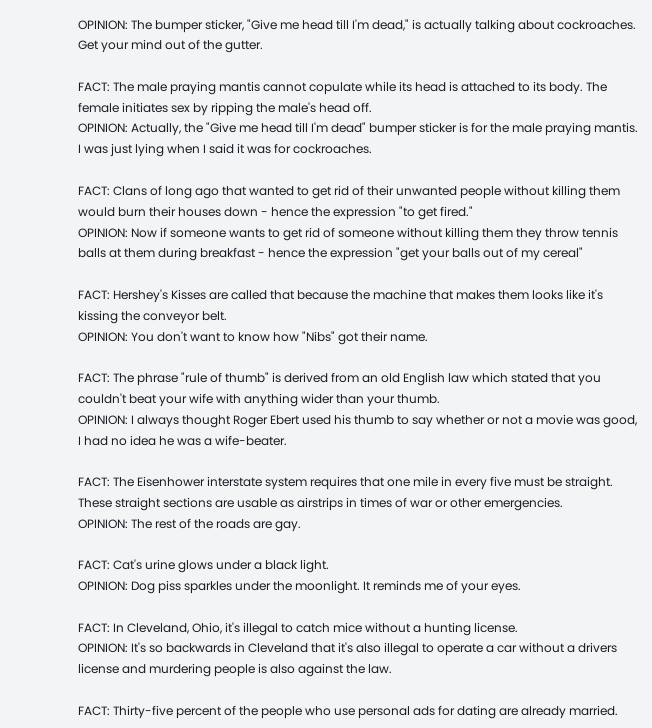OPINION: The bumper sticker, "Give me head till I'm dead," is actually talking about cockroaches. Get your mind out of the gutter.

FACT: The male praying mantis cannot copulate while its head is attached to its body. The female initiates sex by ripping the male's head off.
OPINION: Actually, the "Give me head till I'm dead" bumper sticker is for the male praying mantis. I was just lying when I said it was for cockroaches.

FACT: Clans of long ago that wanted to get rid of their unwanted people without killing them would burn their houses down - hence the expression "to get fired."
OPINION: Now if someone wants to get rid of someone without killing them they throw tennis balls at them during breakfast - hence the expression "get your balls out of my cereal"

FACT: Hershey's Kisses are called that because the machine that makes them looks like it's kissing the conveyor belt.
OPINION: You don't want to know how "Nibs" got their name.

FACT: The phrase "rule of thumb" is derived from an old English law which stated that you couldn't beat your wife with anything wider than your thumb.
OPINION: I always thought Roger Ebert used his thumb to say whether or not a movie was good, I had no idea he was a wife-beater.

FACT: The Eisenhower interstate system requires that one mile in every five must be straight. These straight sections are usable as airstrips in times of war or other emergencies.
OPINION: The rest of the roads are gay.

FACT: Cat's urine glows under a black light.
OPINION: Dog piss sparkles under the moonlight. It reminds me of your eyes.

FACT: In Cleveland, Ohio, it's illegal to catch mice without a hunting license.
OPINION: It's so backwards in Cleveland that it's also illegal to operate a car without a drivers license and murdering people is also against the law.

FACT: Thirty-five percent of the people who use personal ads for dating are already married.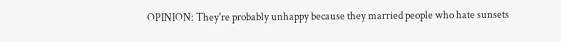OPINION: They're probably unhappy because they married people who hate sunsets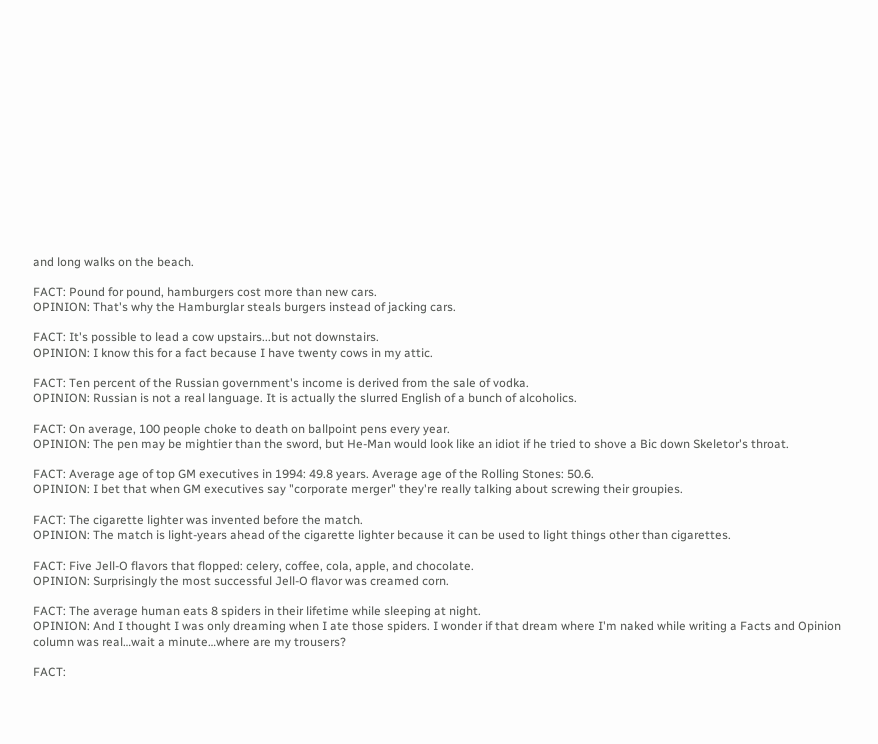and long walks on the beach.

FACT: Pound for pound, hamburgers cost more than new cars.
OPINION: That's why the Hamburglar steals burgers instead of jacking cars.

FACT: It's possible to lead a cow upstairs...but not downstairs.
OPINION: I know this for a fact because I have twenty cows in my attic.

FACT: Ten percent of the Russian government's income is derived from the sale of vodka.
OPINION: Russian is not a real language. It is actually the slurred English of a bunch of alcoholics.

FACT: On average, 100 people choke to death on ballpoint pens every year.
OPINION: The pen may be mightier than the sword, but He-Man would look like an idiot if he tried to shove a Bic down Skeletor's throat.

FACT: Average age of top GM executives in 1994: 49.8 years. Average age of the Rolling Stones: 50.6.
OPINION: I bet that when GM executives say "corporate merger" they're really talking about screwing their groupies.

FACT: The cigarette lighter was invented before the match.
OPINION: The match is light-years ahead of the cigarette lighter because it can be used to light things other than cigarettes.

FACT: Five Jell-O flavors that flopped: celery, coffee, cola, apple, and chocolate.
OPINION: Surprisingly the most successful Jell-O flavor was creamed corn.

FACT: The average human eats 8 spiders in their lifetime while sleeping at night.
OPINION: And I thought I was only dreaming when I ate those spiders. I wonder if that dream where I'm naked while writing a Facts and Opinion column was real…wait a minute…where are my trousers?

FACT: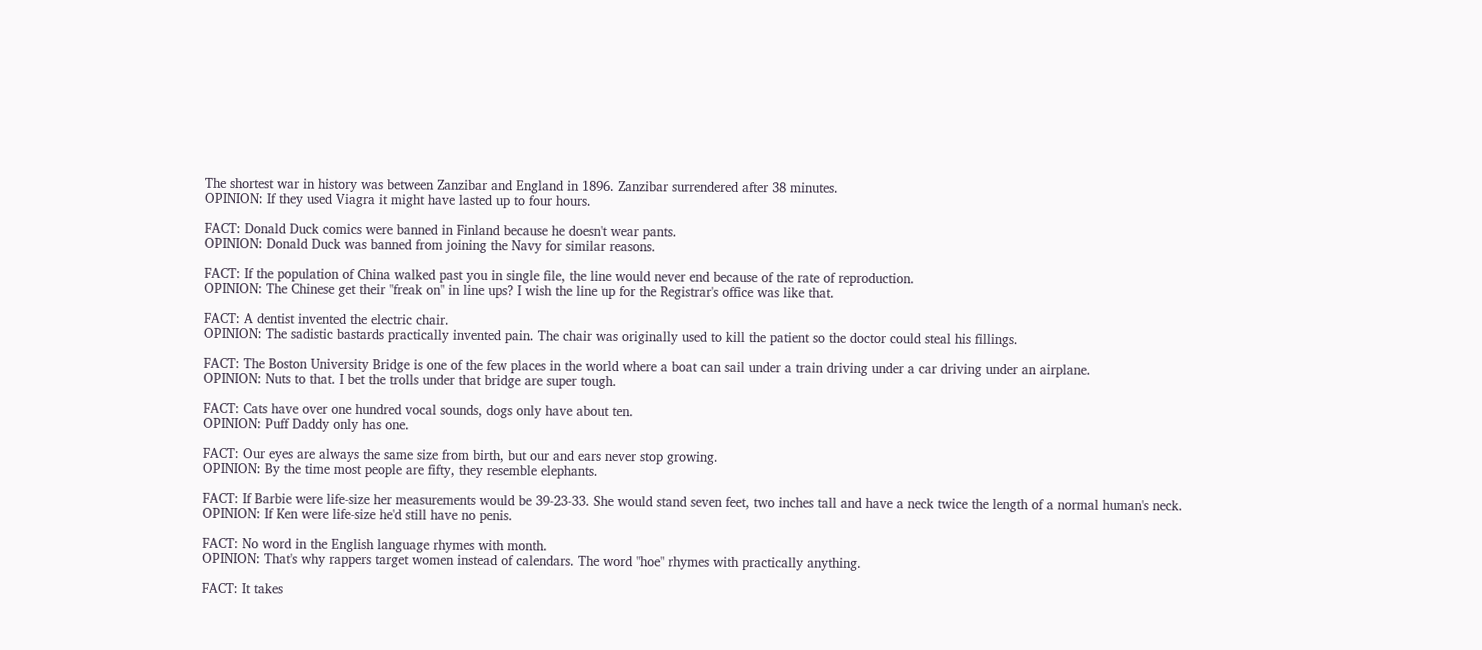The shortest war in history was between Zanzibar and England in 1896. Zanzibar surrendered after 38 minutes.
OPINION: If they used Viagra it might have lasted up to four hours.

FACT: Donald Duck comics were banned in Finland because he doesn't wear pants.
OPINION: Donald Duck was banned from joining the Navy for similar reasons.

FACT: If the population of China walked past you in single file, the line would never end because of the rate of reproduction.
OPINION: The Chinese get their "freak on" in line ups? I wish the line up for the Registrar's office was like that.

FACT: A dentist invented the electric chair.
OPINION: The sadistic bastards practically invented pain. The chair was originally used to kill the patient so the doctor could steal his fillings.

FACT: The Boston University Bridge is one of the few places in the world where a boat can sail under a train driving under a car driving under an airplane.
OPINION: Nuts to that. I bet the trolls under that bridge are super tough.

FACT: Cats have over one hundred vocal sounds, dogs only have about ten.
OPINION: Puff Daddy only has one.

FACT: Our eyes are always the same size from birth, but our and ears never stop growing.
OPINION: By the time most people are fifty, they resemble elephants.

FACT: If Barbie were life-size her measurements would be 39-23-33. She would stand seven feet, two inches tall and have a neck twice the length of a normal human's neck.
OPINION: If Ken were life-size he'd still have no penis.

FACT: No word in the English language rhymes with month.
OPINION: That's why rappers target women instead of calendars. The word "hoe" rhymes with practically anything.

FACT: It takes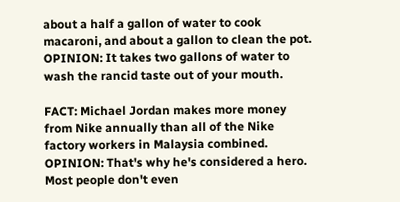about a half a gallon of water to cook macaroni, and about a gallon to clean the pot.
OPINION: It takes two gallons of water to wash the rancid taste out of your mouth.

FACT: Michael Jordan makes more money from Nike annually than all of the Nike factory workers in Malaysia combined.
OPINION: That's why he's considered a hero. Most people don't even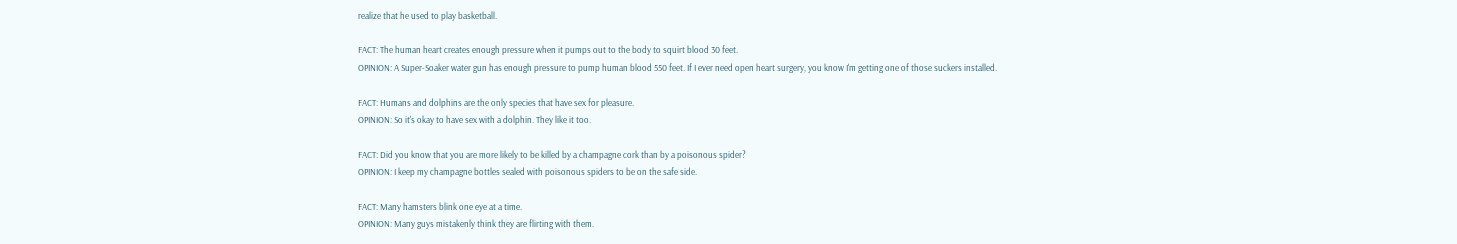realize that he used to play basketball.

FACT: The human heart creates enough pressure when it pumps out to the body to squirt blood 30 feet.
OPINION: A Super-Soaker water gun has enough pressure to pump human blood 550 feet. If I ever need open heart surgery, you know I'm getting one of those suckers installed.

FACT: Humans and dolphins are the only species that have sex for pleasure.
OPINION: So it's okay to have sex with a dolphin. They like it too.

FACT: Did you know that you are more likely to be killed by a champagne cork than by a poisonous spider?
OPINION: I keep my champagne bottles sealed with poisonous spiders to be on the safe side.

FACT: Many hamsters blink one eye at a time.
OPINION: Many guys mistakenly think they are flirting with them.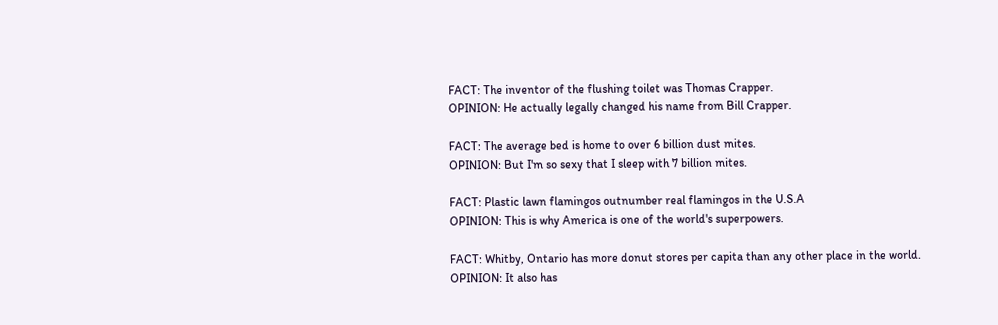FACT: The inventor of the flushing toilet was Thomas Crapper.
OPINION: He actually legally changed his name from Bill Crapper.

FACT: The average bed is home to over 6 billion dust mites.
OPINION: But I'm so sexy that I sleep with 7 billion mites.

FACT: Plastic lawn flamingos outnumber real flamingos in the U.S.A
OPINION: This is why America is one of the world's superpowers.

FACT: Whitby, Ontario has more donut stores per capita than any other place in the world.
OPINION: It also has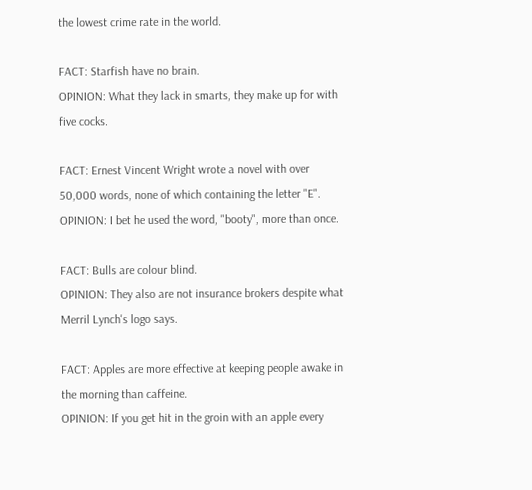the lowest crime rate in the world.

FACT: Starfish have no brain.
OPINION: What they lack in smarts, they make up for with five cocks.

FACT: Ernest Vincent Wright wrote a novel with over 50,000 words, none of which containing the letter "E".
OPINION: I bet he used the word, "booty", more than once.

FACT: Bulls are colour blind.
OPINION: They also are not insurance brokers despite what Merril Lynch's logo says.

FACT: Apples are more effective at keeping people awake in the morning than caffeine.
OPINION: If you get hit in the groin with an apple every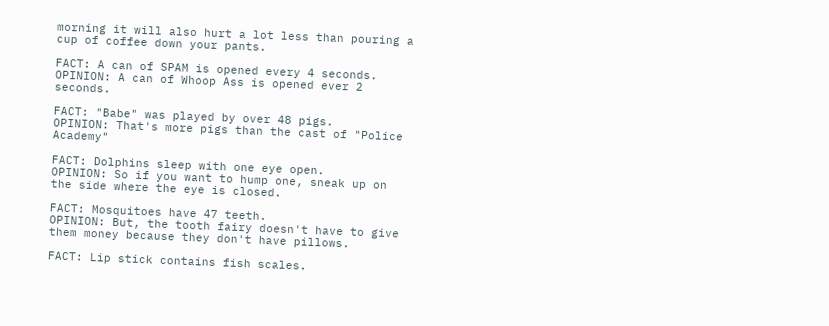morning it will also hurt a lot less than pouring a cup of coffee down your pants.

FACT: A can of SPAM is opened every 4 seconds.
OPINION: A can of Whoop Ass is opened ever 2 seconds.

FACT: "Babe" was played by over 48 pigs.
OPINION: That's more pigs than the cast of "Police Academy"

FACT: Dolphins sleep with one eye open.
OPINION: So if you want to hump one, sneak up on the side where the eye is closed.

FACT: Mosquitoes have 47 teeth.
OPINION: But, the tooth fairy doesn't have to give them money because they don't have pillows.

FACT: Lip stick contains fish scales.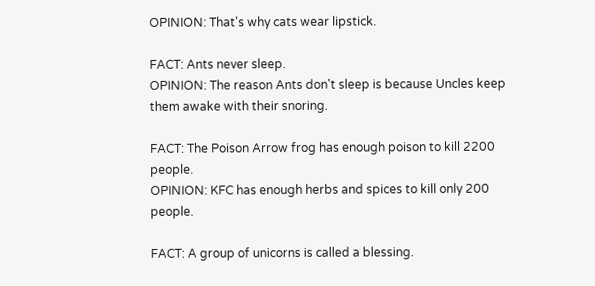OPINION: That's why cats wear lipstick.

FACT: Ants never sleep.
OPINION: The reason Ants don't sleep is because Uncles keep them awake with their snoring.

FACT: The Poison Arrow frog has enough poison to kill 2200 people.
OPINION: KFC has enough herbs and spices to kill only 200 people.

FACT: A group of unicorns is called a blessing.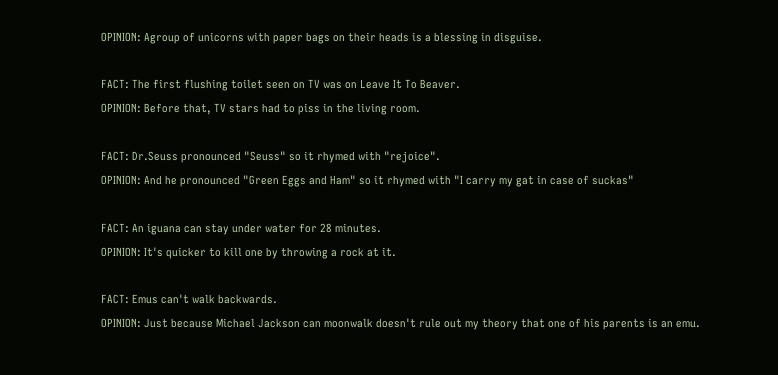OPINION: Agroup of unicorns with paper bags on their heads is a blessing in disguise.

FACT: The first flushing toilet seen on TV was on Leave It To Beaver.
OPINION: Before that, TV stars had to piss in the living room.

FACT: Dr.Seuss pronounced "Seuss" so it rhymed with "rejoice".
OPINION: And he pronounced "Green Eggs and Ham" so it rhymed with "I carry my gat in case of suckas"

FACT: An iguana can stay under water for 28 minutes.
OPINION: It's quicker to kill one by throwing a rock at it.

FACT: Emus can't walk backwards.
OPINION: Just because Michael Jackson can moonwalk doesn't rule out my theory that one of his parents is an emu.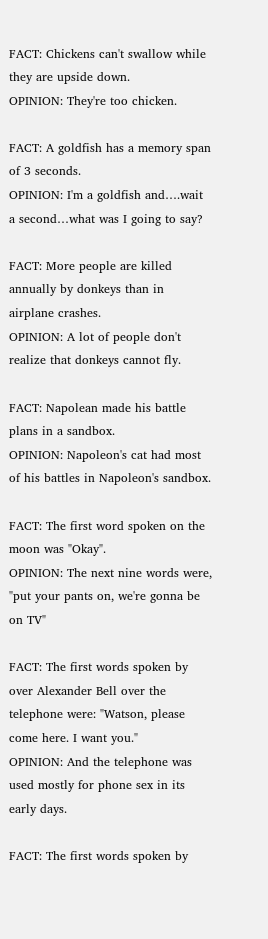FACT: Chickens can't swallow while they are upside down.
OPINION: They're too chicken.

FACT: A goldfish has a memory span of 3 seconds.
OPINION: I'm a goldfish and….wait a second…what was I going to say?

FACT: More people are killed annually by donkeys than in airplane crashes.
OPINION: A lot of people don't realize that donkeys cannot fly.

FACT: Napolean made his battle plans in a sandbox.
OPINION: Napoleon's cat had most of his battles in Napoleon's sandbox.

FACT: The first word spoken on the moon was "Okay".
OPINION: The next nine words were, "put your pants on, we're gonna be on TV"

FACT: The first words spoken by over Alexander Bell over the telephone were: "Watson, please come here. I want you."
OPINION: And the telephone was used mostly for phone sex in its early days.

FACT: The first words spoken by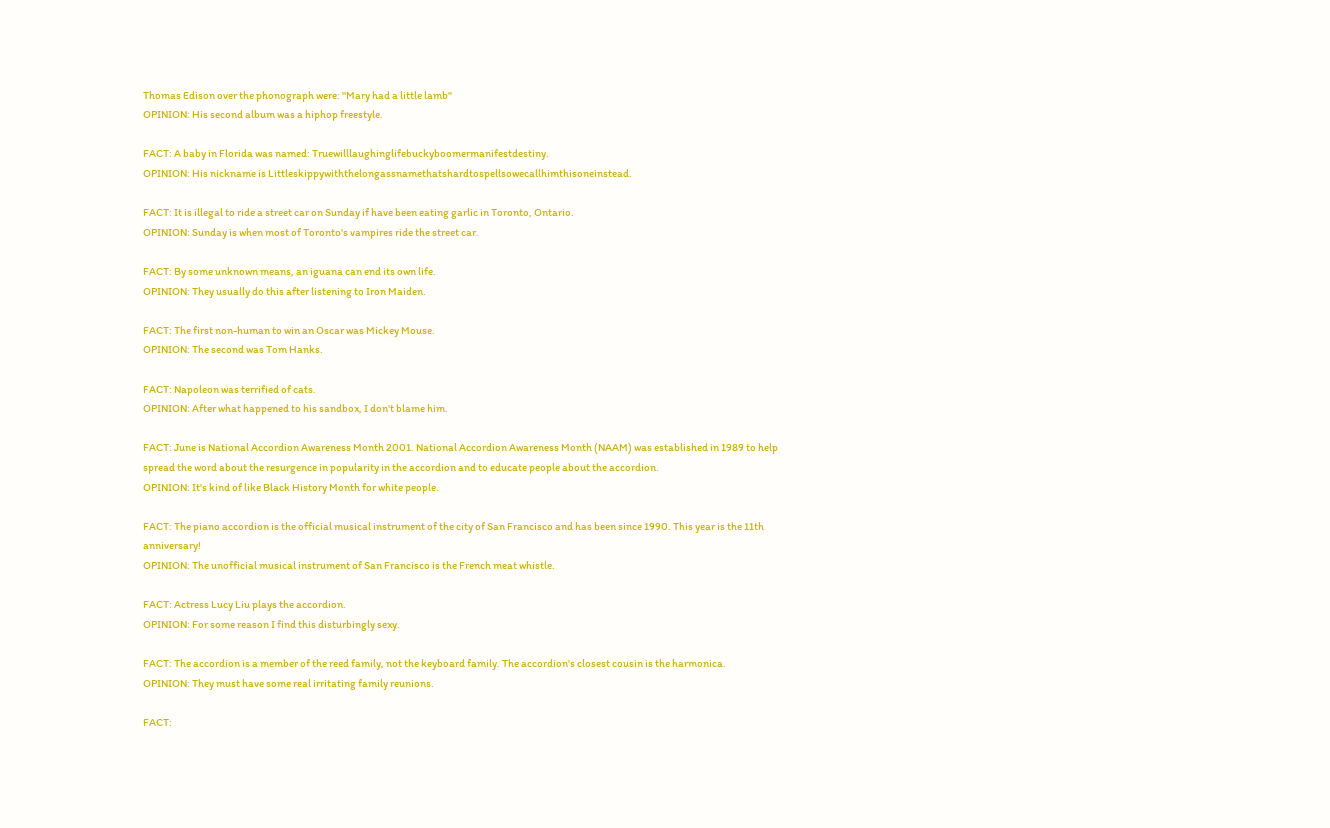Thomas Edison over the phonograph were: "Mary had a little lamb"
OPINION: His second album was a hiphop freestyle.

FACT: A baby in Florida was named: Truewilllaughinglifebuckyboomermanifestdestiny.
OPINION: His nickname is Littleskippywiththelongassnamethatshardtospellsowecallhimthisoneinstead.

FACT: It is illegal to ride a street car on Sunday if have been eating garlic in Toronto, Ontario.
OPINION: Sunday is when most of Toronto's vampires ride the street car.

FACT: By some unknown means, an iguana can end its own life.
OPINION: They usually do this after listening to Iron Maiden.

FACT: The first non-human to win an Oscar was Mickey Mouse.
OPINION: The second was Tom Hanks.

FACT: Napoleon was terrified of cats.
OPINION: After what happened to his sandbox, I don't blame him.

FACT: June is National Accordion Awareness Month 2001. National Accordion Awareness Month (NAAM) was established in 1989 to help spread the word about the resurgence in popularity in the accordion and to educate people about the accordion.
OPINION: It's kind of like Black History Month for white people.

FACT: The piano accordion is the official musical instrument of the city of San Francisco and has been since 1990. This year is the 11th anniversary!
OPINION: The unofficial musical instrument of San Francisco is the French meat whistle.

FACT: Actress Lucy Liu plays the accordion.
OPINION: For some reason I find this disturbingly sexy.

FACT: The accordion is a member of the reed family, not the keyboard family. The accordion's closest cousin is the harmonica.
OPINION: They must have some real irritating family reunions.

FACT: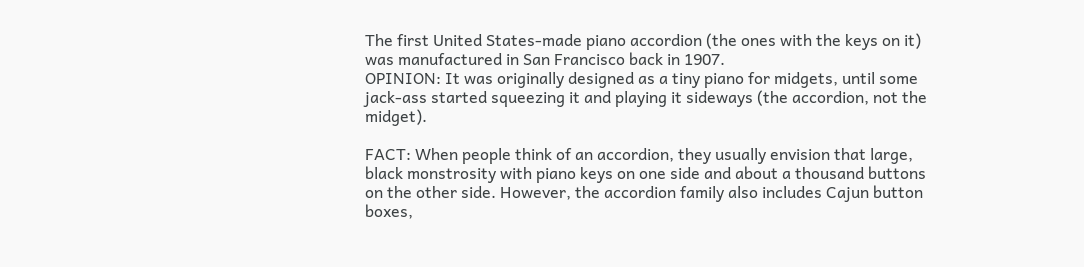The first United States-made piano accordion (the ones with the keys on it) was manufactured in San Francisco back in 1907.
OPINION: It was originally designed as a tiny piano for midgets, until some jack-ass started squeezing it and playing it sideways (the accordion, not the midget).

FACT: When people think of an accordion, they usually envision that large, black monstrosity with piano keys on one side and about a thousand buttons on the other side. However, the accordion family also includes Cajun button boxes,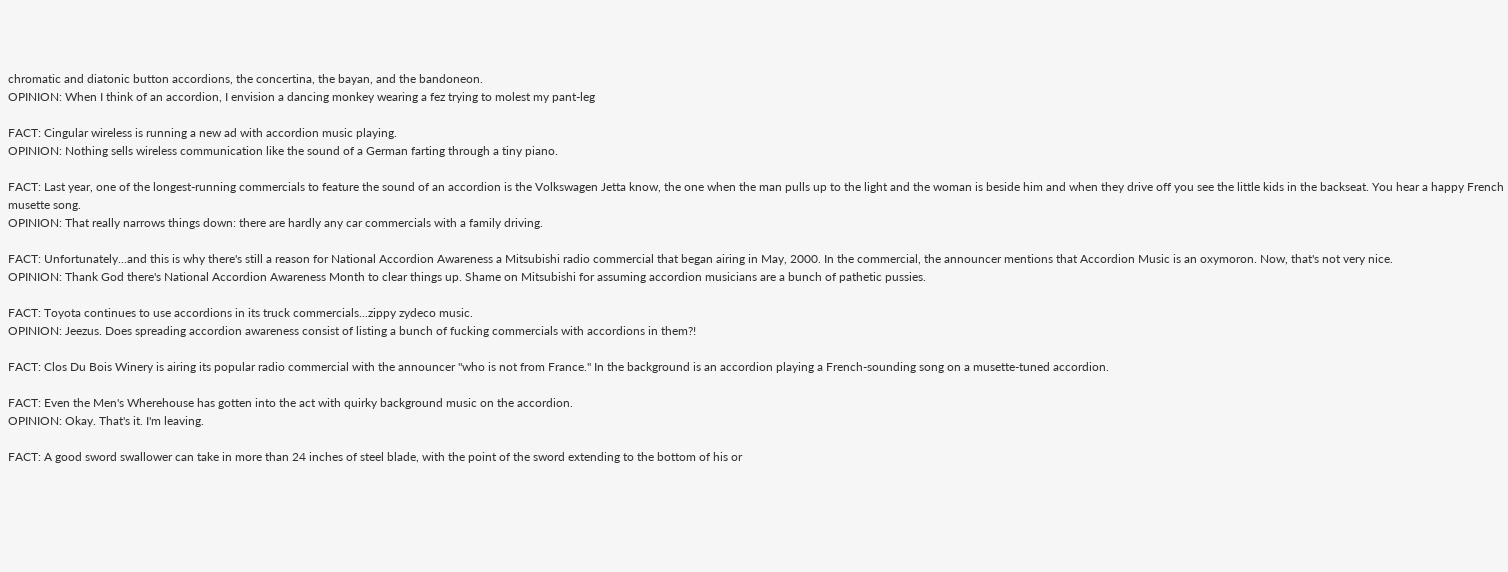chromatic and diatonic button accordions, the concertina, the bayan, and the bandoneon.
OPINION: When I think of an accordion, I envision a dancing monkey wearing a fez trying to molest my pant-leg

FACT: Cingular wireless is running a new ad with accordion music playing.
OPINION: Nothing sells wireless communication like the sound of a German farting through a tiny piano.

FACT: Last year, one of the longest-running commercials to feature the sound of an accordion is the Volkswagen Jetta know, the one when the man pulls up to the light and the woman is beside him and when they drive off you see the little kids in the backseat. You hear a happy French musette song.
OPINION: That really narrows things down: there are hardly any car commercials with a family driving.

FACT: Unfortunately...and this is why there's still a reason for National Accordion Awareness a Mitsubishi radio commercial that began airing in May, 2000. In the commercial, the announcer mentions that Accordion Music is an oxymoron. Now, that's not very nice.
OPINION: Thank God there's National Accordion Awareness Month to clear things up. Shame on Mitsubishi for assuming accordion musicians are a bunch of pathetic pussies.

FACT: Toyota continues to use accordions in its truck commercials...zippy zydeco music.
OPINION: Jeezus. Does spreading accordion awareness consist of listing a bunch of fucking commercials with accordions in them?!

FACT: Clos Du Bois Winery is airing its popular radio commercial with the announcer "who is not from France." In the background is an accordion playing a French-sounding song on a musette-tuned accordion.

FACT: Even the Men's Wherehouse has gotten into the act with quirky background music on the accordion.
OPINION: Okay. That's it. I'm leaving.

FACT: A good sword swallower can take in more than 24 inches of steel blade, with the point of the sword extending to the bottom of his or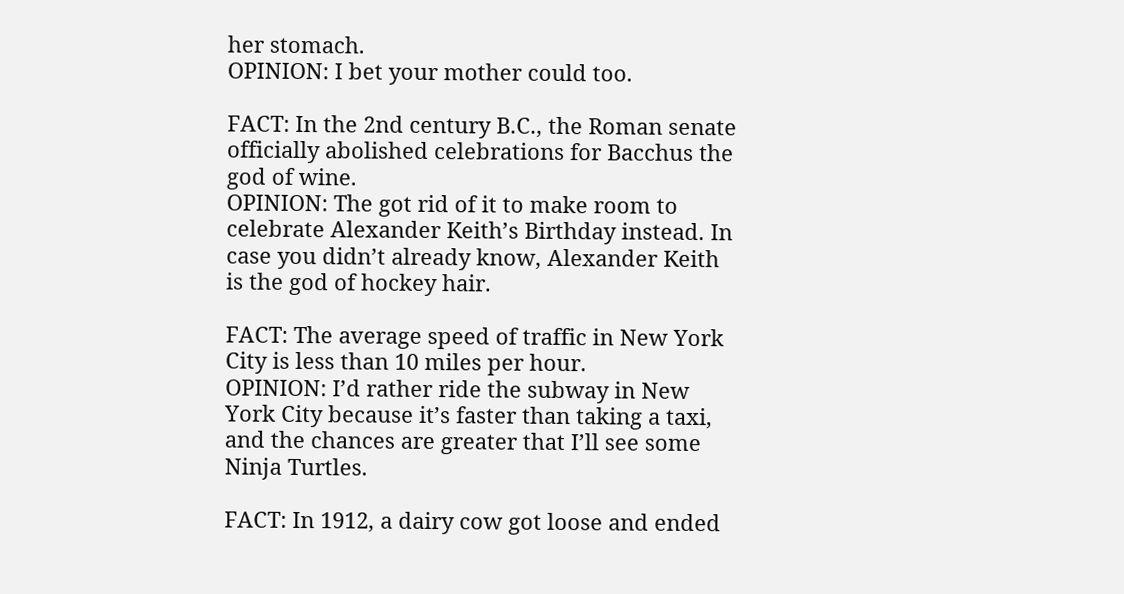her stomach.
OPINION: I bet your mother could too.

FACT: In the 2nd century B.C., the Roman senate officially abolished celebrations for Bacchus the god of wine.
OPINION: The got rid of it to make room to celebrate Alexander Keith’s Birthday instead. In case you didn’t already know, Alexander Keith is the god of hockey hair.

FACT: The average speed of traffic in New York City is less than 10 miles per hour.
OPINION: I’d rather ride the subway in New York City because it’s faster than taking a taxi, and the chances are greater that I’ll see some Ninja Turtles.

FACT: In 1912, a dairy cow got loose and ended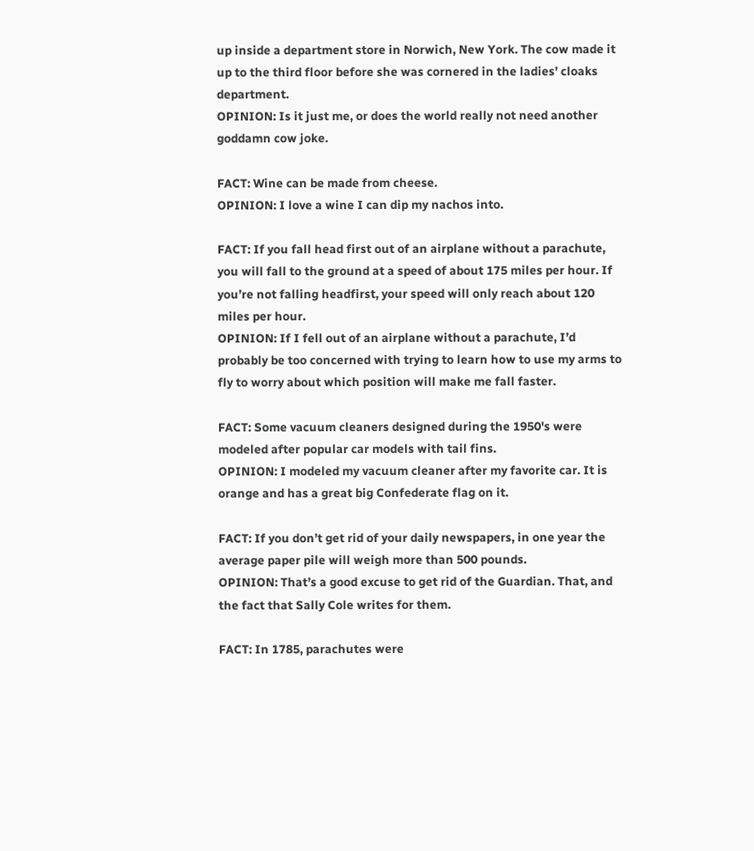up inside a department store in Norwich, New York. The cow made it up to the third floor before she was cornered in the ladies’ cloaks department.
OPINION: Is it just me, or does the world really not need another goddamn cow joke.

FACT: Wine can be made from cheese.
OPINION: I love a wine I can dip my nachos into.

FACT: If you fall head first out of an airplane without a parachute, you will fall to the ground at a speed of about 175 miles per hour. If you’re not falling headfirst, your speed will only reach about 120 miles per hour.
OPINION: If I fell out of an airplane without a parachute, I’d probably be too concerned with trying to learn how to use my arms to fly to worry about which position will make me fall faster.

FACT: Some vacuum cleaners designed during the 1950's were modeled after popular car models with tail fins.
OPINION: I modeled my vacuum cleaner after my favorite car. It is orange and has a great big Confederate flag on it.

FACT: If you don’t get rid of your daily newspapers, in one year the average paper pile will weigh more than 500 pounds.
OPINION: That’s a good excuse to get rid of the Guardian. That, and the fact that Sally Cole writes for them.

FACT: In 1785, parachutes were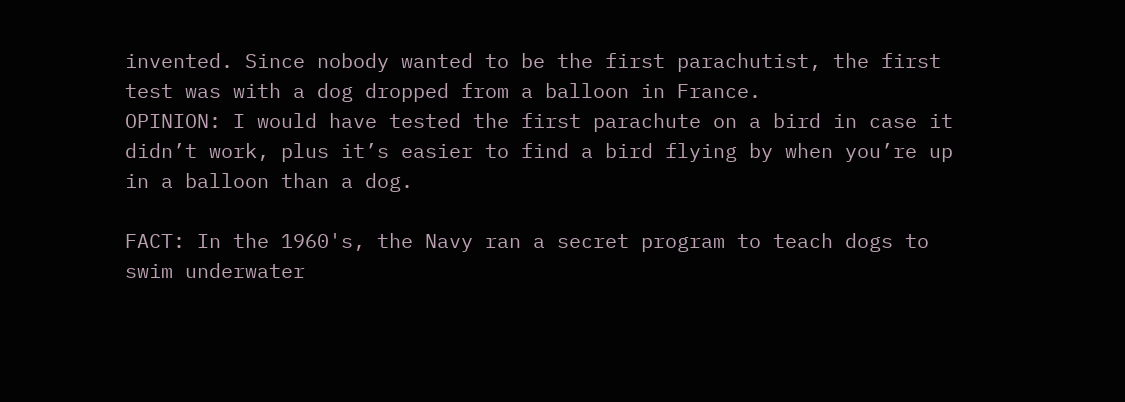invented. Since nobody wanted to be the first parachutist, the first test was with a dog dropped from a balloon in France.
OPINION: I would have tested the first parachute on a bird in case it didn’t work, plus it’s easier to find a bird flying by when you’re up in a balloon than a dog.

FACT: In the 1960's, the Navy ran a secret program to teach dogs to swim underwater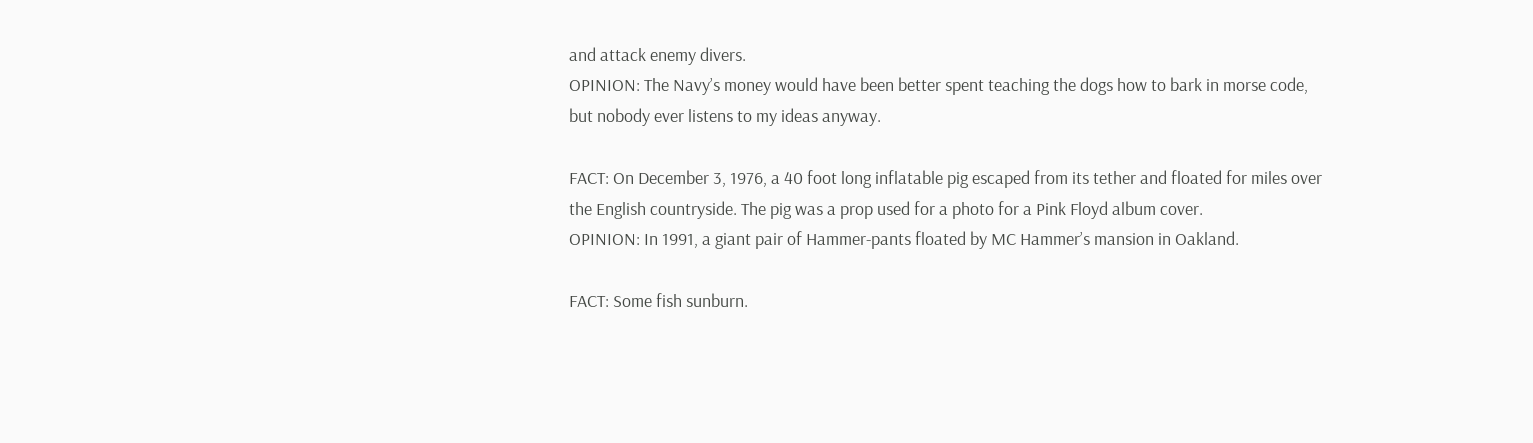and attack enemy divers.
OPINION: The Navy’s money would have been better spent teaching the dogs how to bark in morse code, but nobody ever listens to my ideas anyway.

FACT: On December 3, 1976, a 40 foot long inflatable pig escaped from its tether and floated for miles over the English countryside. The pig was a prop used for a photo for a Pink Floyd album cover.
OPINION: In 1991, a giant pair of Hammer-pants floated by MC Hammer’s mansion in Oakland.

FACT: Some fish sunburn.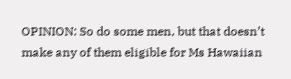OPINION: So do some men, but that doesn’t make any of them eligible for Ms Hawaiian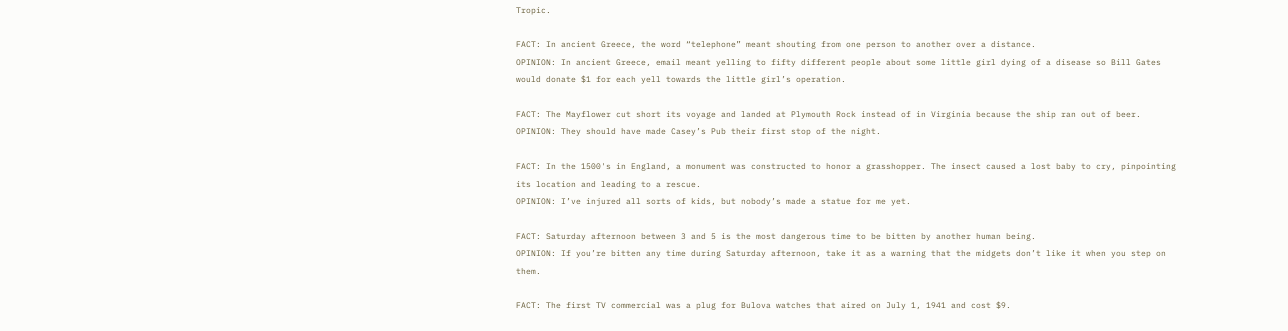Tropic.

FACT: In ancient Greece, the word “telephone” meant shouting from one person to another over a distance.
OPINION: In ancient Greece, email meant yelling to fifty different people about some little girl dying of a disease so Bill Gates would donate $1 for each yell towards the little girl’s operation.

FACT: The Mayflower cut short its voyage and landed at Plymouth Rock instead of in Virginia because the ship ran out of beer.
OPINION: They should have made Casey’s Pub their first stop of the night.

FACT: In the 1500's in England, a monument was constructed to honor a grasshopper. The insect caused a lost baby to cry, pinpointing its location and leading to a rescue.
OPINION: I’ve injured all sorts of kids, but nobody’s made a statue for me yet.

FACT: Saturday afternoon between 3 and 5 is the most dangerous time to be bitten by another human being.
OPINION: If you’re bitten any time during Saturday afternoon, take it as a warning that the midgets don’t like it when you step on them.

FACT: The first TV commercial was a plug for Bulova watches that aired on July 1, 1941 and cost $9.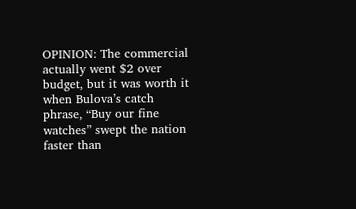OPINION: The commercial actually went $2 over budget, but it was worth it when Bulova’s catch phrase, “Buy our fine watches” swept the nation faster than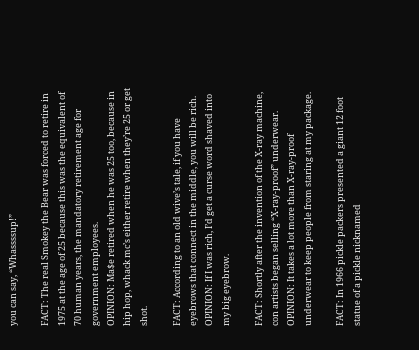you can say, “Whassssup!”

FACT: The real Smokey the Bear was forced to retire in 1975 at the age of 25 because this was the equivalent of 70 human years, the mandatory retirement age for government employees.
OPINION: Ma$e retired when he was 25 too, because in hip hop, whack mc’s either retire when they’re 25 or get shot.

FACT: According to an old wive’s tale, if you have eyebrows that connect in the middle, you will be rich.
OPINION: If I was rich, I’d get a curse word shaved into my big eyebrow.

FACT: Shortly after the invention of the X-ray machine, con artists began selling “X-ray-proof” underwear.
OPINION: It takes a lot more than X-ray-proof underwear to keep people from staring at my package.

FACT: In 1966 pickle packers presented a giant 12 foot statue of a pickle nicknamed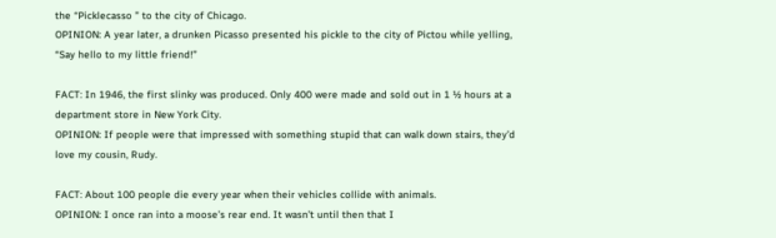the “Picklecasso ” to the city of Chicago.
OPINION: A year later, a drunken Picasso presented his pickle to the city of Pictou while yelling, “Say hello to my little friend!”

FACT: In 1946, the first slinky was produced. Only 400 were made and sold out in 1 ½ hours at a department store in New York City.
OPINION: If people were that impressed with something stupid that can walk down stairs, they’d love my cousin, Rudy.

FACT: About 100 people die every year when their vehicles collide with animals.
OPINION: I once ran into a moose’s rear end. It wasn’t until then that I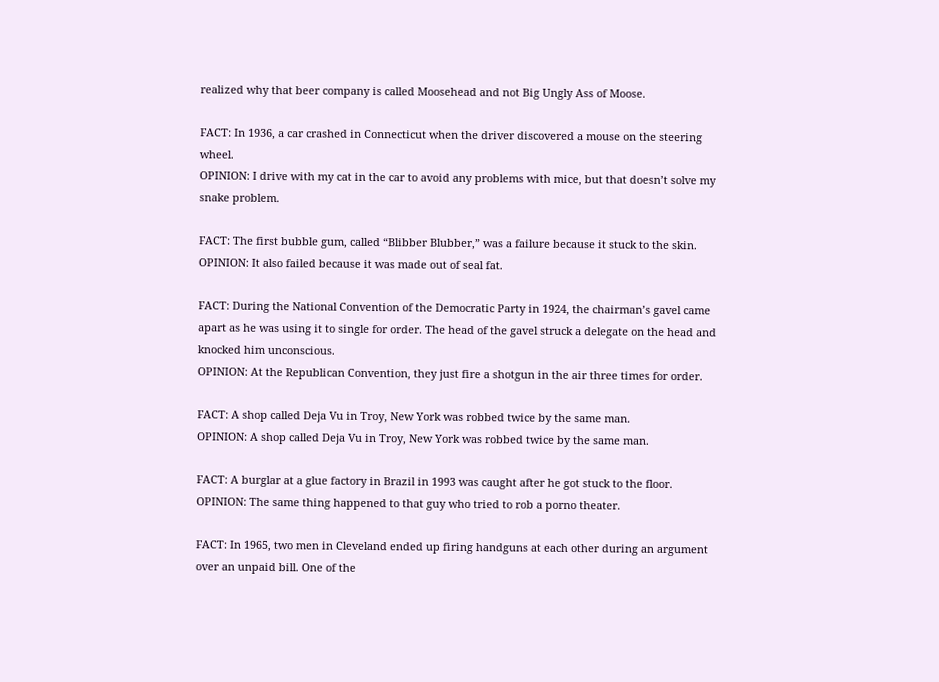realized why that beer company is called Moosehead and not Big Ungly Ass of Moose.

FACT: In 1936, a car crashed in Connecticut when the driver discovered a mouse on the steering wheel.
OPINION: I drive with my cat in the car to avoid any problems with mice, but that doesn’t solve my snake problem.

FACT: The first bubble gum, called “Blibber Blubber,” was a failure because it stuck to the skin.
OPINION: It also failed because it was made out of seal fat.

FACT: During the National Convention of the Democratic Party in 1924, the chairman’s gavel came apart as he was using it to single for order. The head of the gavel struck a delegate on the head and knocked him unconscious.
OPINION: At the Republican Convention, they just fire a shotgun in the air three times for order.

FACT: A shop called Deja Vu in Troy, New York was robbed twice by the same man.
OPINION: A shop called Deja Vu in Troy, New York was robbed twice by the same man.

FACT: A burglar at a glue factory in Brazil in 1993 was caught after he got stuck to the floor.
OPINION: The same thing happened to that guy who tried to rob a porno theater.

FACT: In 1965, two men in Cleveland ended up firing handguns at each other during an argument over an unpaid bill. One of the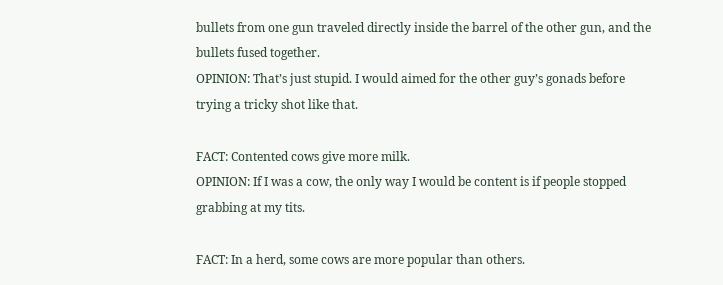bullets from one gun traveled directly inside the barrel of the other gun, and the bullets fused together.
OPINION: That’s just stupid. I would aimed for the other guy’s gonads before trying a tricky shot like that.

FACT: Contented cows give more milk.
OPINION: If I was a cow, the only way I would be content is if people stopped grabbing at my tits.

FACT: In a herd, some cows are more popular than others.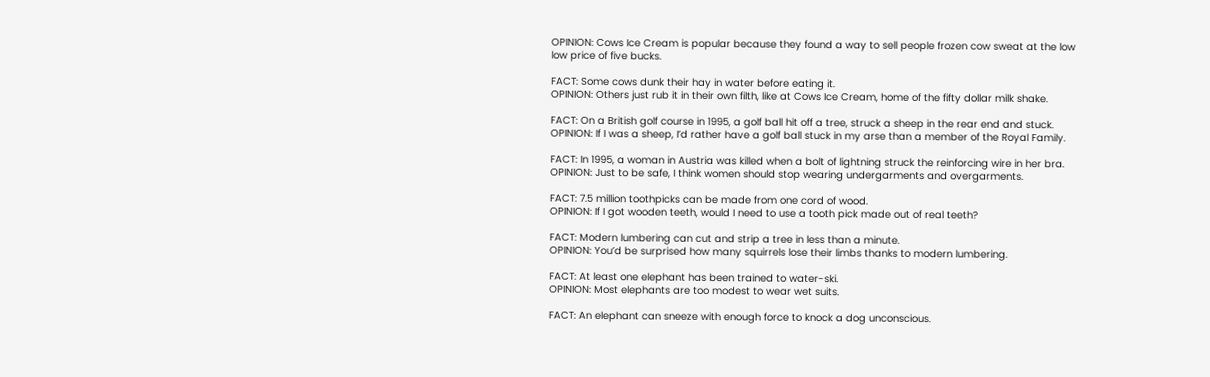OPINION: Cows Ice Cream is popular because they found a way to sell people frozen cow sweat at the low low price of five bucks.

FACT: Some cows dunk their hay in water before eating it.
OPINION: Others just rub it in their own filth, like at Cows Ice Cream, home of the fifty dollar milk shake.

FACT: On a British golf course in 1995, a golf ball hit off a tree, struck a sheep in the rear end and stuck.
OPINION: If I was a sheep, I’d rather have a golf ball stuck in my arse than a member of the Royal Family.

FACT: In 1995, a woman in Austria was killed when a bolt of lightning struck the reinforcing wire in her bra.
OPINION: Just to be safe, I think women should stop wearing undergarments and overgarments.

FACT: 7.5 million toothpicks can be made from one cord of wood.
OPINION: If I got wooden teeth, would I need to use a tooth pick made out of real teeth?

FACT: Modern lumbering can cut and strip a tree in less than a minute.
OPINION: You’d be surprised how many squirrels lose their limbs thanks to modern lumbering.

FACT: At least one elephant has been trained to water-ski.
OPINION: Most elephants are too modest to wear wet suits.

FACT: An elephant can sneeze with enough force to knock a dog unconscious.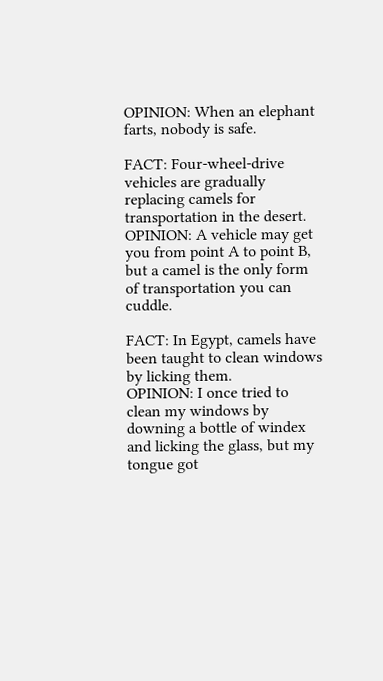OPINION: When an elephant farts, nobody is safe.

FACT: Four-wheel-drive vehicles are gradually replacing camels for transportation in the desert.
OPINION: A vehicle may get you from point A to point B, but a camel is the only form of transportation you can cuddle.

FACT: In Egypt, camels have been taught to clean windows by licking them.
OPINION: I once tried to clean my windows by downing a bottle of windex and licking the glass, but my tongue got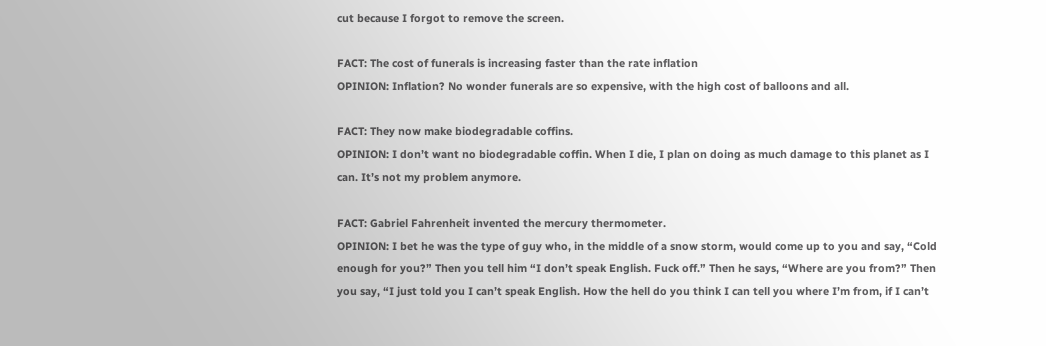cut because I forgot to remove the screen.

FACT: The cost of funerals is increasing faster than the rate inflation
OPINION: Inflation? No wonder funerals are so expensive, with the high cost of balloons and all.

FACT: They now make biodegradable coffins.
OPINION: I don’t want no biodegradable coffin. When I die, I plan on doing as much damage to this planet as I can. It’s not my problem anymore.

FACT: Gabriel Fahrenheit invented the mercury thermometer.
OPINION: I bet he was the type of guy who, in the middle of a snow storm, would come up to you and say, “Cold enough for you?” Then you tell him “I don’t speak English. Fuck off.” Then he says, “Where are you from?” Then you say, “I just told you I can’t speak English. How the hell do you think I can tell you where I’m from, if I can’t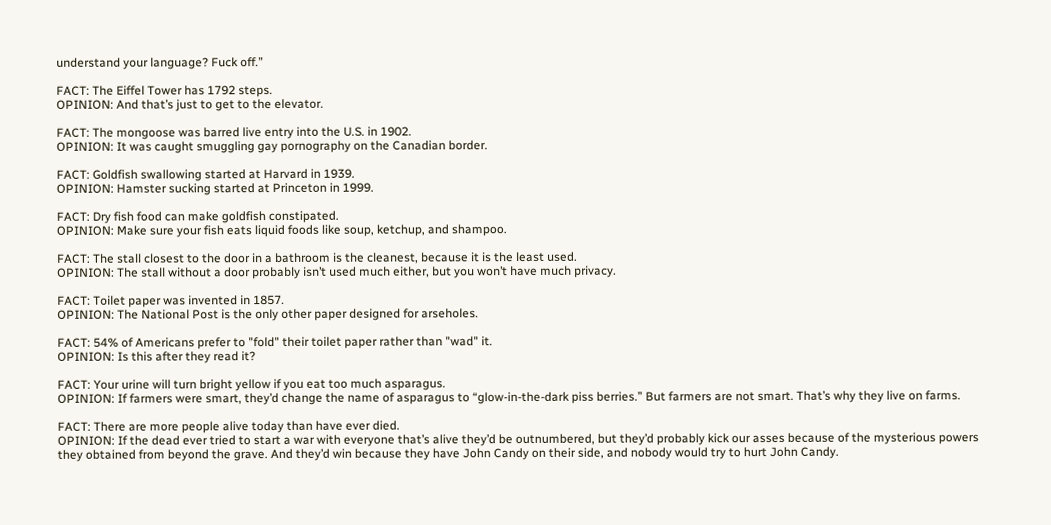understand your language? Fuck off.”

FACT: The Eiffel Tower has 1792 steps.
OPINION: And that’s just to get to the elevator.

FACT: The mongoose was barred live entry into the U.S. in 1902.
OPINION: It was caught smuggling gay pornography on the Canadian border.

FACT: Goldfish swallowing started at Harvard in 1939.
OPINION: Hamster sucking started at Princeton in 1999.

FACT: Dry fish food can make goldfish constipated.
OPINION: Make sure your fish eats liquid foods like soup, ketchup, and shampoo.

FACT: The stall closest to the door in a bathroom is the cleanest, because it is the least used.
OPINION: The stall without a door probably isn’t used much either, but you won’t have much privacy.

FACT: Toilet paper was invented in 1857.
OPINION: The National Post is the only other paper designed for arseholes.

FACT: 54% of Americans prefer to "fold" their toilet paper rather than "wad" it.
OPINION: Is this after they read it?

FACT: Your urine will turn bright yellow if you eat too much asparagus.
OPINION: If farmers were smart, they’d change the name of asparagus to “glow-in-the-dark piss berries.” But farmers are not smart. That’s why they live on farms.

FACT: There are more people alive today than have ever died.
OPINION: If the dead ever tried to start a war with everyone that’s alive they’d be outnumbered, but they’d probably kick our asses because of the mysterious powers they obtained from beyond the grave. And they’d win because they have John Candy on their side, and nobody would try to hurt John Candy.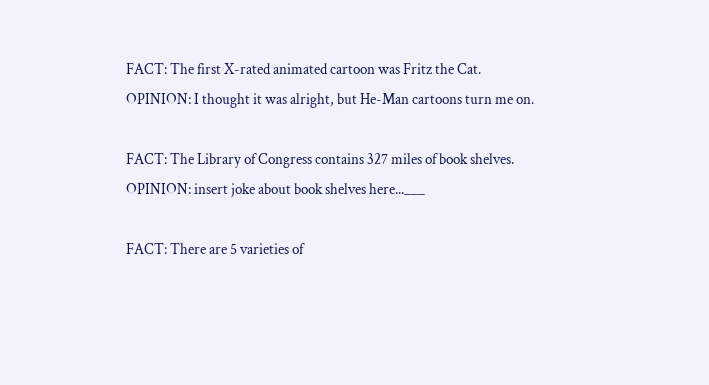FACT: The first X-rated animated cartoon was Fritz the Cat.
OPINION: I thought it was alright, but He-Man cartoons turn me on.

FACT: The Library of Congress contains 327 miles of book shelves.
OPINION: insert joke about book shelves here...___

FACT: There are 5 varieties of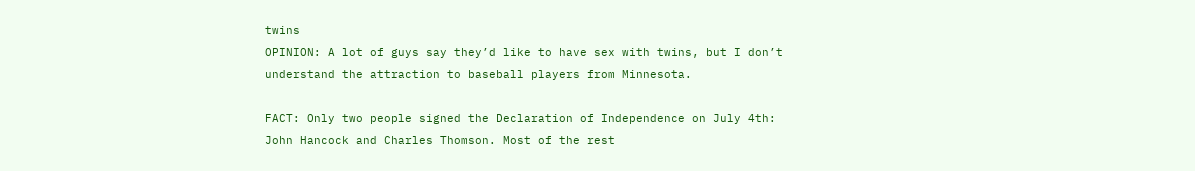twins
OPINION: A lot of guys say they’d like to have sex with twins, but I don’t understand the attraction to baseball players from Minnesota.

FACT: Only two people signed the Declaration of Independence on July 4th: John Hancock and Charles Thomson. Most of the rest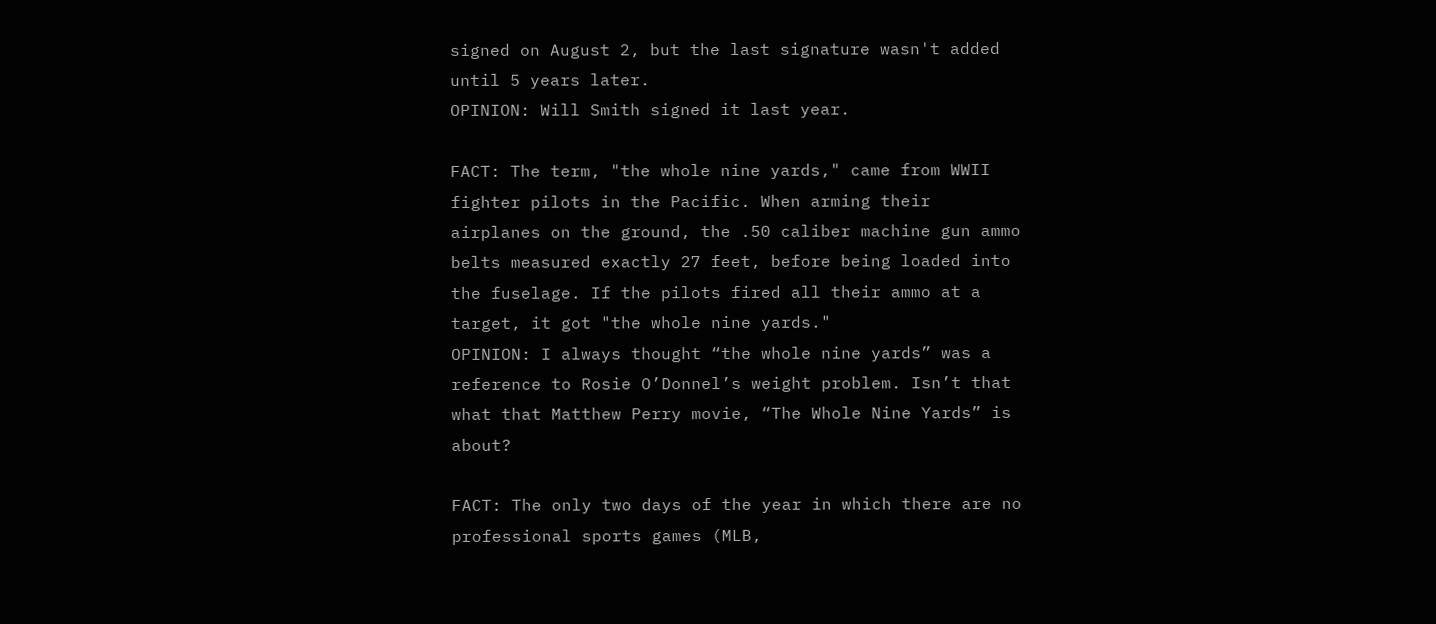signed on August 2, but the last signature wasn't added until 5 years later.
OPINION: Will Smith signed it last year.

FACT: The term, "the whole nine yards," came from WWII fighter pilots in the Pacific. When arming their airplanes on the ground, the .50 caliber machine gun ammo belts measured exactly 27 feet, before being loaded into the fuselage. If the pilots fired all their ammo at a target, it got "the whole nine yards."
OPINION: I always thought “the whole nine yards” was a reference to Rosie O’Donnel’s weight problem. Isn’t that what that Matthew Perry movie, “The Whole Nine Yards” is about?

FACT: The only two days of the year in which there are no professional sports games (MLB,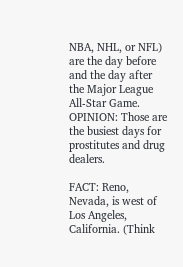NBA, NHL, or NFL) are the day before and the day after the Major League All-Star Game.
OPINION: Those are the busiest days for prostitutes and drug dealers.

FACT: Reno, Nevada, is west of Los Angeles, California. (Think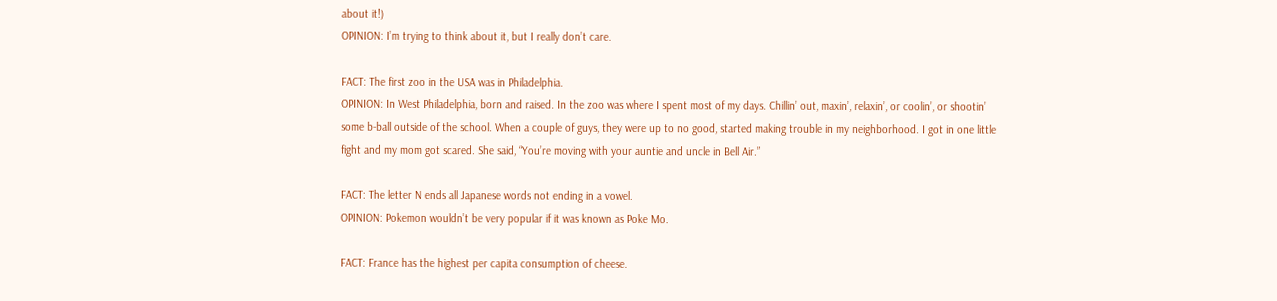about it!)
OPINION: I’m trying to think about it, but I really don’t care.

FACT: The first zoo in the USA was in Philadelphia.
OPINION: In West Philadelphia, born and raised. In the zoo was where I spent most of my days. Chillin’ out, maxin’, relaxin’, or coolin’, or shootin’ some b-ball outside of the school. When a couple of guys, they were up to no good, started making trouble in my neighborhood. I got in one little fight and my mom got scared. She said, “You’re moving with your auntie and uncle in Bell Air.”

FACT: The letter N ends all Japanese words not ending in a vowel.
OPINION: Pokemon wouldn’t be very popular if it was known as Poke Mo.

FACT: France has the highest per capita consumption of cheese.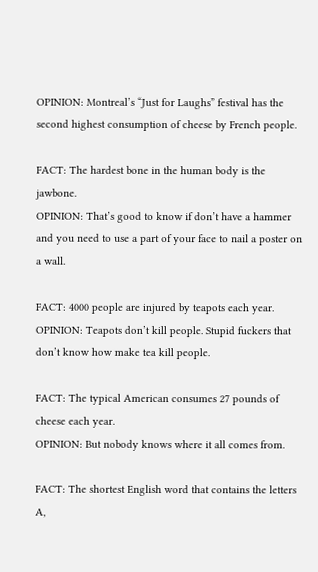OPINION: Montreal’s “Just for Laughs” festival has the second highest consumption of cheese by French people.

FACT: The hardest bone in the human body is the jawbone.
OPINION: That’s good to know if don’t have a hammer and you need to use a part of your face to nail a poster on a wall.

FACT: 4000 people are injured by teapots each year.
OPINION: Teapots don’t kill people. Stupid fuckers that don’t know how make tea kill people.

FACT: The typical American consumes 27 pounds of cheese each year.
OPINION: But nobody knows where it all comes from.

FACT: The shortest English word that contains the letters A,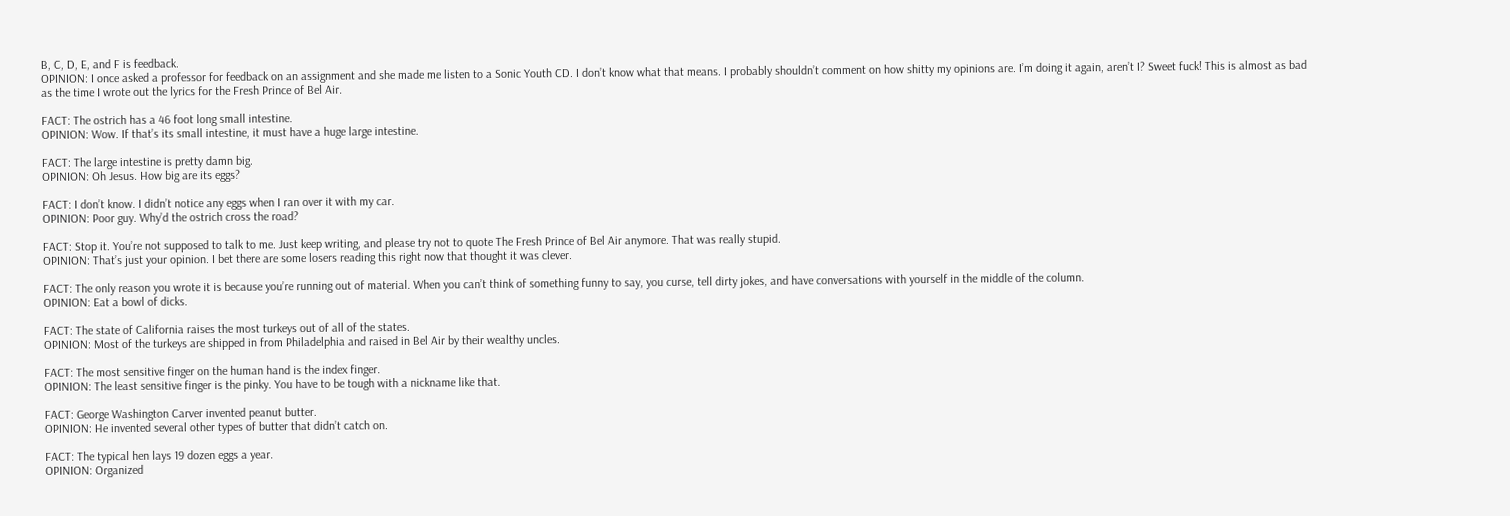B, C, D, E, and F is feedback.
OPINION: I once asked a professor for feedback on an assignment and she made me listen to a Sonic Youth CD. I don’t know what that means. I probably shouldn’t comment on how shitty my opinions are. I’m doing it again, aren’t I? Sweet fuck! This is almost as bad as the time I wrote out the lyrics for the Fresh Prince of Bel Air.

FACT: The ostrich has a 46 foot long small intestine.
OPINION: Wow. If that’s its small intestine, it must have a huge large intestine.

FACT: The large intestine is pretty damn big.
OPINION: Oh Jesus. How big are its eggs?

FACT: I don’t know. I didn’t notice any eggs when I ran over it with my car.
OPINION: Poor guy. Why’d the ostrich cross the road?

FACT: Stop it. You’re not supposed to talk to me. Just keep writing, and please try not to quote The Fresh Prince of Bel Air anymore. That was really stupid.
OPINION: That’s just your opinion. I bet there are some losers reading this right now that thought it was clever.

FACT: The only reason you wrote it is because you’re running out of material. When you can’t think of something funny to say, you curse, tell dirty jokes, and have conversations with yourself in the middle of the column.
OPINION: Eat a bowl of dicks.

FACT: The state of California raises the most turkeys out of all of the states.
OPINION: Most of the turkeys are shipped in from Philadelphia and raised in Bel Air by their wealthy uncles.

FACT: The most sensitive finger on the human hand is the index finger.
OPINION: The least sensitive finger is the pinky. You have to be tough with a nickname like that.

FACT: George Washington Carver invented peanut butter.
OPINION: He invented several other types of butter that didn’t catch on.

FACT: The typical hen lays 19 dozen eggs a year.
OPINION: Organized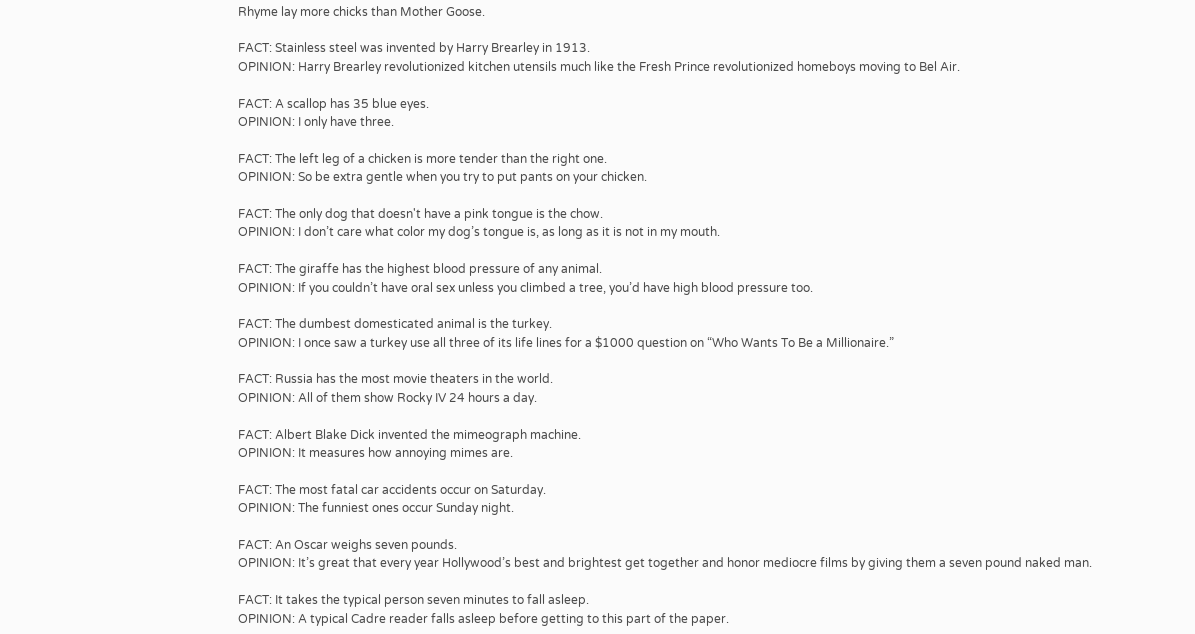Rhyme lay more chicks than Mother Goose.

FACT: Stainless steel was invented by Harry Brearley in 1913.
OPINION: Harry Brearley revolutionized kitchen utensils much like the Fresh Prince revolutionized homeboys moving to Bel Air.

FACT: A scallop has 35 blue eyes.
OPINION: I only have three.

FACT: The left leg of a chicken is more tender than the right one.
OPINION: So be extra gentle when you try to put pants on your chicken.

FACT: The only dog that doesn't have a pink tongue is the chow.
OPINION: I don’t care what color my dog’s tongue is, as long as it is not in my mouth.

FACT: The giraffe has the highest blood pressure of any animal.
OPINION: If you couldn’t have oral sex unless you climbed a tree, you’d have high blood pressure too.

FACT: The dumbest domesticated animal is the turkey.
OPINION: I once saw a turkey use all three of its life lines for a $1000 question on “Who Wants To Be a Millionaire.”

FACT: Russia has the most movie theaters in the world.
OPINION: All of them show Rocky IV 24 hours a day.

FACT: Albert Blake Dick invented the mimeograph machine.
OPINION: It measures how annoying mimes are.

FACT: The most fatal car accidents occur on Saturday.
OPINION: The funniest ones occur Sunday night.

FACT: An Oscar weighs seven pounds.
OPINION: It’s great that every year Hollywood’s best and brightest get together and honor mediocre films by giving them a seven pound naked man.

FACT: It takes the typical person seven minutes to fall asleep.
OPINION: A typical Cadre reader falls asleep before getting to this part of the paper.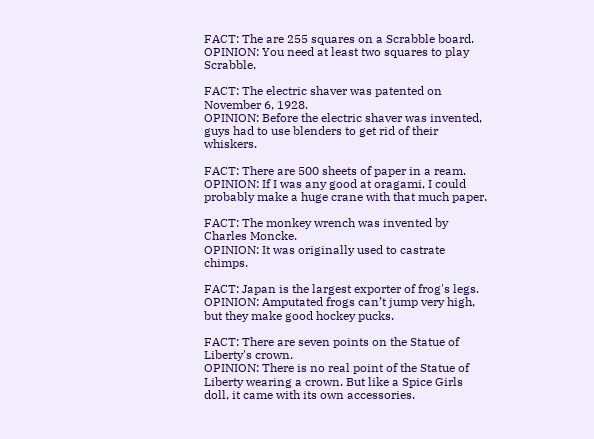FACT: The are 255 squares on a Scrabble board.
OPINION: You need at least two squares to play Scrabble.

FACT: The electric shaver was patented on November 6, 1928.
OPINION: Before the electric shaver was invented, guys had to use blenders to get rid of their whiskers.

FACT: There are 500 sheets of paper in a ream.
OPINION: If I was any good at oragami, I could probably make a huge crane with that much paper.

FACT: The monkey wrench was invented by Charles Moncke.
OPINION: It was originally used to castrate chimps.

FACT: Japan is the largest exporter of frog's legs.
OPINION: Amputated frogs can’t jump very high, but they make good hockey pucks.

FACT: There are seven points on the Statue of Liberty's crown.
OPINION: There is no real point of the Statue of Liberty wearing a crown. But like a Spice Girls doll, it came with its own accessories.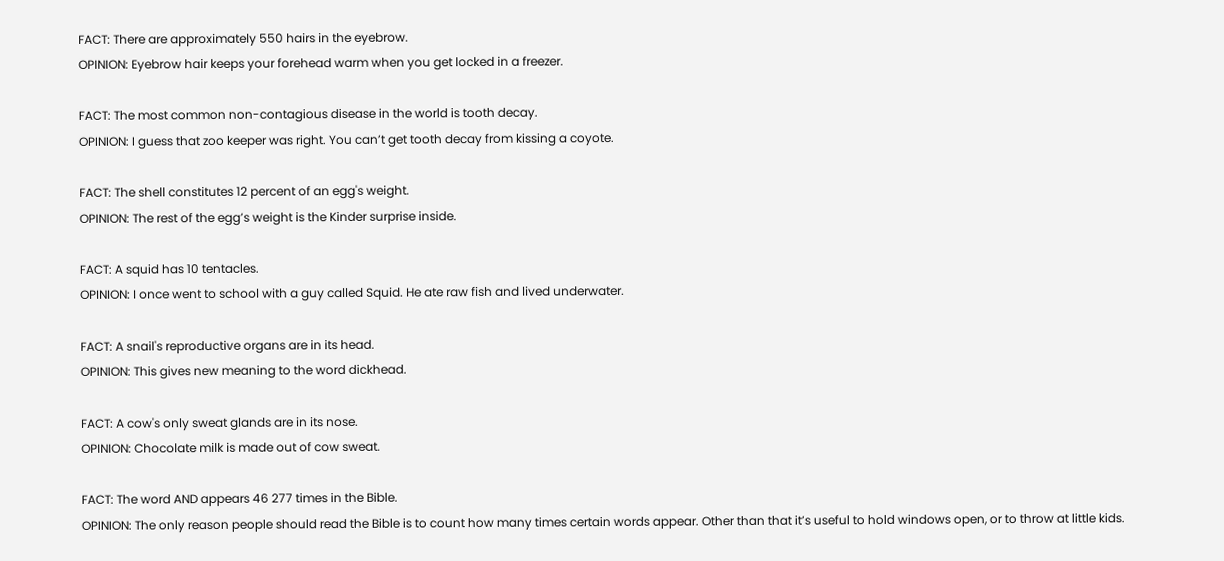FACT: There are approximately 550 hairs in the eyebrow.
OPINION: Eyebrow hair keeps your forehead warm when you get locked in a freezer.

FACT: The most common non-contagious disease in the world is tooth decay.
OPINION: I guess that zoo keeper was right. You can’t get tooth decay from kissing a coyote.

FACT: The shell constitutes 12 percent of an egg's weight.
OPINION: The rest of the egg’s weight is the Kinder surprise inside.

FACT: A squid has 10 tentacles.
OPINION: I once went to school with a guy called Squid. He ate raw fish and lived underwater.

FACT: A snail's reproductive organs are in its head.
OPINION: This gives new meaning to the word dickhead.

FACT: A cow's only sweat glands are in its nose.
OPINION: Chocolate milk is made out of cow sweat.

FACT: The word AND appears 46 277 times in the Bible.
OPINION: The only reason people should read the Bible is to count how many times certain words appear. Other than that it’s useful to hold windows open, or to throw at little kids.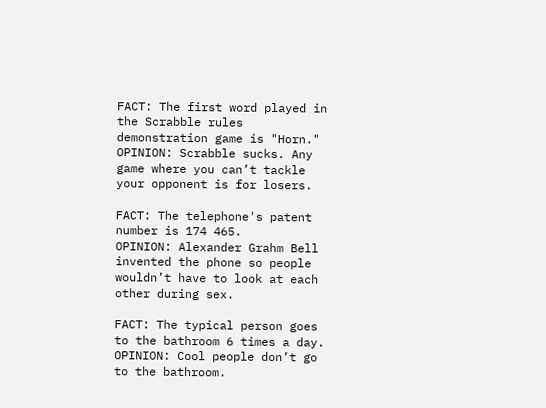FACT: The first word played in the Scrabble rules demonstration game is "Horn."
OPINION: Scrabble sucks. Any game where you can’t tackle your opponent is for losers.

FACT: The telephone's patent number is 174 465.
OPINION: Alexander Grahm Bell invented the phone so people wouldn’t have to look at each other during sex.

FACT: The typical person goes to the bathroom 6 times a day.
OPINION: Cool people don’t go to the bathroom.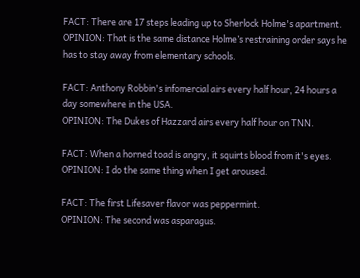FACT: There are 17 steps leading up to Sherlock Holme's apartment.
OPINION: That is the same distance Holme’s restraining order says he has to stay away from elementary schools.

FACT: Anthony Robbin's infomercial airs every half hour, 24 hours a day somewhere in the USA.
OPINION: The Dukes of Hazzard airs every half hour on TNN.

FACT: When a horned toad is angry, it squirts blood from it's eyes.
OPINION: I do the same thing when I get aroused.

FACT: The first Lifesaver flavor was peppermint.
OPINION: The second was asparagus.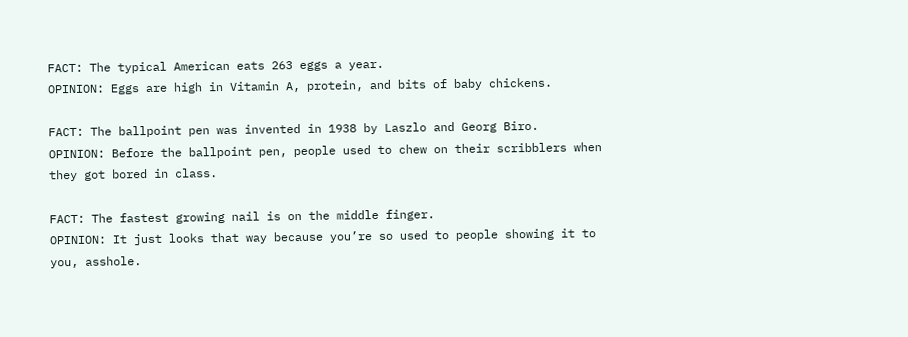FACT: The typical American eats 263 eggs a year.
OPINION: Eggs are high in Vitamin A, protein, and bits of baby chickens.

FACT: The ballpoint pen was invented in 1938 by Laszlo and Georg Biro.
OPINION: Before the ballpoint pen, people used to chew on their scribblers when they got bored in class.

FACT: The fastest growing nail is on the middle finger.
OPINION: It just looks that way because you’re so used to people showing it to you, asshole.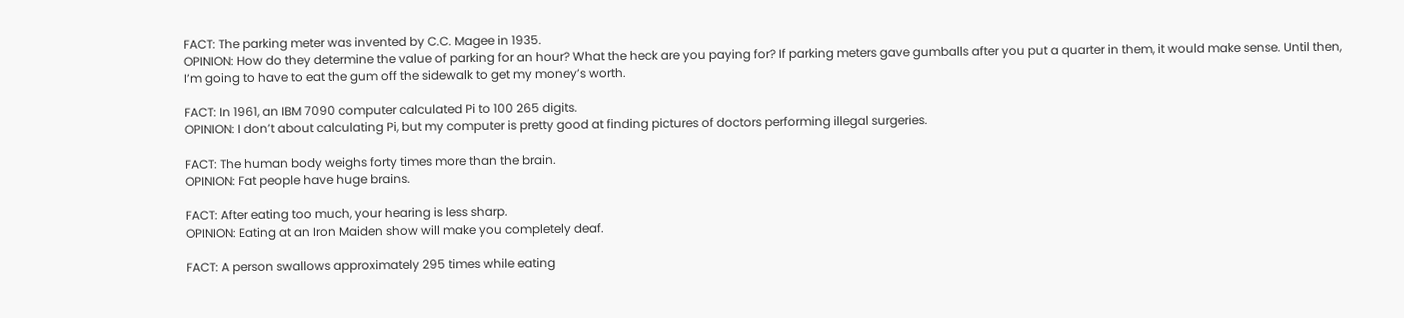FACT: The parking meter was invented by C.C. Magee in 1935.
OPINION: How do they determine the value of parking for an hour? What the heck are you paying for? If parking meters gave gumballs after you put a quarter in them, it would make sense. Until then, I’m going to have to eat the gum off the sidewalk to get my money’s worth.

FACT: In 1961, an IBM 7090 computer calculated Pi to 100 265 digits.
OPINION: I don’t about calculating Pi, but my computer is pretty good at finding pictures of doctors performing illegal surgeries.

FACT: The human body weighs forty times more than the brain.
OPINION: Fat people have huge brains.

FACT: After eating too much, your hearing is less sharp.
OPINION: Eating at an Iron Maiden show will make you completely deaf.

FACT: A person swallows approximately 295 times while eating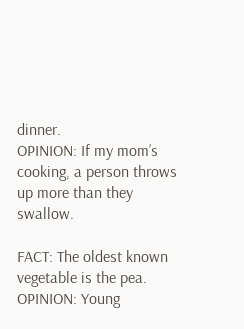dinner.
OPINION: If my mom’s cooking, a person throws up more than they swallow.

FACT: The oldest known vegetable is the pea.
OPINION: Young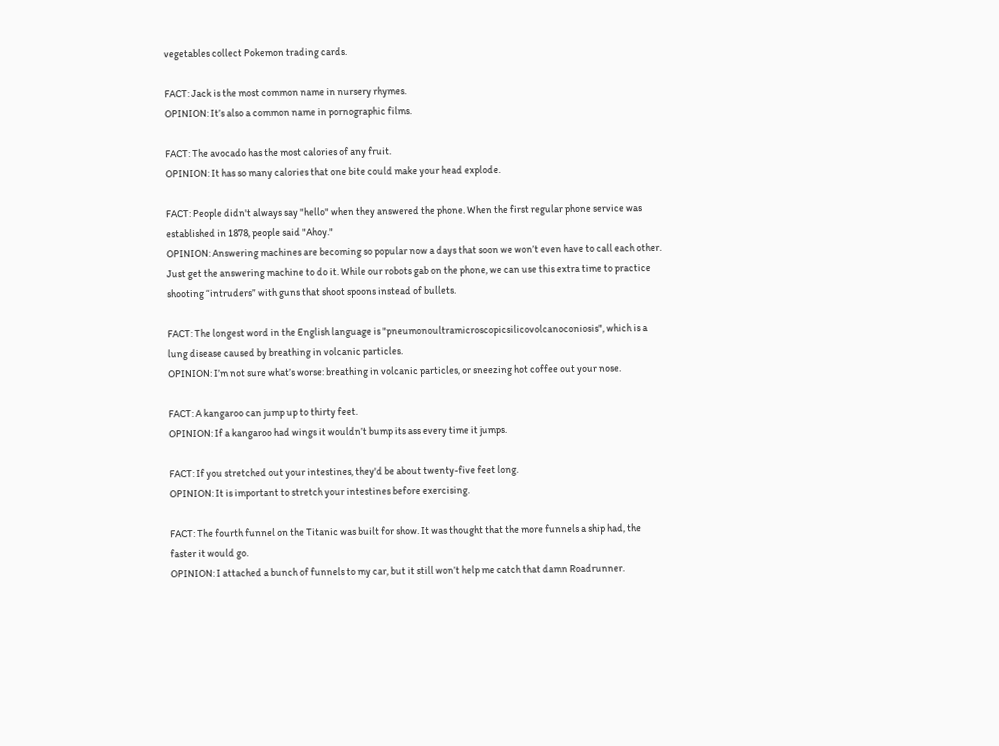vegetables collect Pokemon trading cards.

FACT: Jack is the most common name in nursery rhymes.
OPINION: It’s also a common name in pornographic films.

FACT: The avocado has the most calories of any fruit.
OPINION: It has so many calories that one bite could make your head explode.

FACT: People didn't always say "hello" when they answered the phone. When the first regular phone service was established in 1878, people said "Ahoy."
OPINION: Answering machines are becoming so popular now a days that soon we won’t even have to call each other. Just get the answering machine to do it. While our robots gab on the phone, we can use this extra time to practice shooting “intruders” with guns that shoot spoons instead of bullets.

FACT: The longest word in the English language is "pneumonoultramicroscopicsilicovolcanoconiosis", which is a lung disease caused by breathing in volcanic particles.
OPINION: I’m not sure what’s worse: breathing in volcanic particles, or sneezing hot coffee out your nose.

FACT: A kangaroo can jump up to thirty feet.
OPINION: If a kangaroo had wings it wouldn’t bump its ass every time it jumps.

FACT: If you stretched out your intestines, they'd be about twenty-five feet long.
OPINION: It is important to stretch your intestines before exercising.

FACT: The fourth funnel on the Titanic was built for show. It was thought that the more funnels a ship had, the faster it would go.
OPINION: I attached a bunch of funnels to my car, but it still won’t help me catch that damn Roadrunner.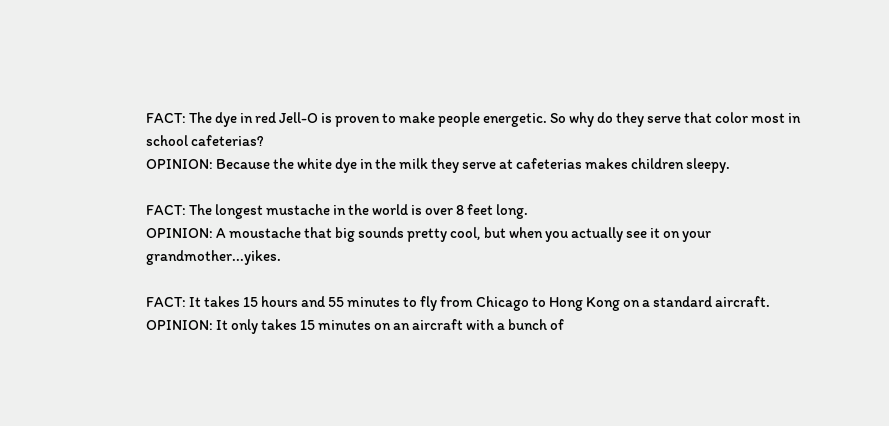FACT: The dye in red Jell-O is proven to make people energetic. So why do they serve that color most in school cafeterias?
OPINION: Because the white dye in the milk they serve at cafeterias makes children sleepy.

FACT: The longest mustache in the world is over 8 feet long.
OPINION: A moustache that big sounds pretty cool, but when you actually see it on your grandmother...yikes.

FACT: It takes 15 hours and 55 minutes to fly from Chicago to Hong Kong on a standard aircraft.
OPINION: It only takes 15 minutes on an aircraft with a bunch of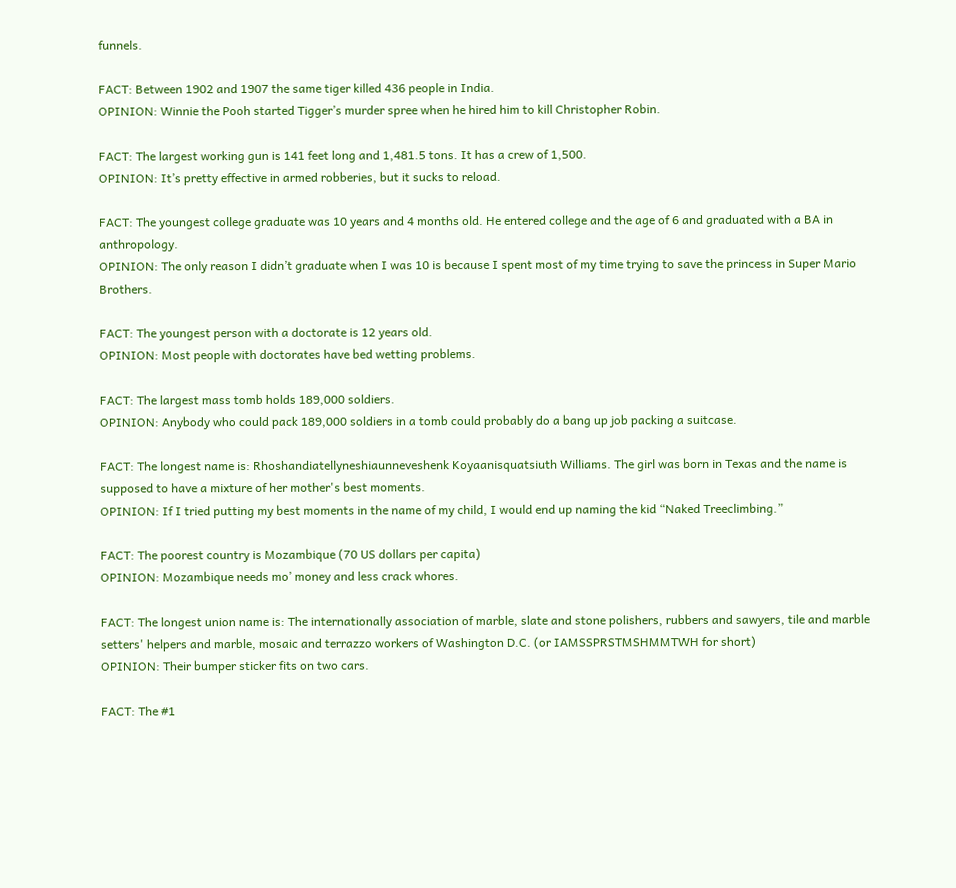funnels.

FACT: Between 1902 and 1907 the same tiger killed 436 people in India.
OPINION: Winnie the Pooh started Tigger’s murder spree when he hired him to kill Christopher Robin.

FACT: The largest working gun is 141 feet long and 1,481.5 tons. It has a crew of 1,500.
OPINION: It’s pretty effective in armed robberies, but it sucks to reload.

FACT: The youngest college graduate was 10 years and 4 months old. He entered college and the age of 6 and graduated with a BA in anthropology.
OPINION: The only reason I didn’t graduate when I was 10 is because I spent most of my time trying to save the princess in Super Mario Brothers.

FACT: The youngest person with a doctorate is 12 years old.
OPINION: Most people with doctorates have bed wetting problems.

FACT: The largest mass tomb holds 189,000 soldiers.
OPINION: Anybody who could pack 189,000 soldiers in a tomb could probably do a bang up job packing a suitcase.

FACT: The longest name is: Rhoshandiatellyneshiaunneveshenk Koyaanisquatsiuth Williams. The girl was born in Texas and the name is supposed to have a mixture of her mother's best moments.
OPINION: If I tried putting my best moments in the name of my child, I would end up naming the kid “Naked Treeclimbing.”

FACT: The poorest country is Mozambique (70 US dollars per capita)
OPINION: Mozambique needs mo’ money and less crack whores.

FACT: The longest union name is: The internationally association of marble, slate and stone polishers, rubbers and sawyers, tile and marble setters' helpers and marble, mosaic and terrazzo workers of Washington D.C. (or IAMSSPRSTMSHMMTWH for short)
OPINION: Their bumper sticker fits on two cars.

FACT: The #1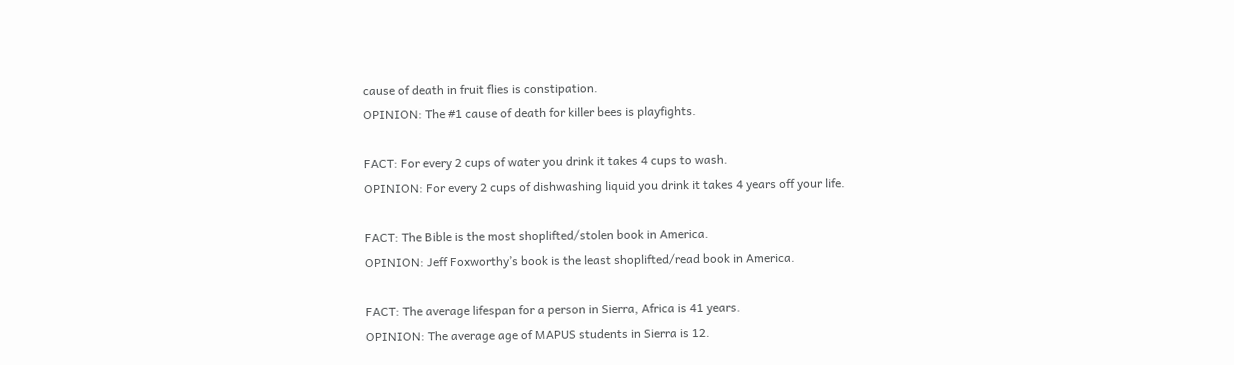cause of death in fruit flies is constipation.
OPINION: The #1 cause of death for killer bees is playfights.

FACT: For every 2 cups of water you drink it takes 4 cups to wash.
OPINION: For every 2 cups of dishwashing liquid you drink it takes 4 years off your life.

FACT: The Bible is the most shoplifted/stolen book in America.
OPINION: Jeff Foxworthy’s book is the least shoplifted/read book in America.

FACT: The average lifespan for a person in Sierra, Africa is 41 years.
OPINION: The average age of MAPUS students in Sierra is 12.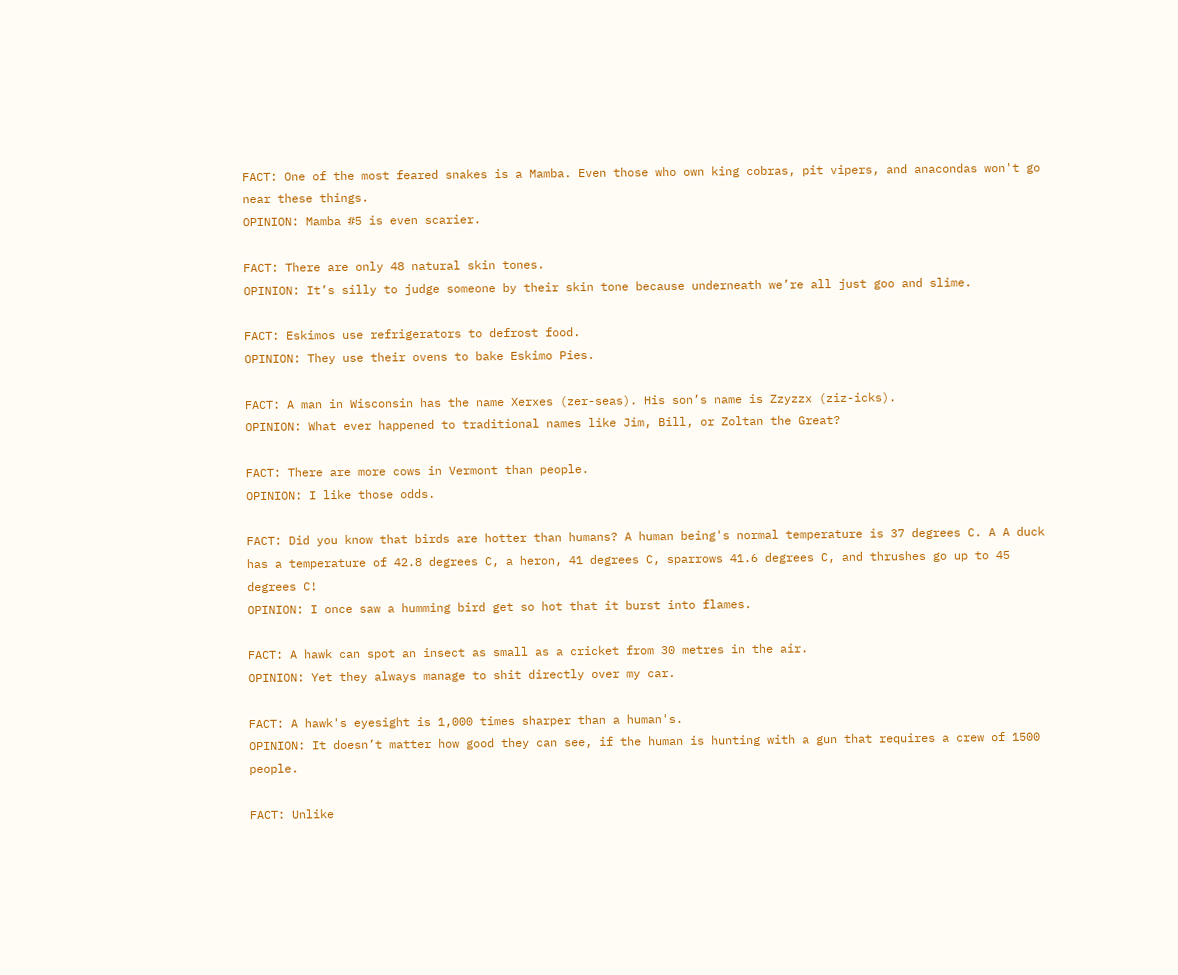FACT: One of the most feared snakes is a Mamba. Even those who own king cobras, pit vipers, and anacondas won't go near these things.
OPINION: Mamba #5 is even scarier.

FACT: There are only 48 natural skin tones.
OPINION: It’s silly to judge someone by their skin tone because underneath we’re all just goo and slime.

FACT: Eskimos use refrigerators to defrost food.
OPINION: They use their ovens to bake Eskimo Pies.

FACT: A man in Wisconsin has the name Xerxes (zer-seas). His son’s name is Zzyzzx (ziz-icks).
OPINION: What ever happened to traditional names like Jim, Bill, or Zoltan the Great?

FACT: There are more cows in Vermont than people.
OPINION: I like those odds.

FACT: Did you know that birds are hotter than humans? A human being's normal temperature is 37 degrees C. A A duck has a temperature of 42.8 degrees C, a heron, 41 degrees C, sparrows 41.6 degrees C, and thrushes go up to 45 degrees C!
OPINION: I once saw a humming bird get so hot that it burst into flames.

FACT: A hawk can spot an insect as small as a cricket from 30 metres in the air.
OPINION: Yet they always manage to shit directly over my car.

FACT: A hawk's eyesight is 1,000 times sharper than a human's.
OPINION: It doesn’t matter how good they can see, if the human is hunting with a gun that requires a crew of 1500 people.

FACT: Unlike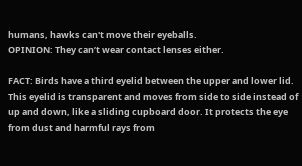humans, hawks can't move their eyeballs.
OPINION: They can’t wear contact lenses either.

FACT: Birds have a third eyelid between the upper and lower lid. This eyelid is transparent and moves from side to side instead of up and down, like a sliding cupboard door. It protects the eye from dust and harmful rays from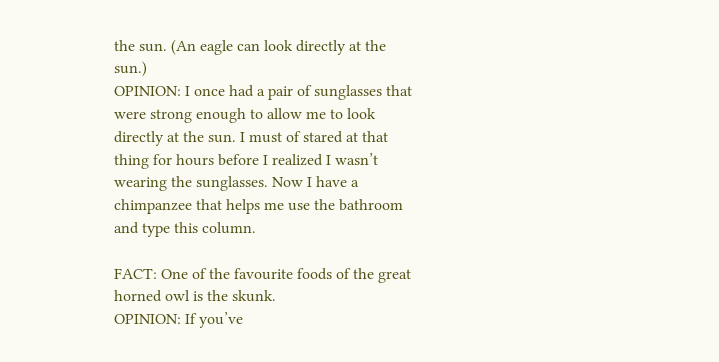the sun. (An eagle can look directly at the sun.)
OPINION: I once had a pair of sunglasses that were strong enough to allow me to look directly at the sun. I must of stared at that thing for hours before I realized I wasn’t wearing the sunglasses. Now I have a chimpanzee that helps me use the bathroom and type this column.

FACT: One of the favourite foods of the great horned owl is the skunk.
OPINION: If you’ve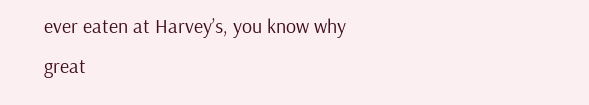ever eaten at Harvey’s, you know why great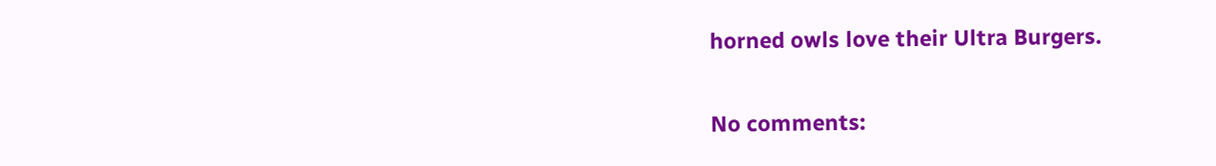horned owls love their Ultra Burgers.

No comments: